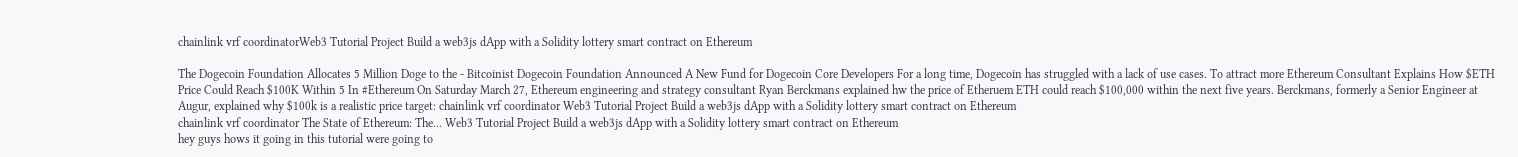chainlink vrf coordinatorWeb3 Tutorial Project Build a web3js dApp with a Solidity lottery smart contract on Ethereum

The Dogecoin Foundation Allocates 5 Million Doge to the - Bitcoinist Dogecoin Foundation Announced A New Fund for Dogecoin Core Developers For a long time, Dogecoin has struggled with a lack of use cases. To attract more Ethereum Consultant Explains How $ETH Price Could Reach $100K Within 5 In #Ethereum On Saturday March 27, Ethereum engineering and strategy consultant Ryan Berckmans explained hw the price of Etheruem ETH could reach $100,000 within the next five years. Berckmans, formerly a Senior Engineer at Augur, explained why $100k is a realistic price target: chainlink vrf coordinator Web3 Tutorial Project Build a web3js dApp with a Solidity lottery smart contract on Ethereum
chainlink vrf coordinator The State of Ethereum: The... Web3 Tutorial Project Build a web3js dApp with a Solidity lottery smart contract on Ethereum
hey guys hows it going in this tutorial were going to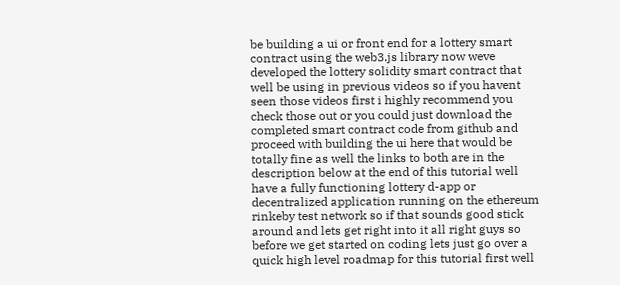be building a ui or front end for a lottery smart contract using the web3.js library now weve developed the lottery solidity smart contract that well be using in previous videos so if you havent seen those videos first i highly recommend you check those out or you could just download the completed smart contract code from github and proceed with building the ui here that would be totally fine as well the links to both are in the description below at the end of this tutorial well have a fully functioning lottery d-app or decentralized application running on the ethereum rinkeby test network so if that sounds good stick around and lets get right into it all right guys so before we get started on coding lets just go over a quick high level roadmap for this tutorial first well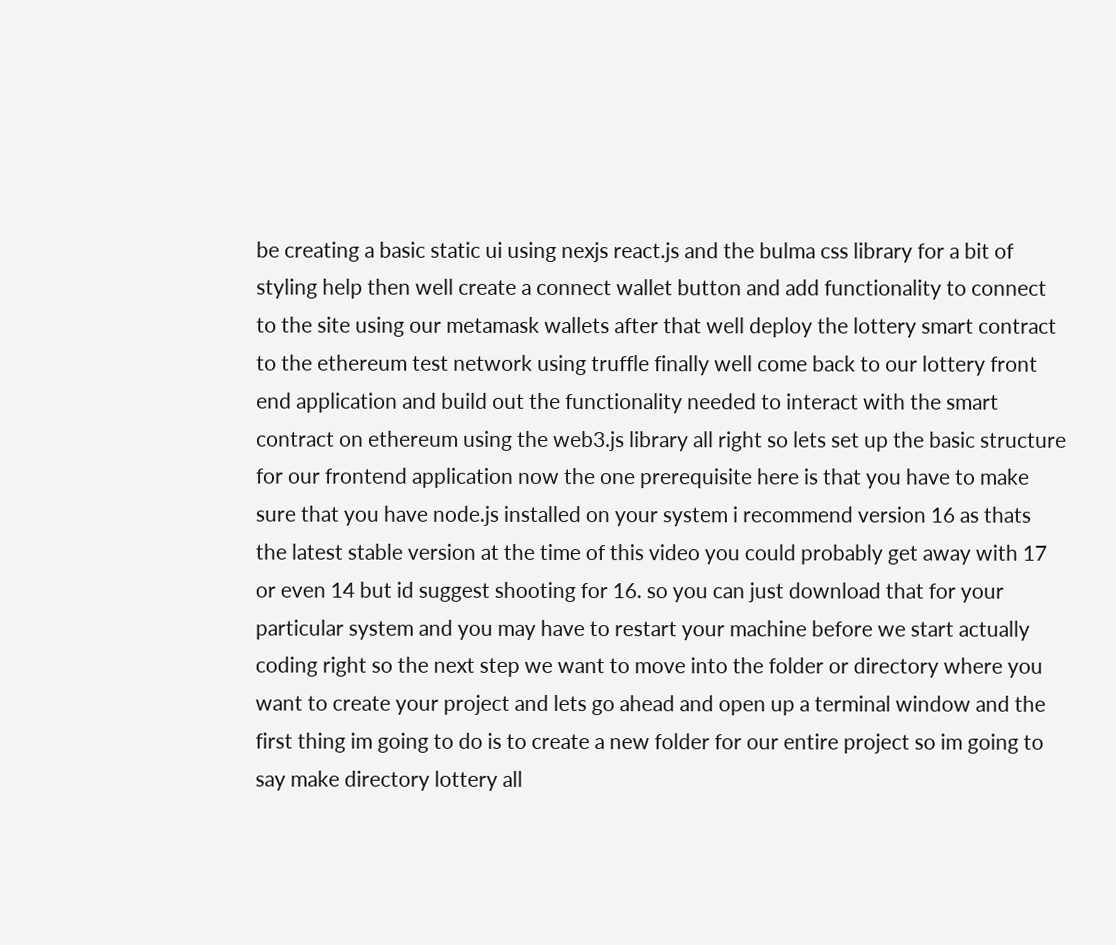be creating a basic static ui using nexjs react.js and the bulma css library for a bit of styling help then well create a connect wallet button and add functionality to connect to the site using our metamask wallets after that well deploy the lottery smart contract to the ethereum test network using truffle finally well come back to our lottery front end application and build out the functionality needed to interact with the smart contract on ethereum using the web3.js library all right so lets set up the basic structure for our frontend application now the one prerequisite here is that you have to make sure that you have node.js installed on your system i recommend version 16 as thats the latest stable version at the time of this video you could probably get away with 17 or even 14 but id suggest shooting for 16. so you can just download that for your particular system and you may have to restart your machine before we start actually coding right so the next step we want to move into the folder or directory where you want to create your project and lets go ahead and open up a terminal window and the first thing im going to do is to create a new folder for our entire project so im going to say make directory lottery all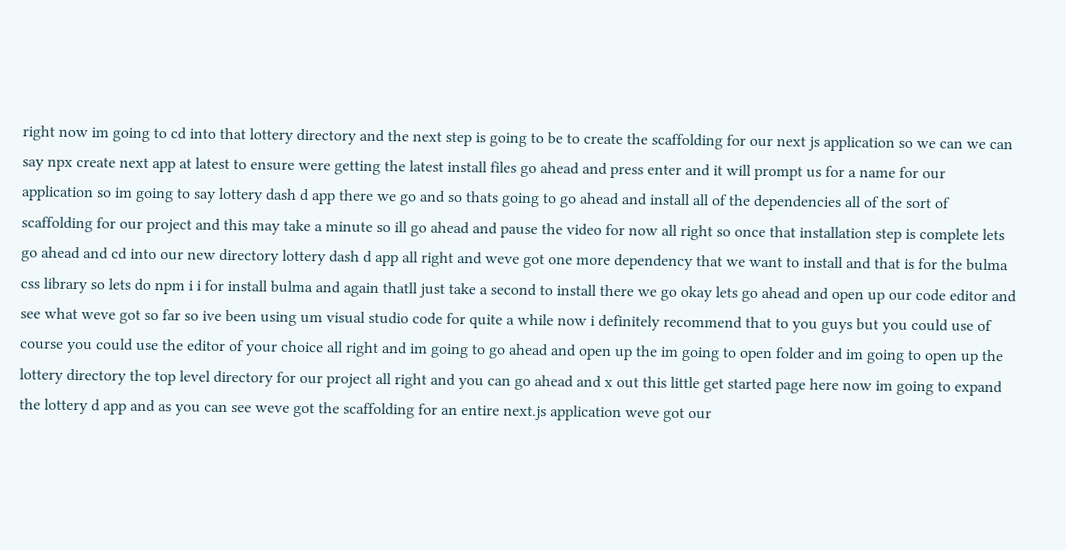right now im going to cd into that lottery directory and the next step is going to be to create the scaffolding for our next js application so we can we can say npx create next app at latest to ensure were getting the latest install files go ahead and press enter and it will prompt us for a name for our application so im going to say lottery dash d app there we go and so thats going to go ahead and install all of the dependencies all of the sort of scaffolding for our project and this may take a minute so ill go ahead and pause the video for now all right so once that installation step is complete lets go ahead and cd into our new directory lottery dash d app all right and weve got one more dependency that we want to install and that is for the bulma css library so lets do npm i i for install bulma and again thatll just take a second to install there we go okay lets go ahead and open up our code editor and see what weve got so far so ive been using um visual studio code for quite a while now i definitely recommend that to you guys but you could use of course you could use the editor of your choice all right and im going to go ahead and open up the im going to open folder and im going to open up the lottery directory the top level directory for our project all right and you can go ahead and x out this little get started page here now im going to expand the lottery d app and as you can see weve got the scaffolding for an entire next.js application weve got our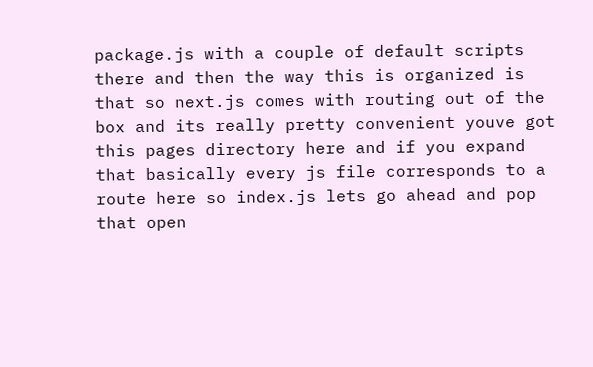package.js with a couple of default scripts there and then the way this is organized is that so next.js comes with routing out of the box and its really pretty convenient youve got this pages directory here and if you expand that basically every js file corresponds to a route here so index.js lets go ahead and pop that open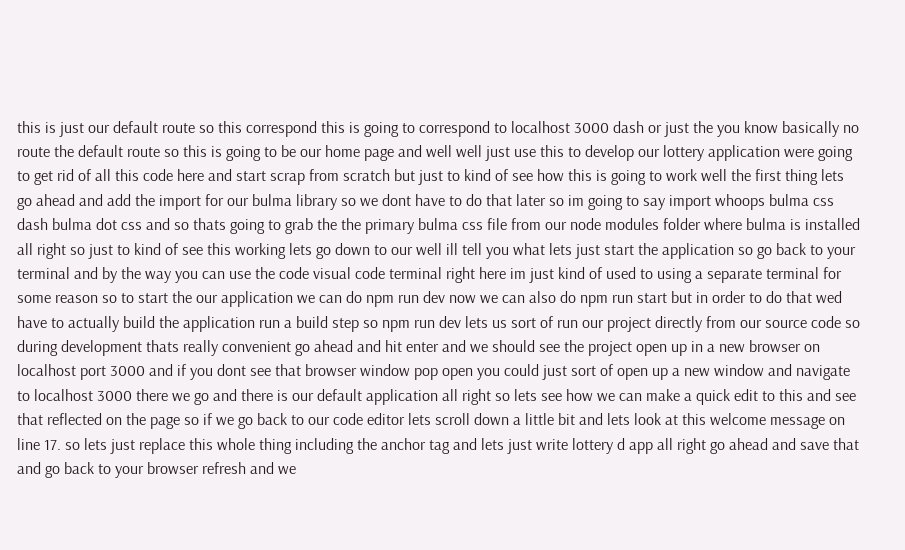this is just our default route so this correspond this is going to correspond to localhost 3000 dash or just the you know basically no route the default route so this is going to be our home page and well well just use this to develop our lottery application were going to get rid of all this code here and start scrap from scratch but just to kind of see how this is going to work well the first thing lets go ahead and add the import for our bulma library so we dont have to do that later so im going to say import whoops bulma css dash bulma dot css and so thats going to grab the the primary bulma css file from our node modules folder where bulma is installed all right so just to kind of see this working lets go down to our well ill tell you what lets just start the application so go back to your terminal and by the way you can use the code visual code terminal right here im just kind of used to using a separate terminal for some reason so to start the our application we can do npm run dev now we can also do npm run start but in order to do that wed have to actually build the application run a build step so npm run dev lets us sort of run our project directly from our source code so during development thats really convenient go ahead and hit enter and we should see the project open up in a new browser on localhost port 3000 and if you dont see that browser window pop open you could just sort of open up a new window and navigate to localhost 3000 there we go and there is our default application all right so lets see how we can make a quick edit to this and see that reflected on the page so if we go back to our code editor lets scroll down a little bit and lets look at this welcome message on line 17. so lets just replace this whole thing including the anchor tag and lets just write lottery d app all right go ahead and save that and go back to your browser refresh and we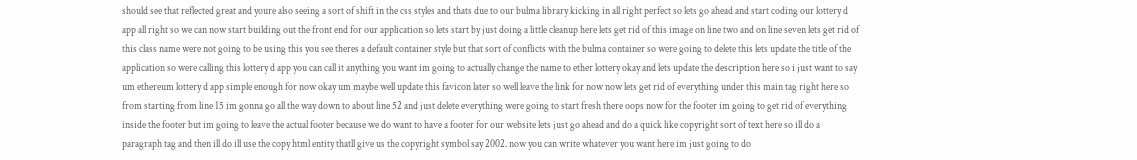should see that reflected great and youre also seeing a sort of shift in the css styles and thats due to our bulma library kicking in all right perfect so lets go ahead and start coding our lottery d app all right so we can now start building out the front end for our application so lets start by just doing a little cleanup here lets get rid of this image on line two and on line seven lets get rid of this class name were not going to be using this you see theres a default container style but that sort of conflicts with the bulma container so were going to delete this lets update the title of the application so were calling this lottery d app you can call it anything you want im going to actually change the name to ether lottery okay and lets update the description here so i just want to say um ethereum lottery d app simple enough for now okay um maybe well update this favicon later so well leave the link for now now lets get rid of everything under this main tag right here so from starting from line 15 im gonna go all the way down to about line 52 and just delete everything were going to start fresh there oops now for the footer im going to get rid of everything inside the footer but im going to leave the actual footer because we do want to have a footer for our website lets just go ahead and do a quick like copyright sort of text here so ill do a paragraph tag and then ill do ill use the copy html entity thatll give us the copyright symbol say 2002. now you can write whatever you want here im just going to do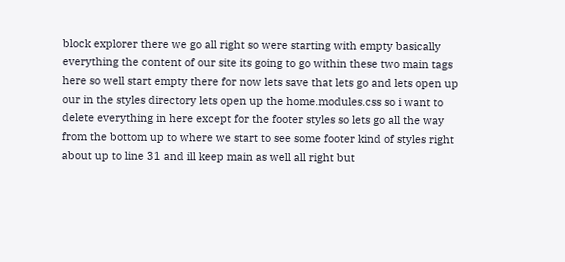block explorer there we go all right so were starting with empty basically everything the content of our site its going to go within these two main tags here so well start empty there for now lets save that lets go and lets open up our in the styles directory lets open up the home.modules.css so i want to delete everything in here except for the footer styles so lets go all the way from the bottom up to where we start to see some footer kind of styles right about up to line 31 and ill keep main as well all right but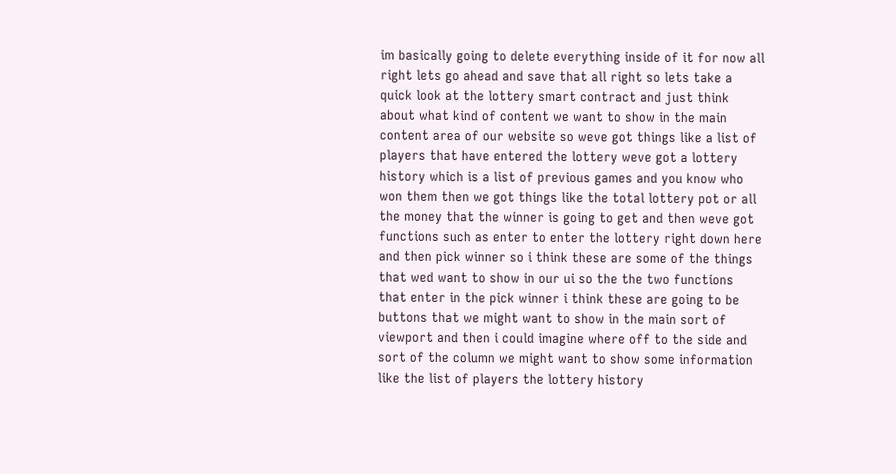im basically going to delete everything inside of it for now all right lets go ahead and save that all right so lets take a quick look at the lottery smart contract and just think about what kind of content we want to show in the main content area of our website so weve got things like a list of players that have entered the lottery weve got a lottery history which is a list of previous games and you know who won them then we got things like the total lottery pot or all the money that the winner is going to get and then weve got functions such as enter to enter the lottery right down here and then pick winner so i think these are some of the things that wed want to show in our ui so the the two functions that enter in the pick winner i think these are going to be buttons that we might want to show in the main sort of viewport and then i could imagine where off to the side and sort of the column we might want to show some information like the list of players the lottery history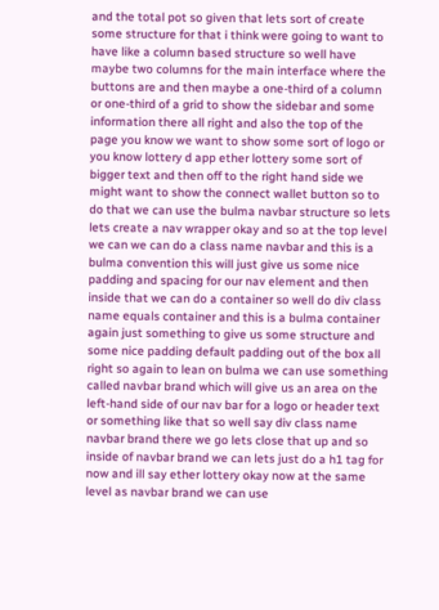and the total pot so given that lets sort of create some structure for that i think were going to want to have like a column based structure so well have maybe two columns for the main interface where the buttons are and then maybe a one-third of a column or one-third of a grid to show the sidebar and some information there all right and also the top of the page you know we want to show some sort of logo or you know lottery d app ether lottery some sort of bigger text and then off to the right hand side we might want to show the connect wallet button so to do that we can use the bulma navbar structure so lets lets create a nav wrapper okay and so at the top level we can we can do a class name navbar and this is a bulma convention this will just give us some nice padding and spacing for our nav element and then inside that we can do a container so well do div class name equals container and this is a bulma container again just something to give us some structure and some nice padding default padding out of the box all right so again to lean on bulma we can use something called navbar brand which will give us an area on the left-hand side of our nav bar for a logo or header text or something like that so well say div class name navbar brand there we go lets close that up and so inside of navbar brand we can lets just do a h1 tag for now and ill say ether lottery okay now at the same level as navbar brand we can use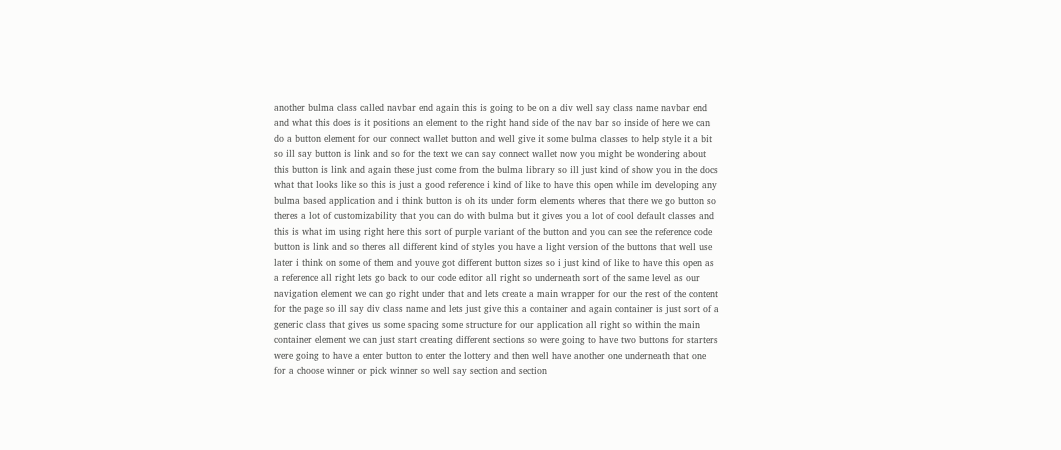another bulma class called navbar end again this is going to be on a div well say class name navbar end and what this does is it positions an element to the right hand side of the nav bar so inside of here we can do a button element for our connect wallet button and well give it some bulma classes to help style it a bit so ill say button is link and so for the text we can say connect wallet now you might be wondering about this button is link and again these just come from the bulma library so ill just kind of show you in the docs what that looks like so this is just a good reference i kind of like to have this open while im developing any bulma based application and i think button is oh its under form elements wheres that there we go button so theres a lot of customizability that you can do with bulma but it gives you a lot of cool default classes and this is what im using right here this sort of purple variant of the button and you can see the reference code button is link and so theres all different kind of styles you have a light version of the buttons that well use later i think on some of them and youve got different button sizes so i just kind of like to have this open as a reference all right lets go back to our code editor all right so underneath sort of the same level as our navigation element we can go right under that and lets create a main wrapper for our the rest of the content for the page so ill say div class name and lets just give this a container and again container is just sort of a generic class that gives us some spacing some structure for our application all right so within the main container element we can just start creating different sections so were going to have two buttons for starters were going to have a enter button to enter the lottery and then well have another one underneath that one for a choose winner or pick winner so well say section and section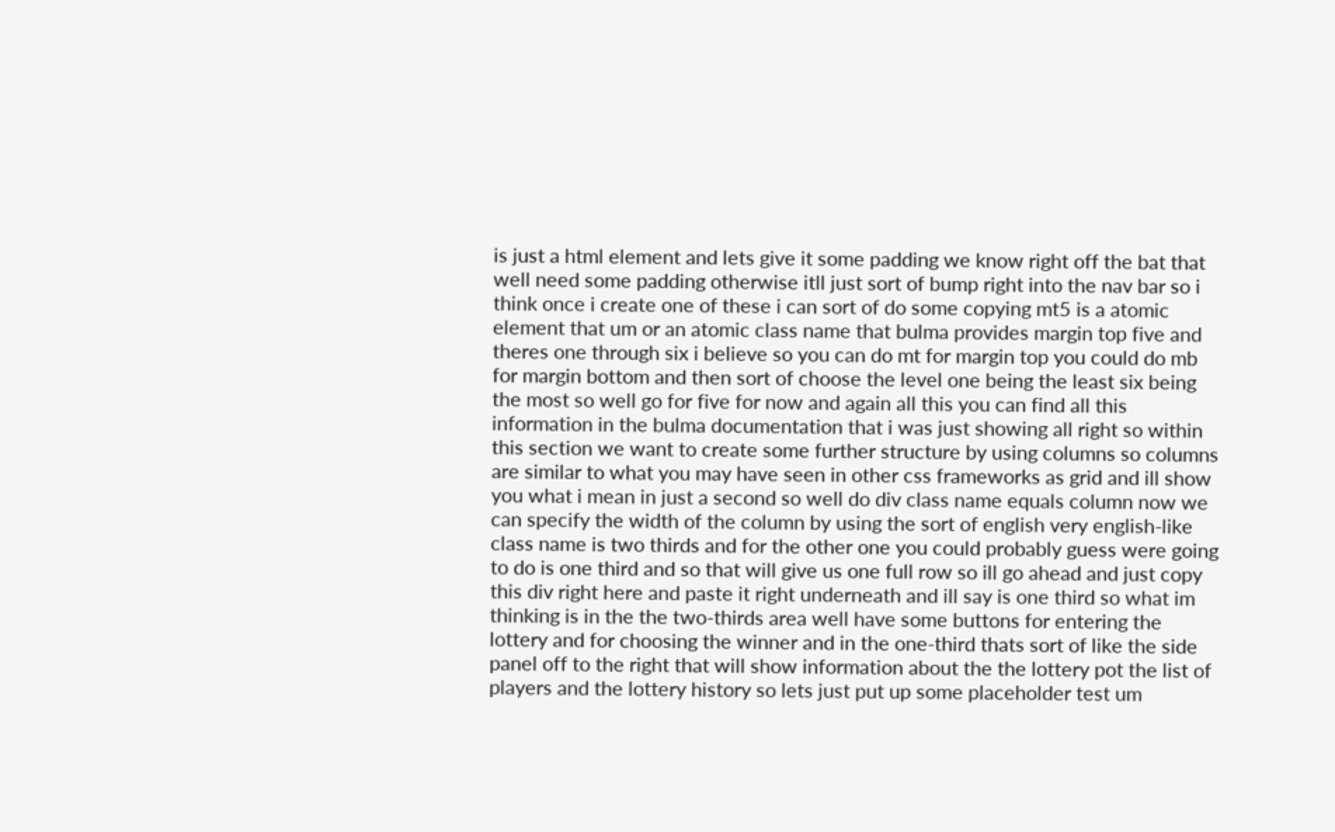is just a html element and lets give it some padding we know right off the bat that well need some padding otherwise itll just sort of bump right into the nav bar so i think once i create one of these i can sort of do some copying mt5 is a atomic element that um or an atomic class name that bulma provides margin top five and theres one through six i believe so you can do mt for margin top you could do mb for margin bottom and then sort of choose the level one being the least six being the most so well go for five for now and again all this you can find all this information in the bulma documentation that i was just showing all right so within this section we want to create some further structure by using columns so columns are similar to what you may have seen in other css frameworks as grid and ill show you what i mean in just a second so well do div class name equals column now we can specify the width of the column by using the sort of english very english-like class name is two thirds and for the other one you could probably guess were going to do is one third and so that will give us one full row so ill go ahead and just copy this div right here and paste it right underneath and ill say is one third so what im thinking is in the the two-thirds area well have some buttons for entering the lottery and for choosing the winner and in the one-third thats sort of like the side panel off to the right that will show information about the the lottery pot the list of players and the lottery history so lets just put up some placeholder test um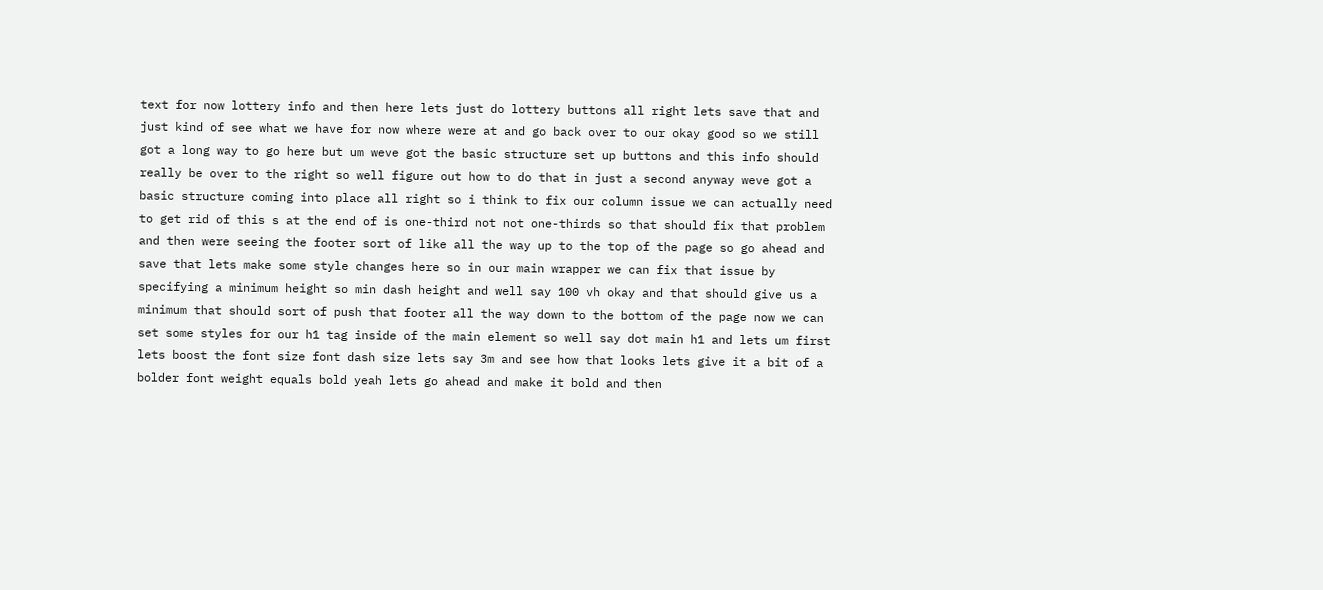text for now lottery info and then here lets just do lottery buttons all right lets save that and just kind of see what we have for now where were at and go back over to our okay good so we still got a long way to go here but um weve got the basic structure set up buttons and this info should really be over to the right so well figure out how to do that in just a second anyway weve got a basic structure coming into place all right so i think to fix our column issue we can actually need to get rid of this s at the end of is one-third not not one-thirds so that should fix that problem and then were seeing the footer sort of like all the way up to the top of the page so go ahead and save that lets make some style changes here so in our main wrapper we can fix that issue by specifying a minimum height so min dash height and well say 100 vh okay and that should give us a minimum that should sort of push that footer all the way down to the bottom of the page now we can set some styles for our h1 tag inside of the main element so well say dot main h1 and lets um first lets boost the font size font dash size lets say 3m and see how that looks lets give it a bit of a bolder font weight equals bold yeah lets go ahead and make it bold and then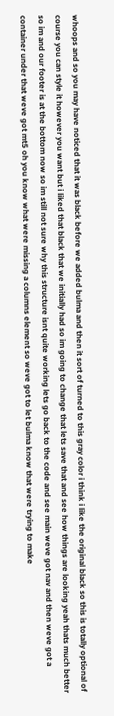whoops and so you may have noticed that it was black before we added bulma and then it sort of turned to this gray color i think i like the original black so this is totally optional of course you can style it however you want but i liked that black that we initially had so im going to change that lets save that and see how things are looking yeah thats much better so im and our footer is at the bottom now so im still not sure why this structure isnt quite working lets go back to the code and see main weve got nav and then weve got a container under that weve got mt5 oh you know what were missing a columns element so weve got to let bulma know that were trying to make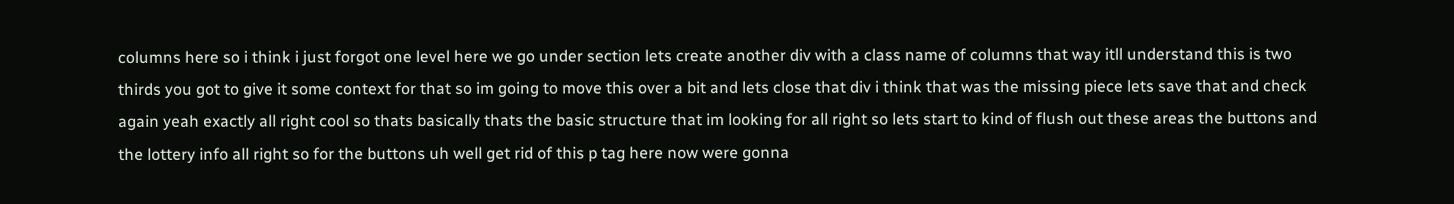columns here so i think i just forgot one level here we go under section lets create another div with a class name of columns that way itll understand this is two thirds you got to give it some context for that so im going to move this over a bit and lets close that div i think that was the missing piece lets save that and check again yeah exactly all right cool so thats basically thats the basic structure that im looking for all right so lets start to kind of flush out these areas the buttons and the lottery info all right so for the buttons uh well get rid of this p tag here now were gonna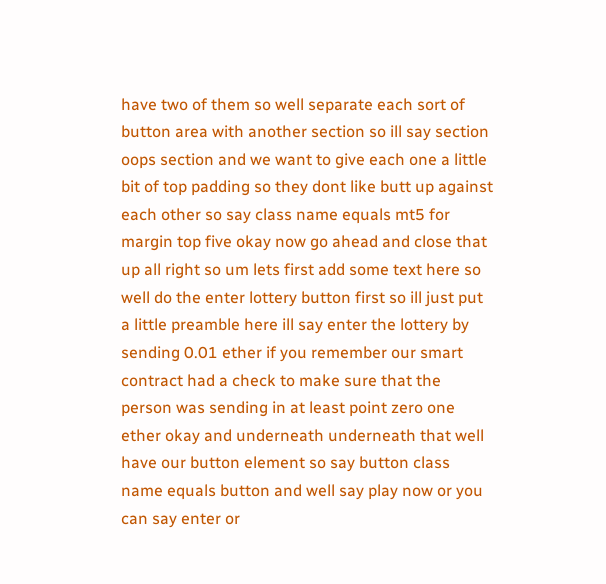have two of them so well separate each sort of button area with another section so ill say section oops section and we want to give each one a little bit of top padding so they dont like butt up against each other so say class name equals mt5 for margin top five okay now go ahead and close that up all right so um lets first add some text here so well do the enter lottery button first so ill just put a little preamble here ill say enter the lottery by sending 0.01 ether if you remember our smart contract had a check to make sure that the person was sending in at least point zero one ether okay and underneath underneath that well have our button element so say button class name equals button and well say play now or you can say enter or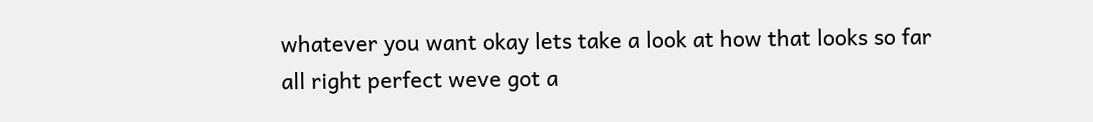whatever you want okay lets take a look at how that looks so far all right perfect weve got a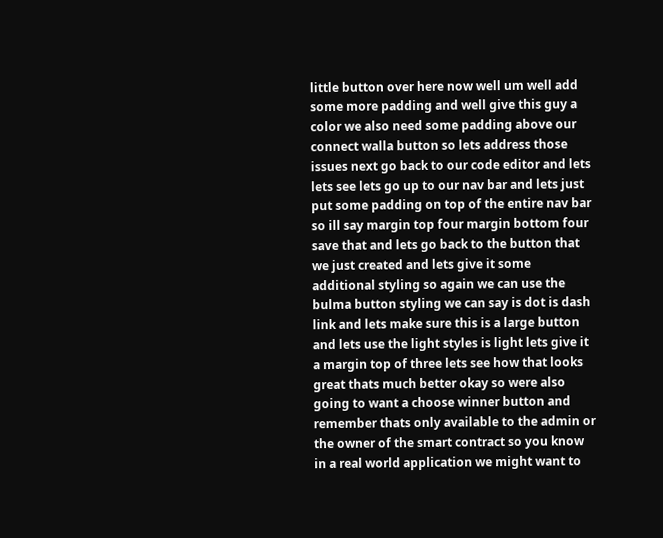little button over here now well um well add some more padding and well give this guy a color we also need some padding above our connect walla button so lets address those issues next go back to our code editor and lets lets see lets go up to our nav bar and lets just put some padding on top of the entire nav bar so ill say margin top four margin bottom four save that and lets go back to the button that we just created and lets give it some additional styling so again we can use the bulma button styling we can say is dot is dash link and lets make sure this is a large button and lets use the light styles is light lets give it a margin top of three lets see how that looks great thats much better okay so were also going to want a choose winner button and remember thats only available to the admin or the owner of the smart contract so you know in a real world application we might want to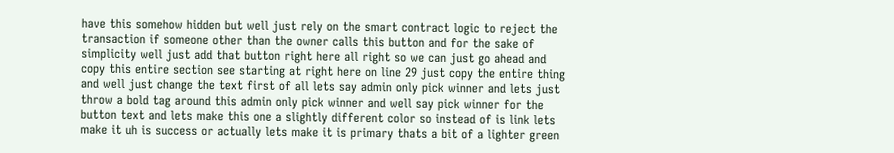have this somehow hidden but well just rely on the smart contract logic to reject the transaction if someone other than the owner calls this button and for the sake of simplicity well just add that button right here all right so we can just go ahead and copy this entire section see starting at right here on line 29 just copy the entire thing and well just change the text first of all lets say admin only pick winner and lets just throw a bold tag around this admin only pick winner and well say pick winner for the button text and lets make this one a slightly different color so instead of is link lets make it uh is success or actually lets make it is primary thats a bit of a lighter green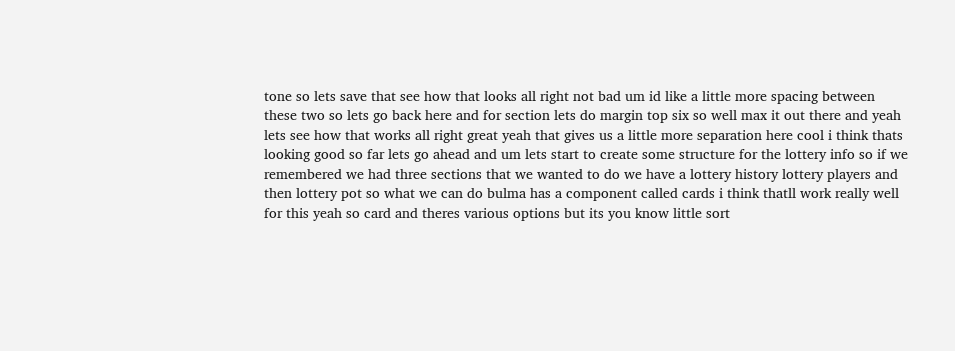tone so lets save that see how that looks all right not bad um id like a little more spacing between these two so lets go back here and for section lets do margin top six so well max it out there and yeah lets see how that works all right great yeah that gives us a little more separation here cool i think thats looking good so far lets go ahead and um lets start to create some structure for the lottery info so if we remembered we had three sections that we wanted to do we have a lottery history lottery players and then lottery pot so what we can do bulma has a component called cards i think thatll work really well for this yeah so card and theres various options but its you know little sort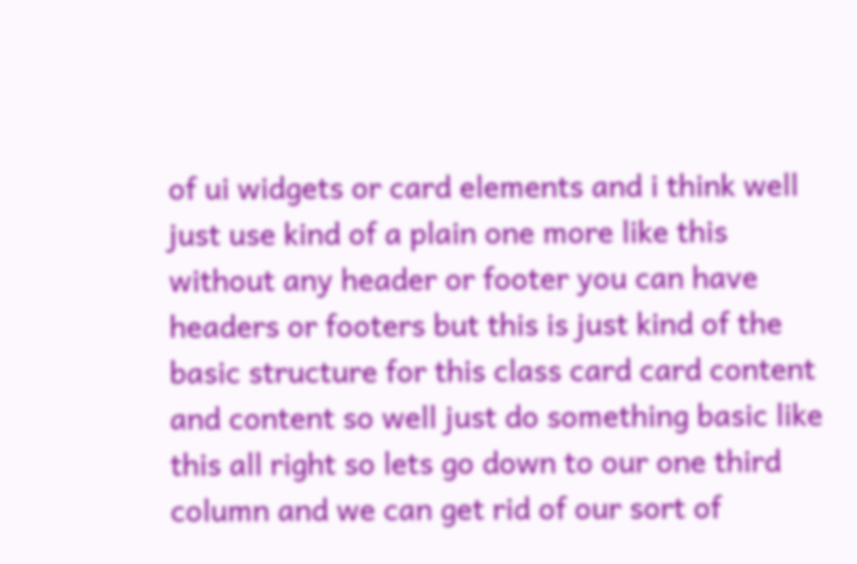of ui widgets or card elements and i think well just use kind of a plain one more like this without any header or footer you can have headers or footers but this is just kind of the basic structure for this class card card content and content so well just do something basic like this all right so lets go down to our one third column and we can get rid of our sort of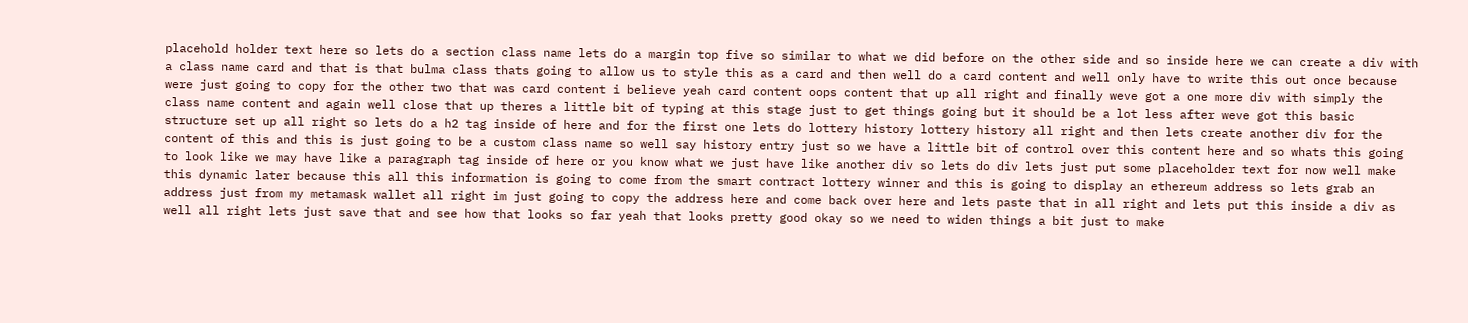placehold holder text here so lets do a section class name lets do a margin top five so similar to what we did before on the other side and so inside here we can create a div with a class name card and that is that bulma class thats going to allow us to style this as a card and then well do a card content and well only have to write this out once because were just going to copy for the other two that was card content i believe yeah card content oops content that up all right and finally weve got a one more div with simply the class name content and again well close that up theres a little bit of typing at this stage just to get things going but it should be a lot less after weve got this basic structure set up all right so lets do a h2 tag inside of here and for the first one lets do lottery history lottery history all right and then lets create another div for the content of this and this is just going to be a custom class name so well say history entry just so we have a little bit of control over this content here and so whats this going to look like we may have like a paragraph tag inside of here or you know what we just have like another div so lets do div lets just put some placeholder text for now well make this dynamic later because this all this information is going to come from the smart contract lottery winner and this is going to display an ethereum address so lets grab an address just from my metamask wallet all right im just going to copy the address here and come back over here and lets paste that in all right and lets put this inside a div as well all right lets just save that and see how that looks so far yeah that looks pretty good okay so we need to widen things a bit just to make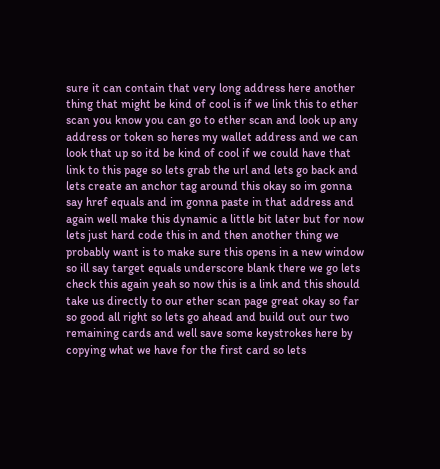sure it can contain that very long address here another thing that might be kind of cool is if we link this to ether scan you know you can go to ether scan and look up any address or token so heres my wallet address and we can look that up so itd be kind of cool if we could have that link to this page so lets grab the url and lets go back and lets create an anchor tag around this okay so im gonna say href equals and im gonna paste in that address and again well make this dynamic a little bit later but for now lets just hard code this in and then another thing we probably want is to make sure this opens in a new window so ill say target equals underscore blank there we go lets check this again yeah so now this is a link and this should take us directly to our ether scan page great okay so far so good all right so lets go ahead and build out our two remaining cards and well save some keystrokes here by copying what we have for the first card so lets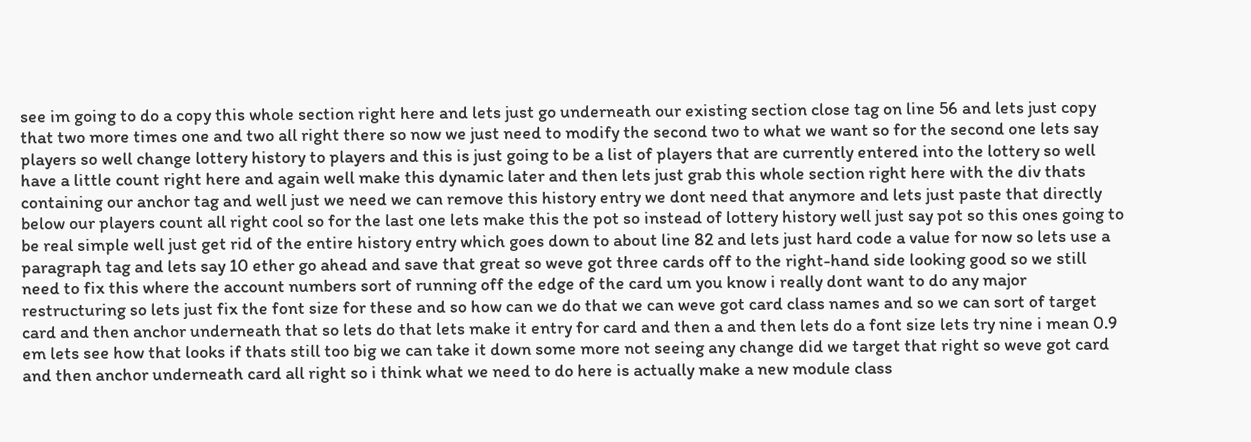see im going to do a copy this whole section right here and lets just go underneath our existing section close tag on line 56 and lets just copy that two more times one and two all right there so now we just need to modify the second two to what we want so for the second one lets say players so well change lottery history to players and this is just going to be a list of players that are currently entered into the lottery so well have a little count right here and again well make this dynamic later and then lets just grab this whole section right here with the div thats containing our anchor tag and well just we need we can remove this history entry we dont need that anymore and lets just paste that directly below our players count all right cool so for the last one lets make this the pot so instead of lottery history well just say pot so this ones going to be real simple well just get rid of the entire history entry which goes down to about line 82 and lets just hard code a value for now so lets use a paragraph tag and lets say 10 ether go ahead and save that great so weve got three cards off to the right-hand side looking good so we still need to fix this where the account numbers sort of running off the edge of the card um you know i really dont want to do any major restructuring so lets just fix the font size for these and so how can we do that we can weve got card class names and so we can sort of target card and then anchor underneath that so lets do that lets make it entry for card and then a and then lets do a font size lets try nine i mean 0.9 em lets see how that looks if thats still too big we can take it down some more not seeing any change did we target that right so weve got card and then anchor underneath card all right so i think what we need to do here is actually make a new module class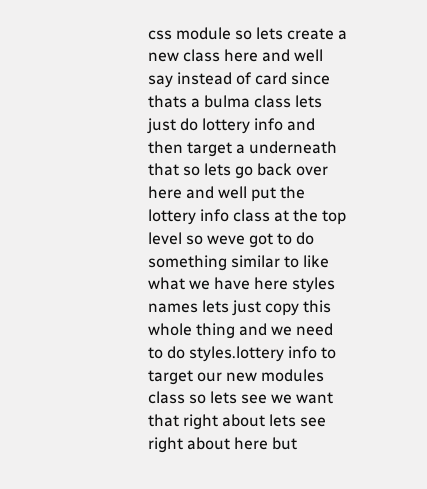css module so lets create a new class here and well say instead of card since thats a bulma class lets just do lottery info and then target a underneath that so lets go back over here and well put the lottery info class at the top level so weve got to do something similar to like what we have here styles names lets just copy this whole thing and we need to do styles.lottery info to target our new modules class so lets see we want that right about lets see right about here but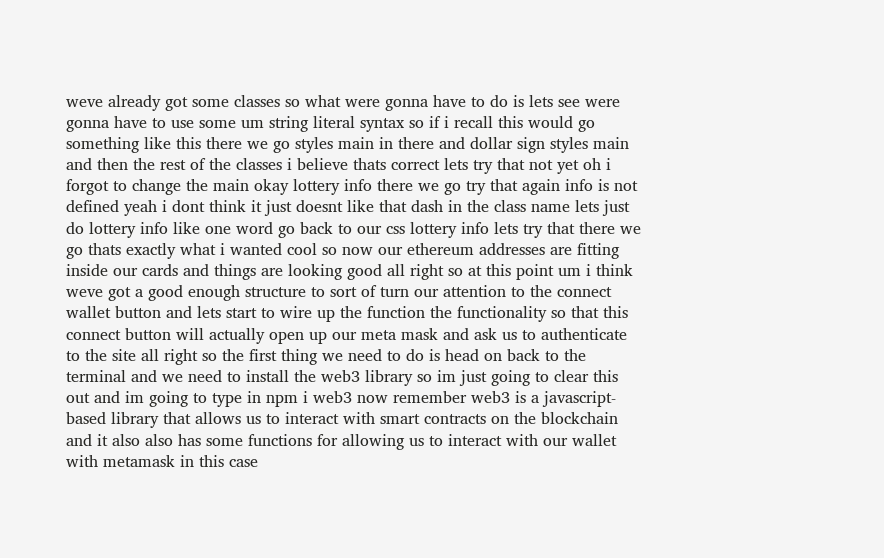weve already got some classes so what were gonna have to do is lets see were gonna have to use some um string literal syntax so if i recall this would go something like this there we go styles main in there and dollar sign styles main and then the rest of the classes i believe thats correct lets try that not yet oh i forgot to change the main okay lottery info there we go try that again info is not defined yeah i dont think it just doesnt like that dash in the class name lets just do lottery info like one word go back to our css lottery info lets try that there we go thats exactly what i wanted cool so now our ethereum addresses are fitting inside our cards and things are looking good all right so at this point um i think weve got a good enough structure to sort of turn our attention to the connect wallet button and lets start to wire up the function the functionality so that this connect button will actually open up our meta mask and ask us to authenticate to the site all right so the first thing we need to do is head on back to the terminal and we need to install the web3 library so im just going to clear this out and im going to type in npm i web3 now remember web3 is a javascript-based library that allows us to interact with smart contracts on the blockchain and it also also has some functions for allowing us to interact with our wallet with metamask in this case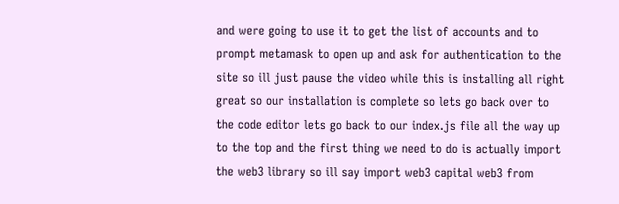and were going to use it to get the list of accounts and to prompt metamask to open up and ask for authentication to the site so ill just pause the video while this is installing all right great so our installation is complete so lets go back over to the code editor lets go back to our index.js file all the way up to the top and the first thing we need to do is actually import the web3 library so ill say import web3 capital web3 from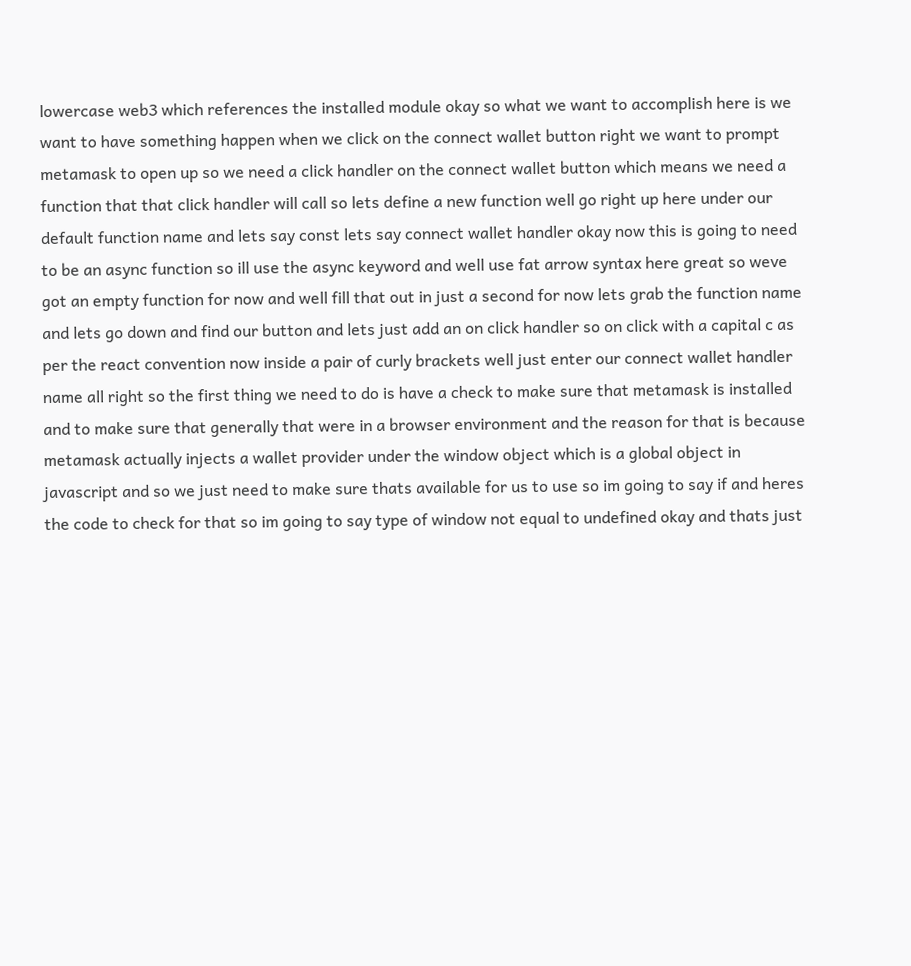lowercase web3 which references the installed module okay so what we want to accomplish here is we want to have something happen when we click on the connect wallet button right we want to prompt metamask to open up so we need a click handler on the connect wallet button which means we need a function that that click handler will call so lets define a new function well go right up here under our default function name and lets say const lets say connect wallet handler okay now this is going to need to be an async function so ill use the async keyword and well use fat arrow syntax here great so weve got an empty function for now and well fill that out in just a second for now lets grab the function name and lets go down and find our button and lets just add an on click handler so on click with a capital c as per the react convention now inside a pair of curly brackets well just enter our connect wallet handler name all right so the first thing we need to do is have a check to make sure that metamask is installed and to make sure that generally that were in a browser environment and the reason for that is because metamask actually injects a wallet provider under the window object which is a global object in javascript and so we just need to make sure thats available for us to use so im going to say if and heres the code to check for that so im going to say type of window not equal to undefined okay and thats just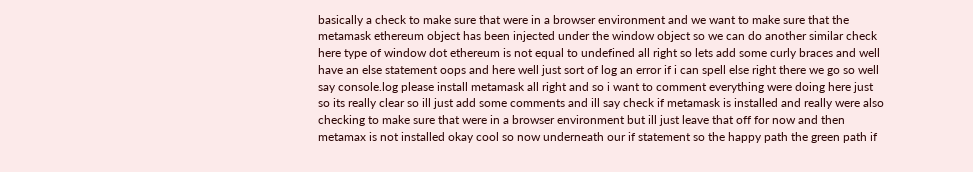basically a check to make sure that were in a browser environment and we want to make sure that the metamask ethereum object has been injected under the window object so we can do another similar check here type of window dot ethereum is not equal to undefined all right so lets add some curly braces and well have an else statement oops and here well just sort of log an error if i can spell else right there we go so well say console.log please install metamask all right and so i want to comment everything were doing here just so its really clear so ill just add some comments and ill say check if metamask is installed and really were also checking to make sure that were in a browser environment but ill just leave that off for now and then metamax is not installed okay cool so now underneath our if statement so the happy path the green path if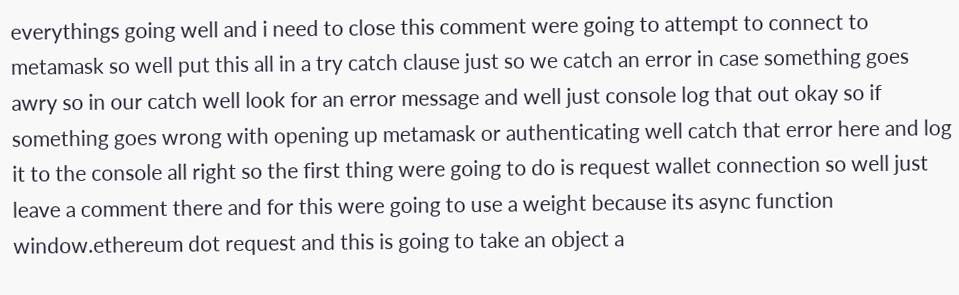everythings going well and i need to close this comment were going to attempt to connect to metamask so well put this all in a try catch clause just so we catch an error in case something goes awry so in our catch well look for an error message and well just console log that out okay so if something goes wrong with opening up metamask or authenticating well catch that error here and log it to the console all right so the first thing were going to do is request wallet connection so well just leave a comment there and for this were going to use a weight because its async function window.ethereum dot request and this is going to take an object a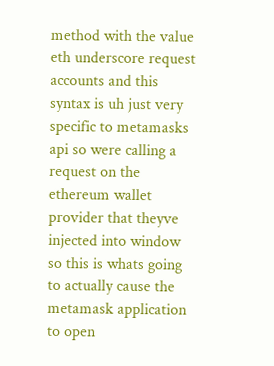method with the value eth underscore request accounts and this syntax is uh just very specific to metamasks api so were calling a request on the ethereum wallet provider that theyve injected into window so this is whats going to actually cause the metamask application to open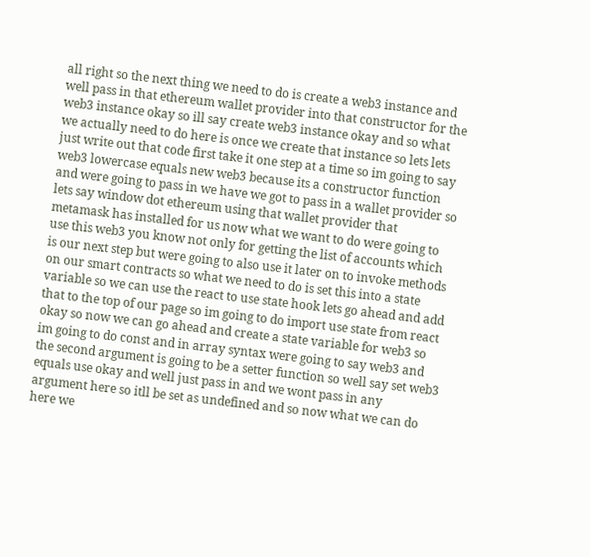all right so the next thing we need to do is create a web3 instance and well pass in that ethereum wallet provider into that constructor for the web3 instance okay so ill say create web3 instance okay and so what we actually need to do here is once we create that instance so lets lets just write out that code first take it one step at a time so im going to say web3 lowercase equals new web3 because its a constructor function and were going to pass in we have we got to pass in a wallet provider so lets say window dot ethereum using that wallet provider that metamask has installed for us now what we want to do were going to use this web3 you know not only for getting the list of accounts which is our next step but were going to also use it later on to invoke methods on our smart contracts so what we need to do is set this into a state variable so we can use the react to use state hook lets go ahead and add that to the top of our page so im going to do import use state from react okay so now we can go ahead and create a state variable for web3 so im going to do const and in array syntax were going to say web3 and the second argument is going to be a setter function so well say set web3 equals use okay and well just pass in and we wont pass in any argument here so itll be set as undefined and so now what we can do here we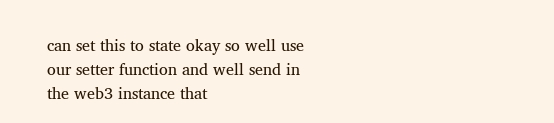can set this to state okay so well use our setter function and well send in the web3 instance that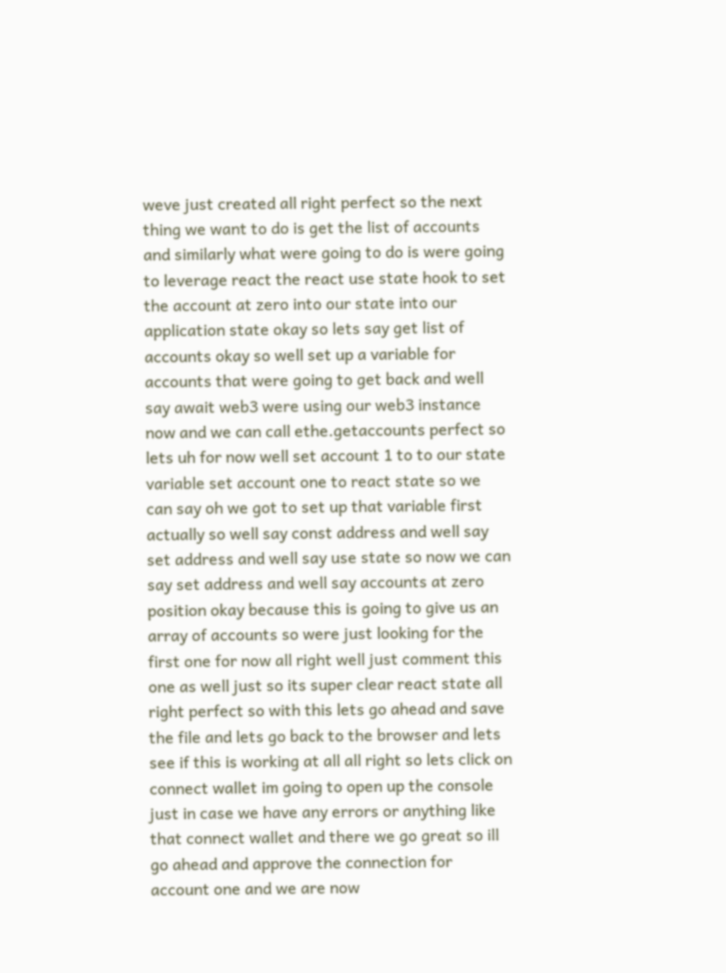weve just created all right perfect so the next thing we want to do is get the list of accounts and similarly what were going to do is were going to leverage react the react use state hook to set the account at zero into our state into our application state okay so lets say get list of accounts okay so well set up a variable for accounts that were going to get back and well say await web3 were using our web3 instance now and we can call ethe.getaccounts perfect so lets uh for now well set account 1 to to our state variable set account one to react state so we can say oh we got to set up that variable first actually so well say const address and well say set address and well say use state so now we can say set address and well say accounts at zero position okay because this is going to give us an array of accounts so were just looking for the first one for now all right well just comment this one as well just so its super clear react state all right perfect so with this lets go ahead and save the file and lets go back to the browser and lets see if this is working at all all right so lets click on connect wallet im going to open up the console just in case we have any errors or anything like that connect wallet and there we go great so ill go ahead and approve the connection for account one and we are now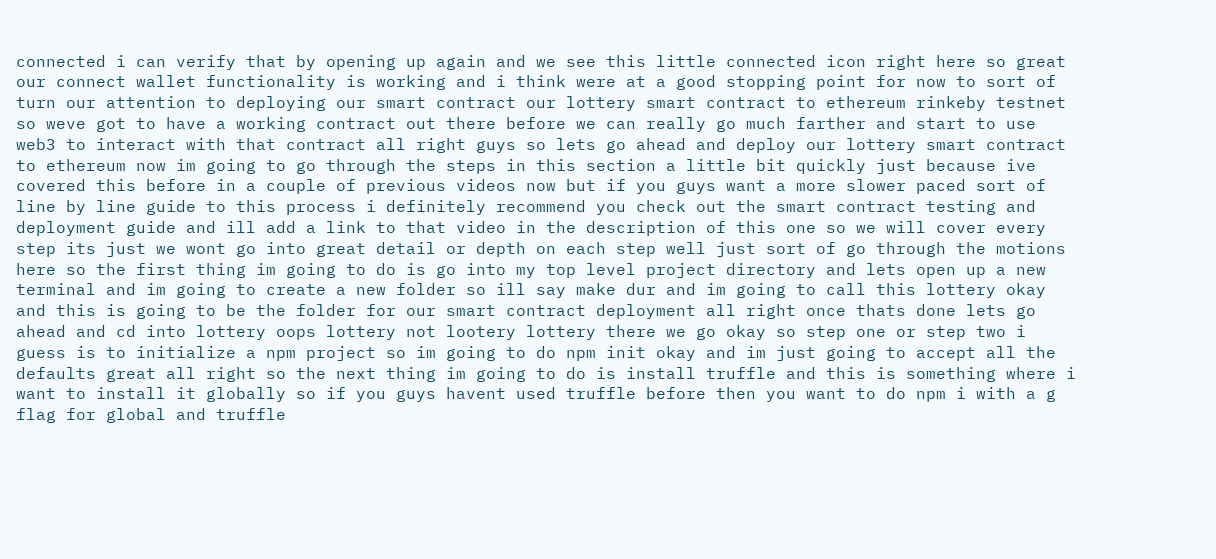connected i can verify that by opening up again and we see this little connected icon right here so great our connect wallet functionality is working and i think were at a good stopping point for now to sort of turn our attention to deploying our smart contract our lottery smart contract to ethereum rinkeby testnet so weve got to have a working contract out there before we can really go much farther and start to use web3 to interact with that contract all right guys so lets go ahead and deploy our lottery smart contract to ethereum now im going to go through the steps in this section a little bit quickly just because ive covered this before in a couple of previous videos now but if you guys want a more slower paced sort of line by line guide to this process i definitely recommend you check out the smart contract testing and deployment guide and ill add a link to that video in the description of this one so we will cover every step its just we wont go into great detail or depth on each step well just sort of go through the motions here so the first thing im going to do is go into my top level project directory and lets open up a new terminal and im going to create a new folder so ill say make dur and im going to call this lottery okay and this is going to be the folder for our smart contract deployment all right once thats done lets go ahead and cd into lottery oops lottery not lootery lottery there we go okay so step one or step two i guess is to initialize a npm project so im going to do npm init okay and im just going to accept all the defaults great all right so the next thing im going to do is install truffle and this is something where i want to install it globally so if you guys havent used truffle before then you want to do npm i with a g flag for global and truffle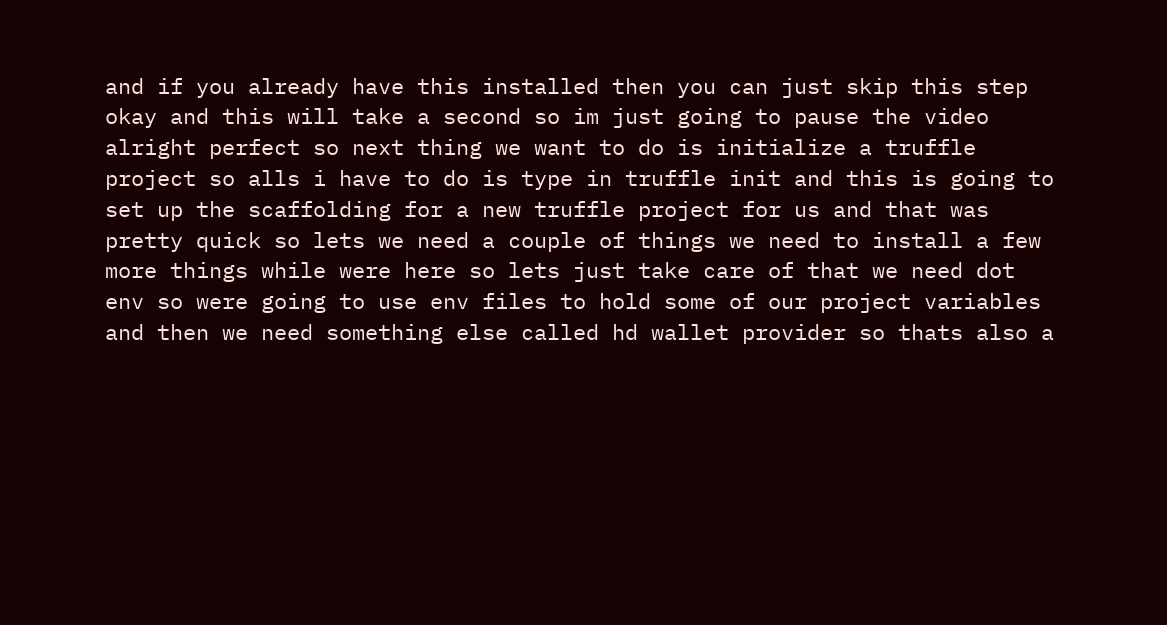and if you already have this installed then you can just skip this step okay and this will take a second so im just going to pause the video alright perfect so next thing we want to do is initialize a truffle project so alls i have to do is type in truffle init and this is going to set up the scaffolding for a new truffle project for us and that was pretty quick so lets we need a couple of things we need to install a few more things while were here so lets just take care of that we need dot env so were going to use env files to hold some of our project variables and then we need something else called hd wallet provider so thats also a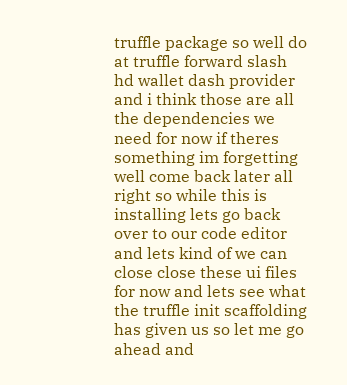truffle package so well do at truffle forward slash hd wallet dash provider and i think those are all the dependencies we need for now if theres something im forgetting well come back later all right so while this is installing lets go back over to our code editor and lets kind of we can close close these ui files for now and lets see what the truffle init scaffolding has given us so let me go ahead and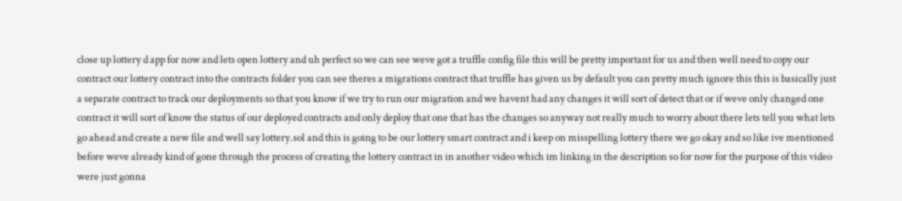close up lottery d app for now and lets open lottery and uh perfect so we can see weve got a truffle config file this will be pretty important for us and then well need to copy our contract our lottery contract into the contracts folder you can see theres a migrations contract that truffle has given us by default you can pretty much ignore this this is basically just a separate contract to track our deployments so that you know if we try to run our migration and we havent had any changes it will sort of detect that or if weve only changed one contract it will sort of know the status of our deployed contracts and only deploy that one that has the changes so anyway not really much to worry about there lets tell you what lets go ahead and create a new file and well say lottery.sol and this is going to be our lottery smart contract and i keep on misspelling lottery there we go okay and so like ive mentioned before weve already kind of gone through the process of creating the lottery contract in in another video which im linking in the description so for now for the purpose of this video were just gonna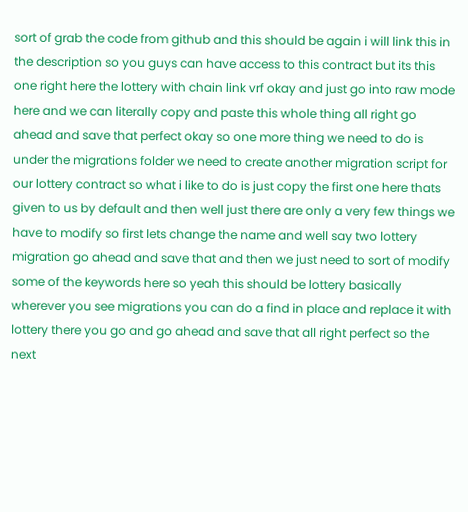sort of grab the code from github and this should be again i will link this in the description so you guys can have access to this contract but its this one right here the lottery with chain link vrf okay and just go into raw mode here and we can literally copy and paste this whole thing all right go ahead and save that perfect okay so one more thing we need to do is under the migrations folder we need to create another migration script for our lottery contract so what i like to do is just copy the first one here thats given to us by default and then well just there are only a very few things we have to modify so first lets change the name and well say two lottery migration go ahead and save that and then we just need to sort of modify some of the keywords here so yeah this should be lottery basically wherever you see migrations you can do a find in place and replace it with lottery there you go and go ahead and save that all right perfect so the next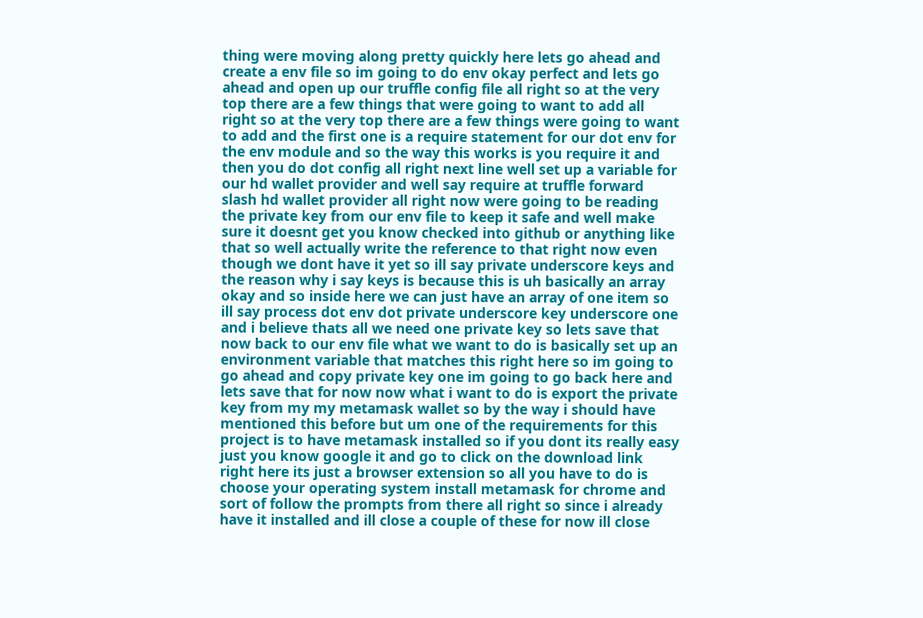thing were moving along pretty quickly here lets go ahead and create a env file so im going to do env okay perfect and lets go ahead and open up our truffle config file all right so at the very top there are a few things that were going to want to add all right so at the very top there are a few things were going to want to add and the first one is a require statement for our dot env for the env module and so the way this works is you require it and then you do dot config all right next line well set up a variable for our hd wallet provider and well say require at truffle forward slash hd wallet provider all right now were going to be reading the private key from our env file to keep it safe and well make sure it doesnt get you know checked into github or anything like that so well actually write the reference to that right now even though we dont have it yet so ill say private underscore keys and the reason why i say keys is because this is uh basically an array okay and so inside here we can just have an array of one item so ill say process dot env dot private underscore key underscore one and i believe thats all we need one private key so lets save that now back to our env file what we want to do is basically set up an environment variable that matches this right here so im going to go ahead and copy private key one im going to go back here and lets save that for now now what i want to do is export the private key from my my metamask wallet so by the way i should have mentioned this before but um one of the requirements for this project is to have metamask installed so if you dont its really easy just you know google it and go to click on the download link right here its just a browser extension so all you have to do is choose your operating system install metamask for chrome and sort of follow the prompts from there all right so since i already have it installed and ill close a couple of these for now ill close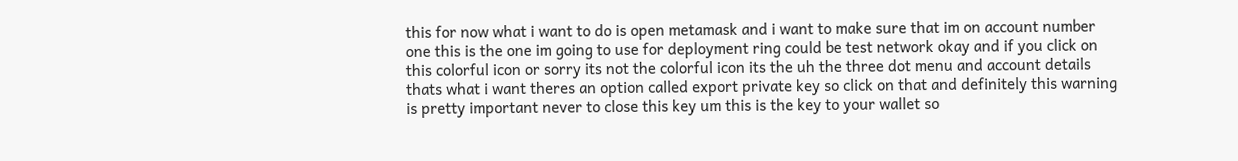this for now what i want to do is open metamask and i want to make sure that im on account number one this is the one im going to use for deployment ring could be test network okay and if you click on this colorful icon or sorry its not the colorful icon its the uh the three dot menu and account details thats what i want theres an option called export private key so click on that and definitely this warning is pretty important never to close this key um this is the key to your wallet so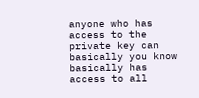anyone who has access to the private key can basically you know basically has access to all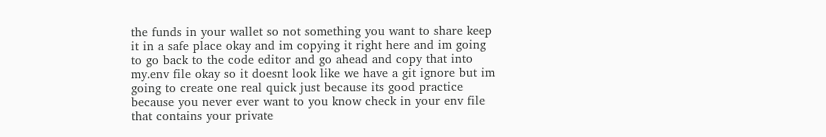the funds in your wallet so not something you want to share keep it in a safe place okay and im copying it right here and im going to go back to the code editor and go ahead and copy that into my.env file okay so it doesnt look like we have a git ignore but im going to create one real quick just because its good practice because you never ever want to you know check in your env file that contains your private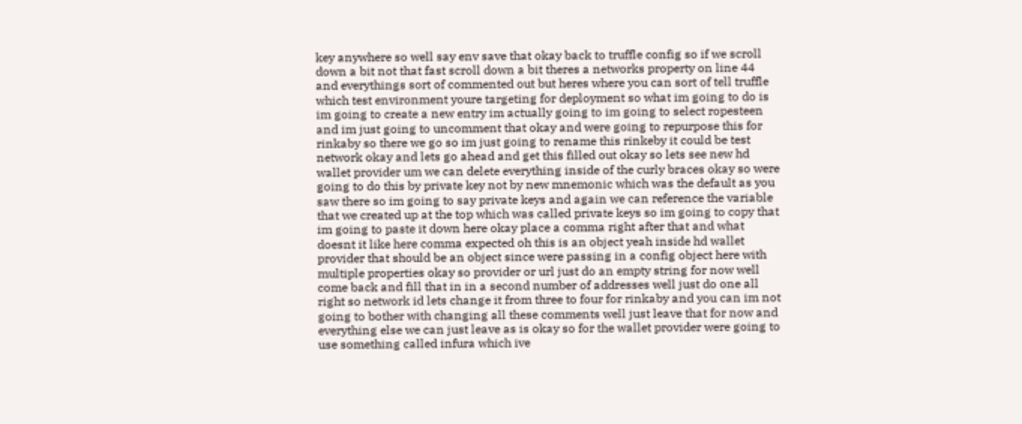key anywhere so well say env save that okay back to truffle config so if we scroll down a bit not that fast scroll down a bit theres a networks property on line 44 and everythings sort of commented out but heres where you can sort of tell truffle which test environment youre targeting for deployment so what im going to do is im going to create a new entry im actually going to im going to select ropesteen and im just going to uncomment that okay and were going to repurpose this for rinkaby so there we go so im just going to rename this rinkeby it could be test network okay and lets go ahead and get this filled out okay so lets see new hd wallet provider um we can delete everything inside of the curly braces okay so were going to do this by private key not by new mnemonic which was the default as you saw there so im going to say private keys and again we can reference the variable that we created up at the top which was called private keys so im going to copy that im going to paste it down here okay place a comma right after that and what doesnt it like here comma expected oh this is an object yeah inside hd wallet provider that should be an object since were passing in a config object here with multiple properties okay so provider or url just do an empty string for now well come back and fill that in in a second number of addresses well just do one all right so network id lets change it from three to four for rinkaby and you can im not going to bother with changing all these comments well just leave that for now and everything else we can just leave as is okay so for the wallet provider were going to use something called infura which ive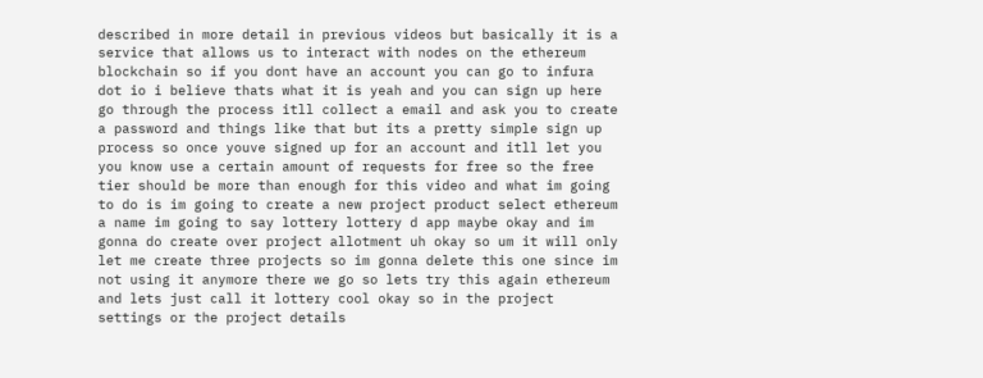described in more detail in previous videos but basically it is a service that allows us to interact with nodes on the ethereum blockchain so if you dont have an account you can go to infura dot io i believe thats what it is yeah and you can sign up here go through the process itll collect a email and ask you to create a password and things like that but its a pretty simple sign up process so once youve signed up for an account and itll let you you know use a certain amount of requests for free so the free tier should be more than enough for this video and what im going to do is im going to create a new project product select ethereum a name im going to say lottery lottery d app maybe okay and im gonna do create over project allotment uh okay so um it will only let me create three projects so im gonna delete this one since im not using it anymore there we go so lets try this again ethereum and lets just call it lottery cool okay so in the project settings or the project details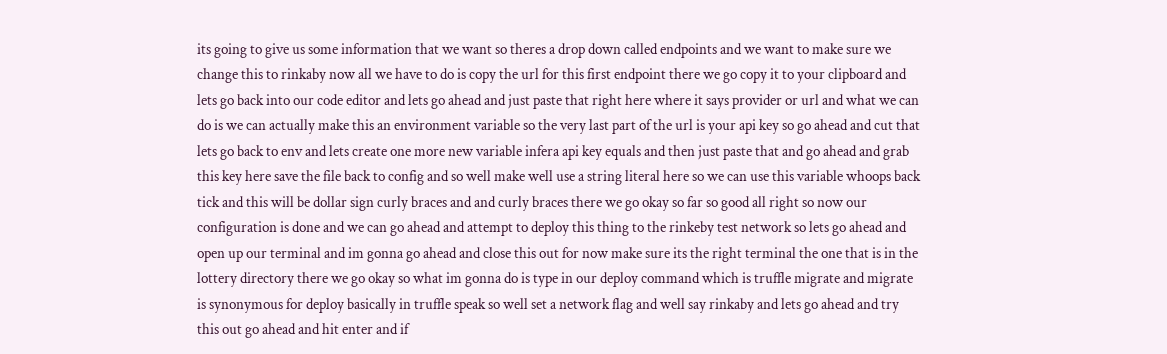its going to give us some information that we want so theres a drop down called endpoints and we want to make sure we change this to rinkaby now all we have to do is copy the url for this first endpoint there we go copy it to your clipboard and lets go back into our code editor and lets go ahead and just paste that right here where it says provider or url and what we can do is we can actually make this an environment variable so the very last part of the url is your api key so go ahead and cut that lets go back to env and lets create one more new variable infera api key equals and then just paste that and go ahead and grab this key here save the file back to config and so well make well use a string literal here so we can use this variable whoops back tick and this will be dollar sign curly braces and and curly braces there we go okay so far so good all right so now our configuration is done and we can go ahead and attempt to deploy this thing to the rinkeby test network so lets go ahead and open up our terminal and im gonna go ahead and close this out for now make sure its the right terminal the one that is in the lottery directory there we go okay so what im gonna do is type in our deploy command which is truffle migrate and migrate is synonymous for deploy basically in truffle speak so well set a network flag and well say rinkaby and lets go ahead and try this out go ahead and hit enter and if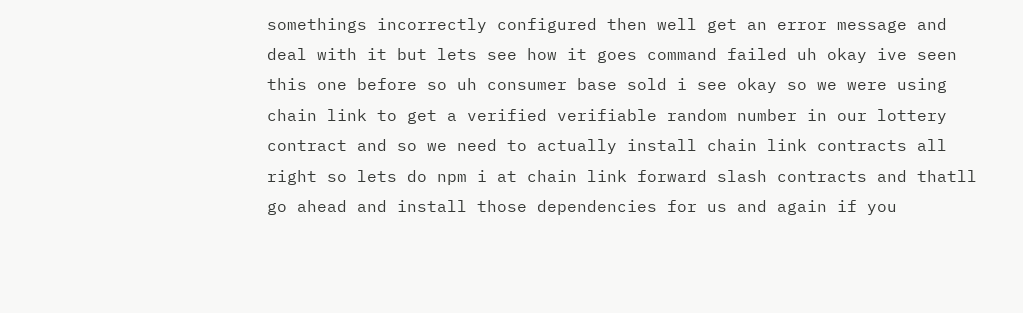somethings incorrectly configured then well get an error message and deal with it but lets see how it goes command failed uh okay ive seen this one before so uh consumer base sold i see okay so we were using chain link to get a verified verifiable random number in our lottery contract and so we need to actually install chain link contracts all right so lets do npm i at chain link forward slash contracts and thatll go ahead and install those dependencies for us and again if you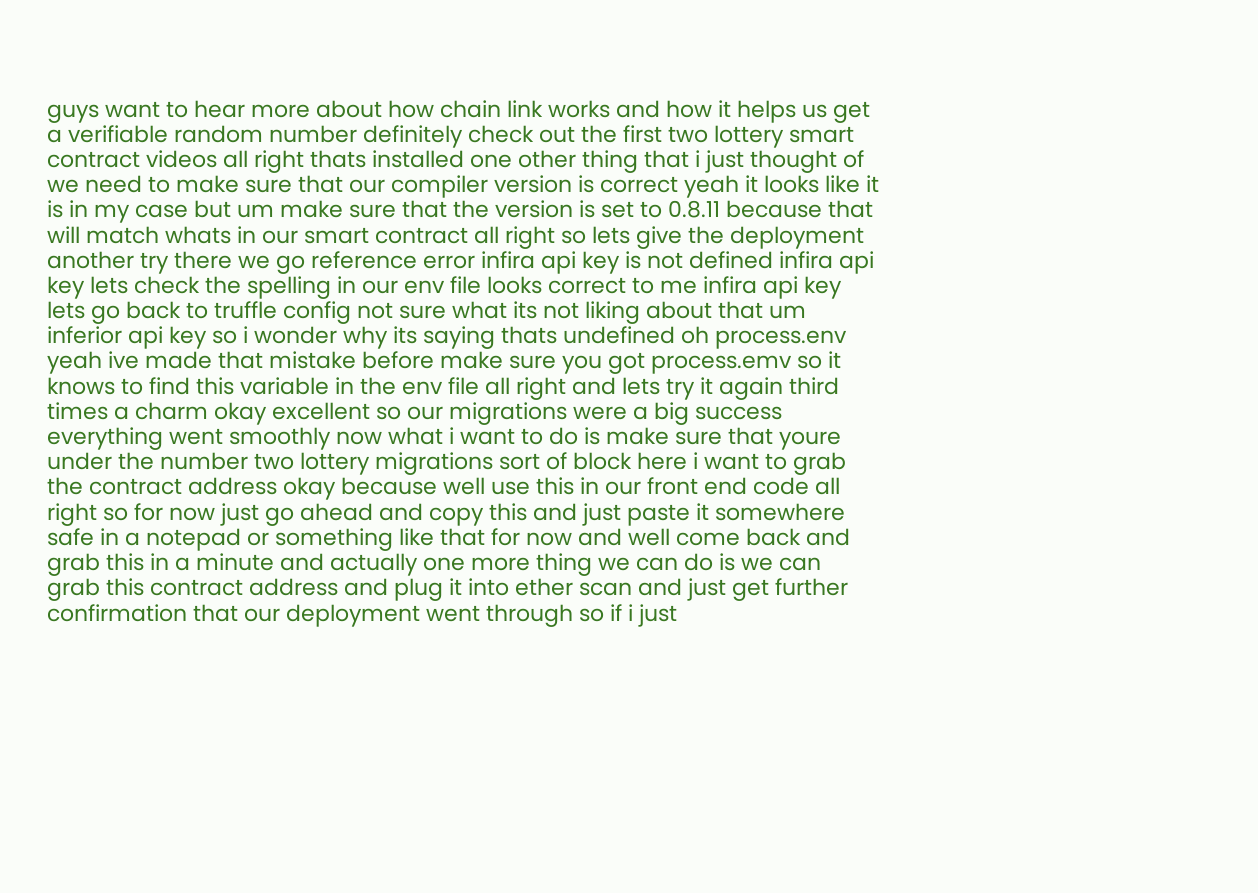guys want to hear more about how chain link works and how it helps us get a verifiable random number definitely check out the first two lottery smart contract videos all right thats installed one other thing that i just thought of we need to make sure that our compiler version is correct yeah it looks like it is in my case but um make sure that the version is set to 0.8.11 because that will match whats in our smart contract all right so lets give the deployment another try there we go reference error infira api key is not defined infira api key lets check the spelling in our env file looks correct to me infira api key lets go back to truffle config not sure what its not liking about that um inferior api key so i wonder why its saying thats undefined oh process.env yeah ive made that mistake before make sure you got process.emv so it knows to find this variable in the env file all right and lets try it again third times a charm okay excellent so our migrations were a big success everything went smoothly now what i want to do is make sure that youre under the number two lottery migrations sort of block here i want to grab the contract address okay because well use this in our front end code all right so for now just go ahead and copy this and just paste it somewhere safe in a notepad or something like that for now and well come back and grab this in a minute and actually one more thing we can do is we can grab this contract address and plug it into ether scan and just get further confirmation that our deployment went through so if i just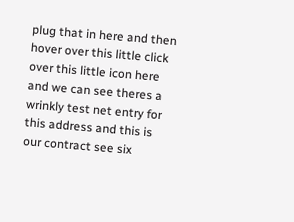plug that in here and then hover over this little click over this little icon here and we can see theres a wrinkly test net entry for this address and this is our contract see six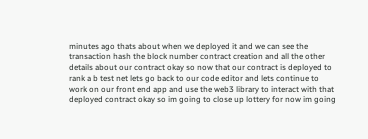minutes ago thats about when we deployed it and we can see the transaction hash the block number contract creation and all the other details about our contract okay so now that our contract is deployed to rank a b test net lets go back to our code editor and lets continue to work on our front end app and use the web3 library to interact with that deployed contract okay so im going to close up lottery for now im going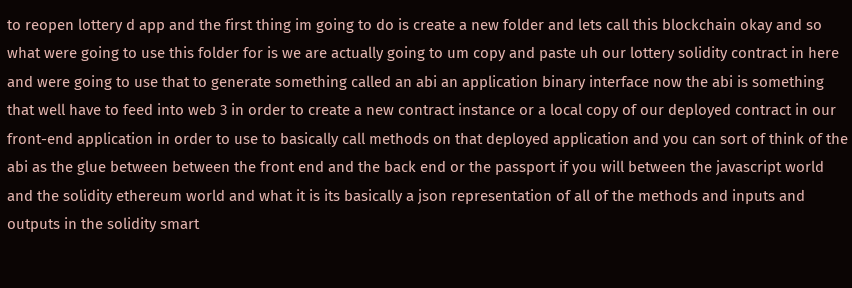to reopen lottery d app and the first thing im going to do is create a new folder and lets call this blockchain okay and so what were going to use this folder for is we are actually going to um copy and paste uh our lottery solidity contract in here and were going to use that to generate something called an abi an application binary interface now the abi is something that well have to feed into web 3 in order to create a new contract instance or a local copy of our deployed contract in our front-end application in order to use to basically call methods on that deployed application and you can sort of think of the abi as the glue between between the front end and the back end or the passport if you will between the javascript world and the solidity ethereum world and what it is its basically a json representation of all of the methods and inputs and outputs in the solidity smart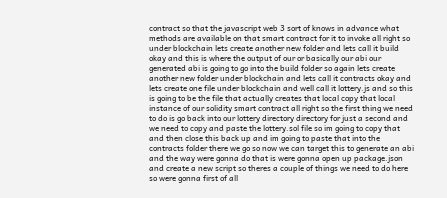contract so that the javascript web 3 sort of knows in advance what methods are available on that smart contract for it to invoke all right so under blockchain lets create another new folder and lets call it build okay and this is where the output of our or basically our abi our generated abi is going to go into the build folder so again lets create another new folder under blockchain and lets call it contracts okay and lets create one file under blockchain and well call it lottery.js and so this is going to be the file that actually creates that local copy that local instance of our solidity smart contract all right so the first thing we need to do is go back into our lottery directory directory for just a second and we need to copy and paste the lottery.sol file so im going to copy that and then close this back up and im going to paste that into the contracts folder there we go so now we can target this to generate an abi and the way were gonna do that is were gonna open up package.json and create a new script so theres a couple of things we need to do here so were gonna first of all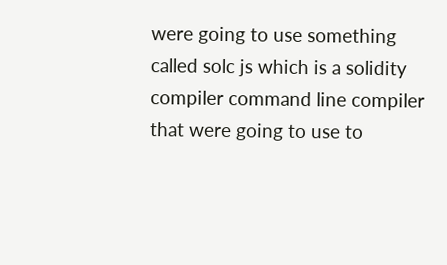were going to use something called solc js which is a solidity compiler command line compiler that were going to use to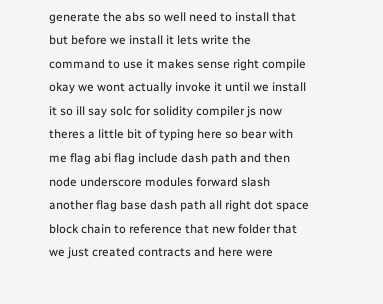generate the abs so well need to install that but before we install it lets write the command to use it makes sense right compile okay we wont actually invoke it until we install it so ill say solc for solidity compiler js now theres a little bit of typing here so bear with me flag abi flag include dash path and then node underscore modules forward slash another flag base dash path all right dot space block chain to reference that new folder that we just created contracts and here were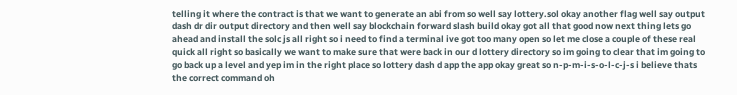telling it where the contract is that we want to generate an abi from so well say lottery.sol okay another flag well say output dash dr dir output directory and then well say blockchain forward slash build okay got all that good now next thing lets go ahead and install the solc js all right so i need to find a terminal ive got too many open so let me close a couple of these real quick all right so basically we want to make sure that were back in our d lottery directory so im going to clear that im going to go back up a level and yep im in the right place so lottery dash d app the app okay great so n-p-m-i-s-o-l-c-j-s i believe thats the correct command oh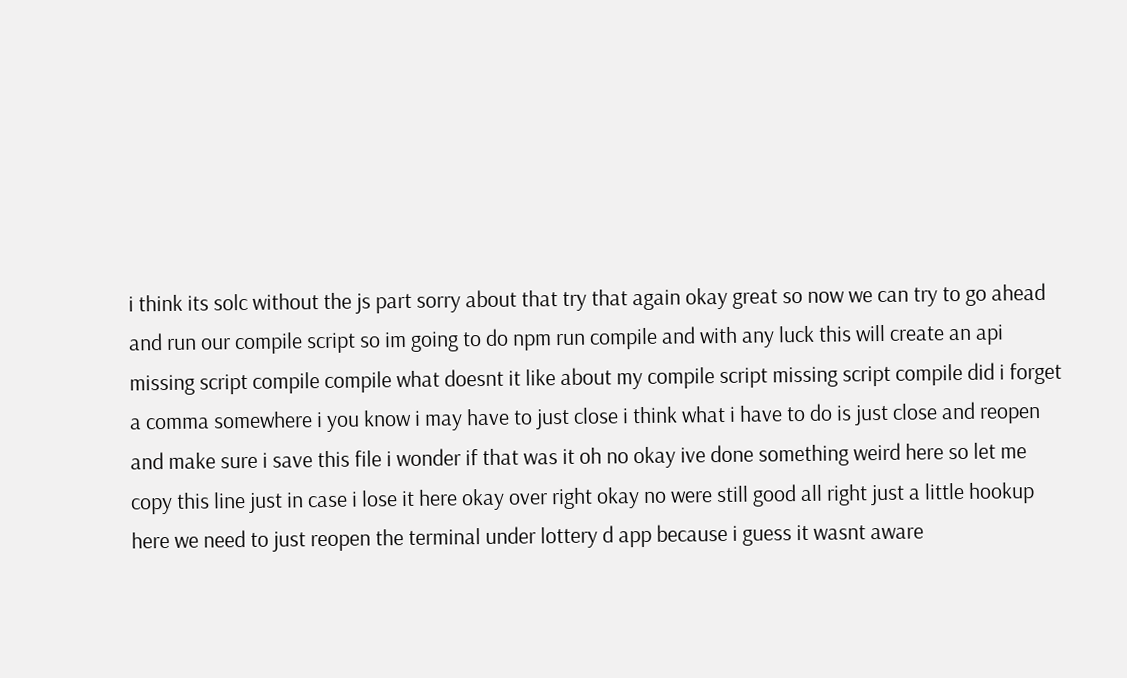i think its solc without the js part sorry about that try that again okay great so now we can try to go ahead and run our compile script so im going to do npm run compile and with any luck this will create an api missing script compile compile what doesnt it like about my compile script missing script compile did i forget a comma somewhere i you know i may have to just close i think what i have to do is just close and reopen and make sure i save this file i wonder if that was it oh no okay ive done something weird here so let me copy this line just in case i lose it here okay over right okay no were still good all right just a little hookup here we need to just reopen the terminal under lottery d app because i guess it wasnt aware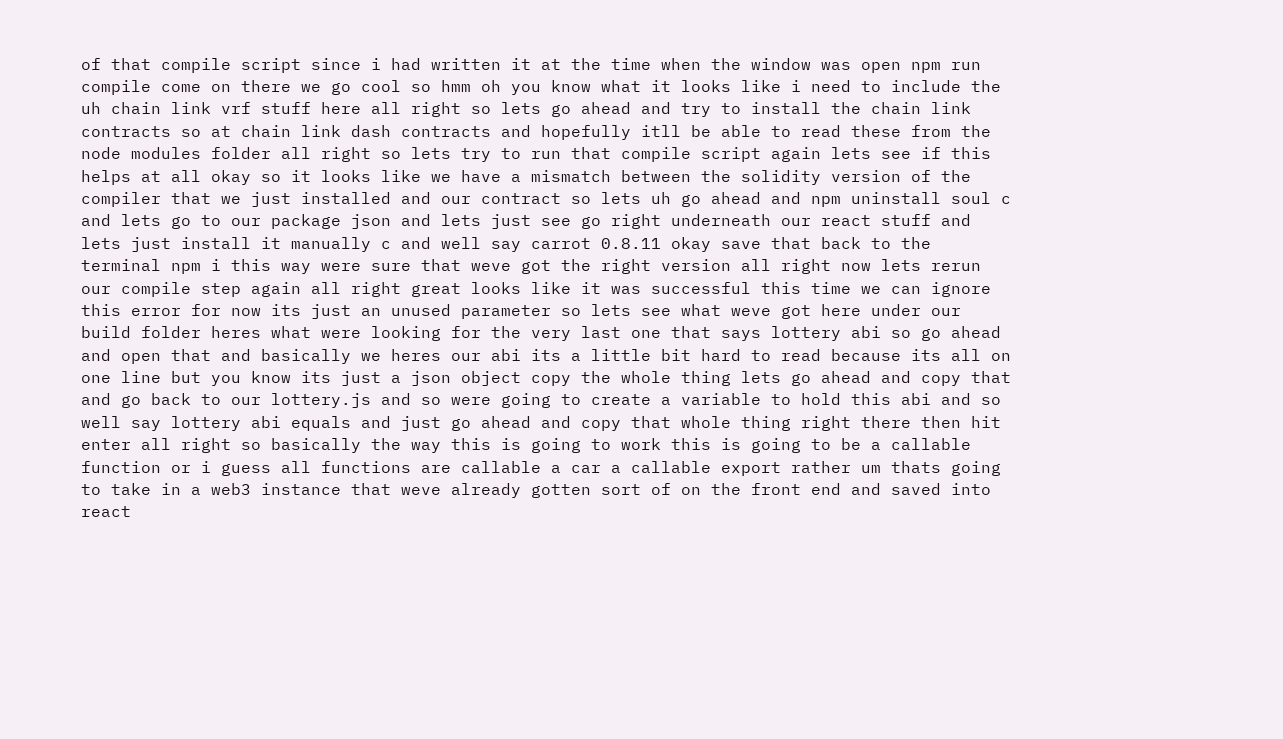of that compile script since i had written it at the time when the window was open npm run compile come on there we go cool so hmm oh you know what it looks like i need to include the uh chain link vrf stuff here all right so lets go ahead and try to install the chain link contracts so at chain link dash contracts and hopefully itll be able to read these from the node modules folder all right so lets try to run that compile script again lets see if this helps at all okay so it looks like we have a mismatch between the solidity version of the compiler that we just installed and our contract so lets uh go ahead and npm uninstall soul c and lets go to our package json and lets just see go right underneath our react stuff and lets just install it manually c and well say carrot 0.8.11 okay save that back to the terminal npm i this way were sure that weve got the right version all right now lets rerun our compile step again all right great looks like it was successful this time we can ignore this error for now its just an unused parameter so lets see what weve got here under our build folder heres what were looking for the very last one that says lottery abi so go ahead and open that and basically we heres our abi its a little bit hard to read because its all on one line but you know its just a json object copy the whole thing lets go ahead and copy that and go back to our lottery.js and so were going to create a variable to hold this abi and so well say lottery abi equals and just go ahead and copy that whole thing right there then hit enter all right so basically the way this is going to work this is going to be a callable function or i guess all functions are callable a car a callable export rather um thats going to take in a web3 instance that weve already gotten sort of on the front end and saved into react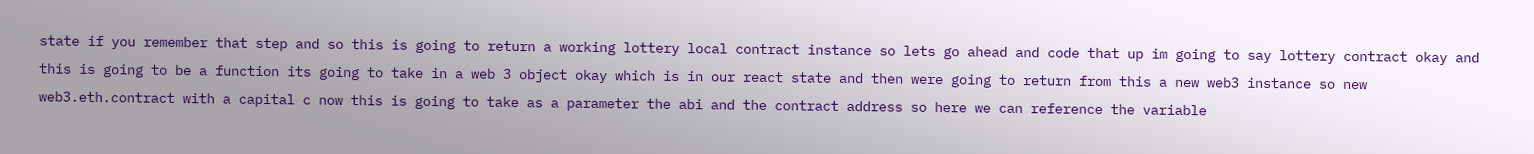state if you remember that step and so this is going to return a working lottery local contract instance so lets go ahead and code that up im going to say lottery contract okay and this is going to be a function its going to take in a web 3 object okay which is in our react state and then were going to return from this a new web3 instance so new web3.eth.contract with a capital c now this is going to take as a parameter the abi and the contract address so here we can reference the variable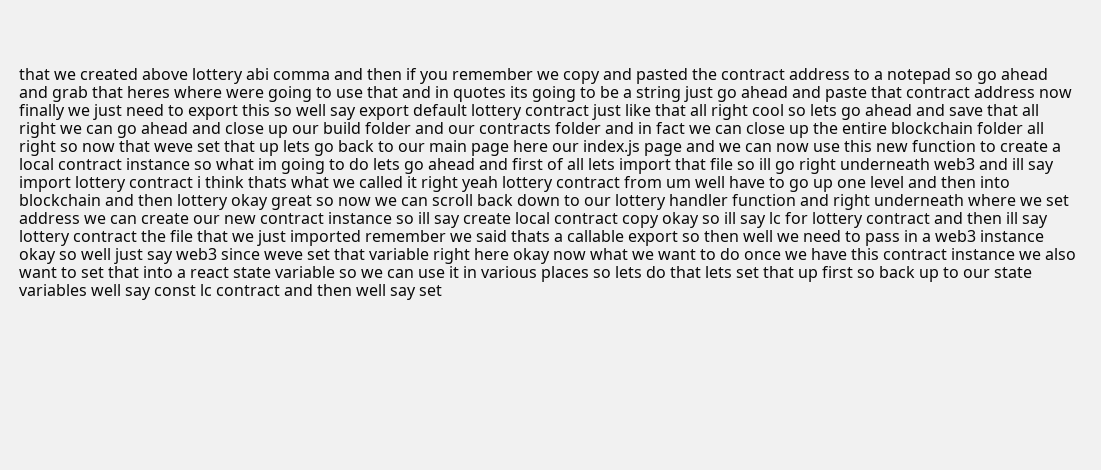that we created above lottery abi comma and then if you remember we copy and pasted the contract address to a notepad so go ahead and grab that heres where were going to use that and in quotes its going to be a string just go ahead and paste that contract address now finally we just need to export this so well say export default lottery contract just like that all right cool so lets go ahead and save that all right we can go ahead and close up our build folder and our contracts folder and in fact we can close up the entire blockchain folder all right so now that weve set that up lets go back to our main page here our index.js page and we can now use this new function to create a local contract instance so what im going to do lets go ahead and first of all lets import that file so ill go right underneath web3 and ill say import lottery contract i think thats what we called it right yeah lottery contract from um well have to go up one level and then into blockchain and then lottery okay great so now we can scroll back down to our lottery handler function and right underneath where we set address we can create our new contract instance so ill say create local contract copy okay so ill say lc for lottery contract and then ill say lottery contract the file that we just imported remember we said thats a callable export so then well we need to pass in a web3 instance okay so well just say web3 since weve set that variable right here okay now what we want to do once we have this contract instance we also want to set that into a react state variable so we can use it in various places so lets do that lets set that up first so back up to our state variables well say const lc contract and then well say set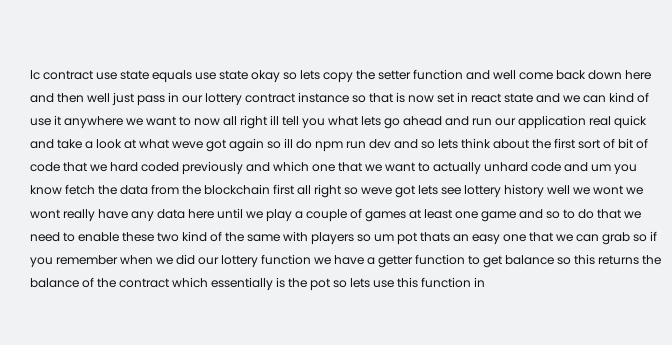lc contract use state equals use state okay so lets copy the setter function and well come back down here and then well just pass in our lottery contract instance so that is now set in react state and we can kind of use it anywhere we want to now all right ill tell you what lets go ahead and run our application real quick and take a look at what weve got again so ill do npm run dev and so lets think about the first sort of bit of code that we hard coded previously and which one that we want to actually unhard code and um you know fetch the data from the blockchain first all right so weve got lets see lottery history well we wont we wont really have any data here until we play a couple of games at least one game and so to do that we need to enable these two kind of the same with players so um pot thats an easy one that we can grab so if you remember when we did our lottery function we have a getter function to get balance so this returns the balance of the contract which essentially is the pot so lets use this function in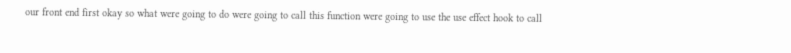our front end first okay so what were going to do were going to call this function were going to use the use effect hook to call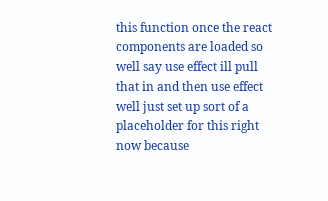this function once the react components are loaded so well say use effect ill pull that in and then use effect well just set up sort of a placeholder for this right now because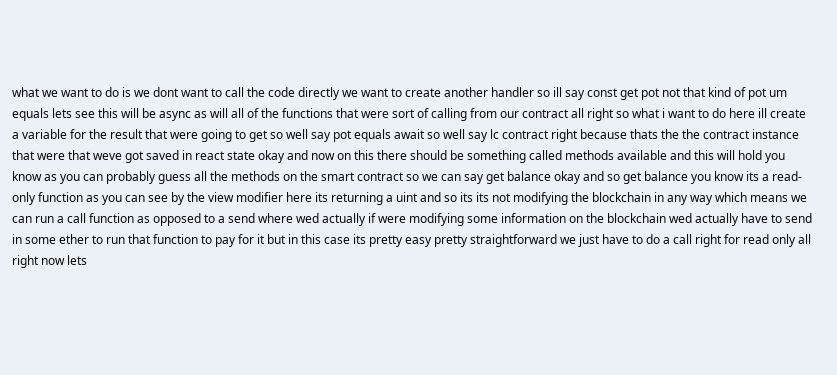what we want to do is we dont want to call the code directly we want to create another handler so ill say const get pot not that kind of pot um equals lets see this will be async as will all of the functions that were sort of calling from our contract all right so what i want to do here ill create a variable for the result that were going to get so well say pot equals await so well say lc contract right because thats the the contract instance that were that weve got saved in react state okay and now on this there should be something called methods available and this will hold you know as you can probably guess all the methods on the smart contract so we can say get balance okay and so get balance you know its a read-only function as you can see by the view modifier here its returning a uint and so its its not modifying the blockchain in any way which means we can run a call function as opposed to a send where wed actually if were modifying some information on the blockchain wed actually have to send in some ether to run that function to pay for it but in this case its pretty easy pretty straightforward we just have to do a call right for read only all right now lets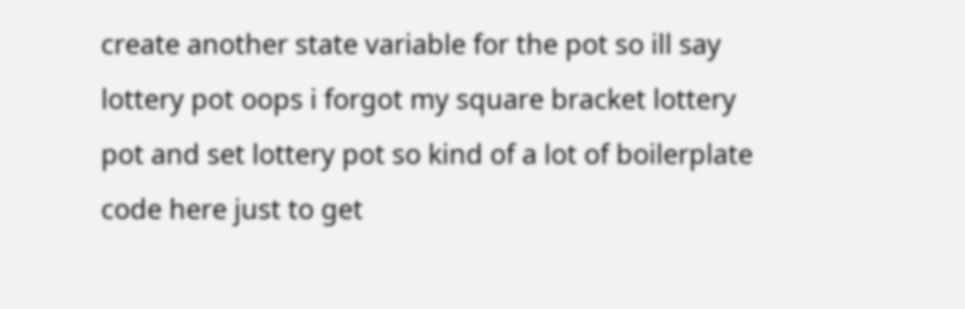create another state variable for the pot so ill say lottery pot oops i forgot my square bracket lottery pot and set lottery pot so kind of a lot of boilerplate code here just to get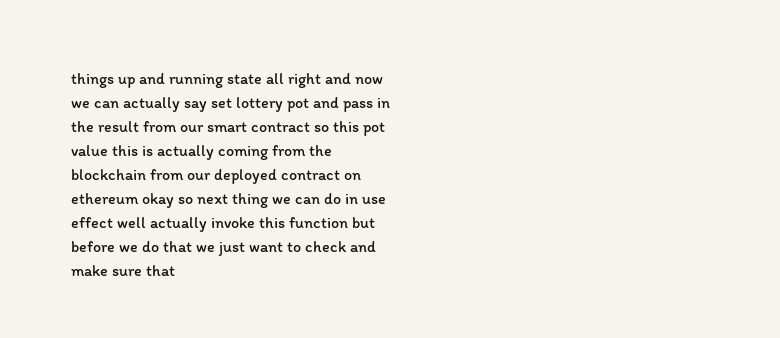things up and running state all right and now we can actually say set lottery pot and pass in the result from our smart contract so this pot value this is actually coming from the blockchain from our deployed contract on ethereum okay so next thing we can do in use effect well actually invoke this function but before we do that we just want to check and make sure that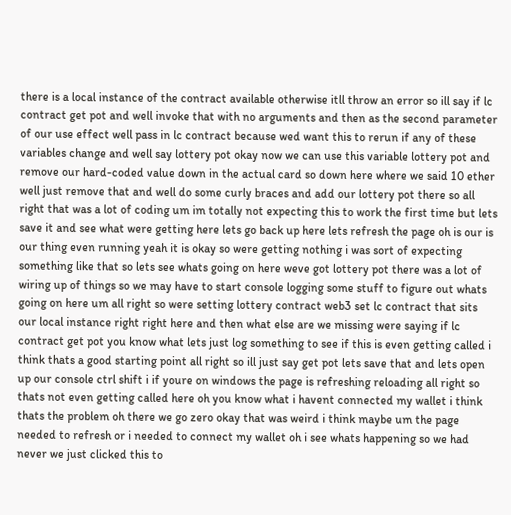there is a local instance of the contract available otherwise itll throw an error so ill say if lc contract get pot and well invoke that with no arguments and then as the second parameter of our use effect well pass in lc contract because wed want this to rerun if any of these variables change and well say lottery pot okay now we can use this variable lottery pot and remove our hard-coded value down in the actual card so down here where we said 10 ether well just remove that and well do some curly braces and add our lottery pot there so all right that was a lot of coding um im totally not expecting this to work the first time but lets save it and see what were getting here lets go back up here lets refresh the page oh is our is our thing even running yeah it is okay so were getting nothing i was sort of expecting something like that so lets see whats going on here weve got lottery pot there was a lot of wiring up of things so we may have to start console logging some stuff to figure out whats going on here um all right so were setting lottery contract web3 set lc contract that sits our local instance right right here and then what else are we missing were saying if lc contract get pot you know what lets just log something to see if this is even getting called i think thats a good starting point all right so ill just say get pot lets save that and lets open up our console ctrl shift i if youre on windows the page is refreshing reloading all right so thats not even getting called here oh you know what i havent connected my wallet i think thats the problem oh there we go zero okay that was weird i think maybe um the page needed to refresh or i needed to connect my wallet oh i see whats happening so we had never we just clicked this to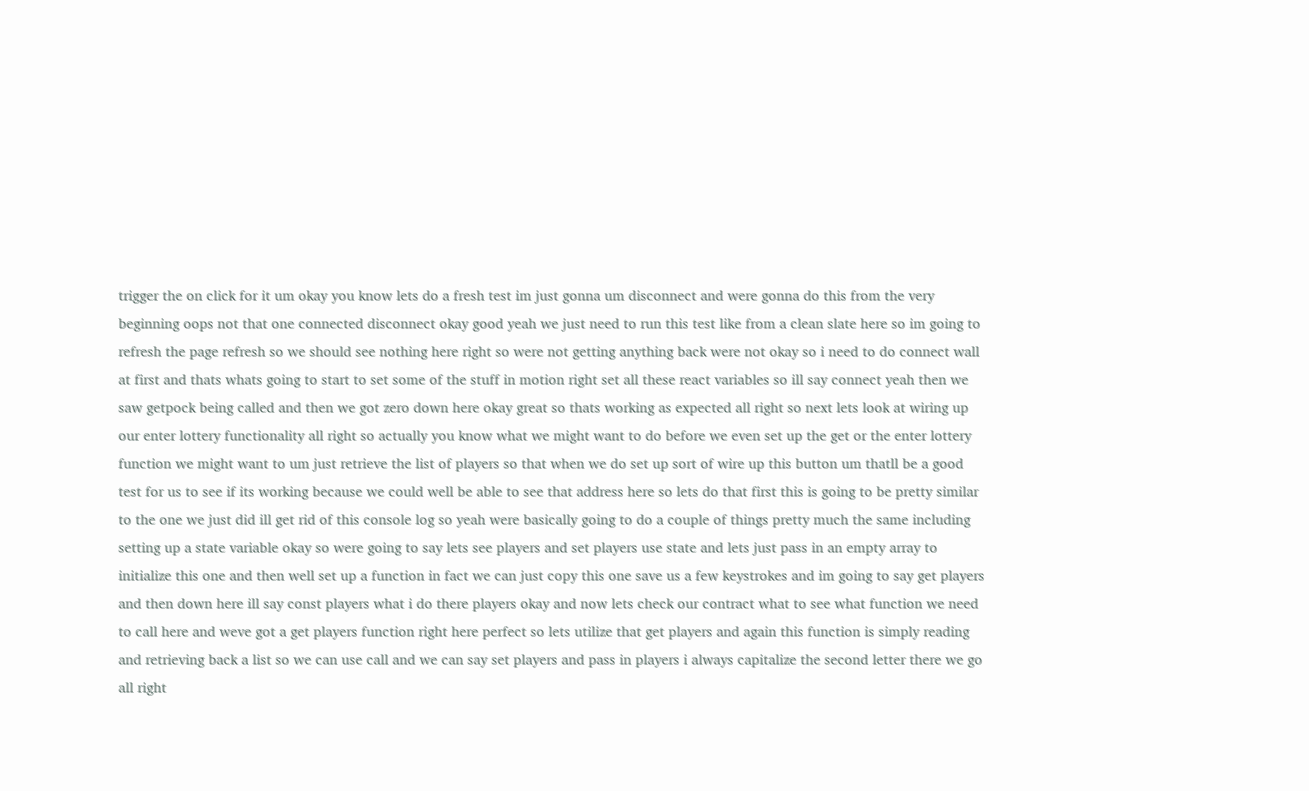trigger the on click for it um okay you know lets do a fresh test im just gonna um disconnect and were gonna do this from the very beginning oops not that one connected disconnect okay good yeah we just need to run this test like from a clean slate here so im going to refresh the page refresh so we should see nothing here right so were not getting anything back were not okay so i need to do connect wall at first and thats whats going to start to set some of the stuff in motion right set all these react variables so ill say connect yeah then we saw getpock being called and then we got zero down here okay great so thats working as expected all right so next lets look at wiring up our enter lottery functionality all right so actually you know what we might want to do before we even set up the get or the enter lottery function we might want to um just retrieve the list of players so that when we do set up sort of wire up this button um thatll be a good test for us to see if its working because we could well be able to see that address here so lets do that first this is going to be pretty similar to the one we just did ill get rid of this console log so yeah were basically going to do a couple of things pretty much the same including setting up a state variable okay so were going to say lets see players and set players use state and lets just pass in an empty array to initialize this one and then well set up a function in fact we can just copy this one save us a few keystrokes and im going to say get players and then down here ill say const players what i do there players okay and now lets check our contract what to see what function we need to call here and weve got a get players function right here perfect so lets utilize that get players and again this function is simply reading and retrieving back a list so we can use call and we can say set players and pass in players i always capitalize the second letter there we go all right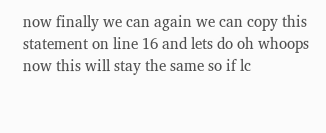now finally we can again we can copy this statement on line 16 and lets do oh whoops now this will stay the same so if lc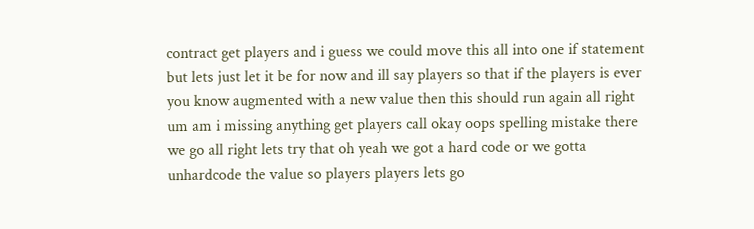contract get players and i guess we could move this all into one if statement but lets just let it be for now and ill say players so that if the players is ever you know augmented with a new value then this should run again all right um am i missing anything get players call okay oops spelling mistake there we go all right lets try that oh yeah we got a hard code or we gotta unhardcode the value so players players lets go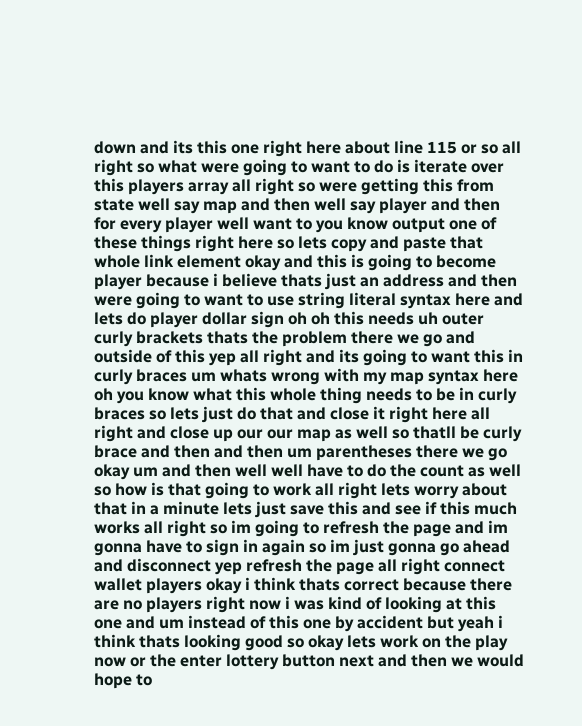down and its this one right here about line 115 or so all right so what were going to want to do is iterate over this players array all right so were getting this from state well say map and then well say player and then for every player well want to you know output one of these things right here so lets copy and paste that whole link element okay and this is going to become player because i believe thats just an address and then were going to want to use string literal syntax here and lets do player dollar sign oh oh this needs uh outer curly brackets thats the problem there we go and outside of this yep all right and its going to want this in curly braces um whats wrong with my map syntax here oh you know what this whole thing needs to be in curly braces so lets just do that and close it right here all right and close up our our map as well so thatll be curly brace and then and then um parentheses there we go okay um and then well well have to do the count as well so how is that going to work all right lets worry about that in a minute lets just save this and see if this much works all right so im going to refresh the page and im gonna have to sign in again so im just gonna go ahead and disconnect yep refresh the page all right connect wallet players okay i think thats correct because there are no players right now i was kind of looking at this one and um instead of this one by accident but yeah i think thats looking good so okay lets work on the play now or the enter lottery button next and then we would hope to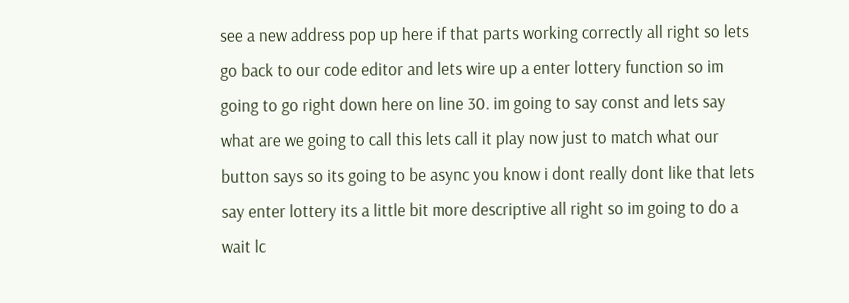see a new address pop up here if that parts working correctly all right so lets go back to our code editor and lets wire up a enter lottery function so im going to go right down here on line 30. im going to say const and lets say what are we going to call this lets call it play now just to match what our button says so its going to be async you know i dont really dont like that lets say enter lottery its a little bit more descriptive all right so im going to do a wait lc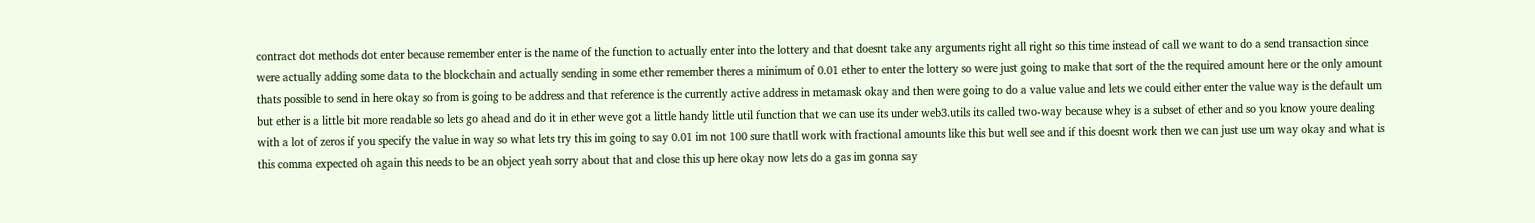contract dot methods dot enter because remember enter is the name of the function to actually enter into the lottery and that doesnt take any arguments right all right so this time instead of call we want to do a send transaction since were actually adding some data to the blockchain and actually sending in some ether remember theres a minimum of 0.01 ether to enter the lottery so were just going to make that sort of the the required amount here or the only amount thats possible to send in here okay so from is going to be address and that reference is the currently active address in metamask okay and then were going to do a value value and lets we could either enter the value way is the default um but ether is a little bit more readable so lets go ahead and do it in ether weve got a little handy little util function that we can use its under web3.utils its called two-way because whey is a subset of ether and so you know youre dealing with a lot of zeros if you specify the value in way so what lets try this im going to say 0.01 im not 100 sure thatll work with fractional amounts like this but well see and if this doesnt work then we can just use um way okay and what is this comma expected oh again this needs to be an object yeah sorry about that and close this up here okay now lets do a gas im gonna say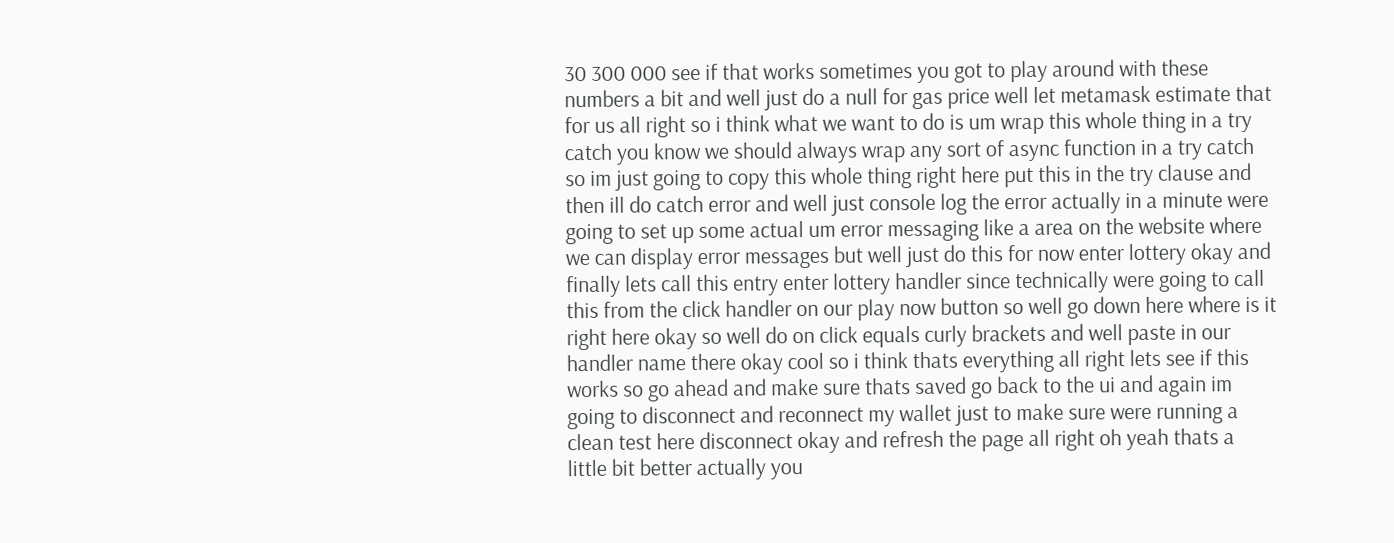30 300 000 see if that works sometimes you got to play around with these numbers a bit and well just do a null for gas price well let metamask estimate that for us all right so i think what we want to do is um wrap this whole thing in a try catch you know we should always wrap any sort of async function in a try catch so im just going to copy this whole thing right here put this in the try clause and then ill do catch error and well just console log the error actually in a minute were going to set up some actual um error messaging like a area on the website where we can display error messages but well just do this for now enter lottery okay and finally lets call this entry enter lottery handler since technically were going to call this from the click handler on our play now button so well go down here where is it right here okay so well do on click equals curly brackets and well paste in our handler name there okay cool so i think thats everything all right lets see if this works so go ahead and make sure thats saved go back to the ui and again im going to disconnect and reconnect my wallet just to make sure were running a clean test here disconnect okay and refresh the page all right oh yeah thats a little bit better actually you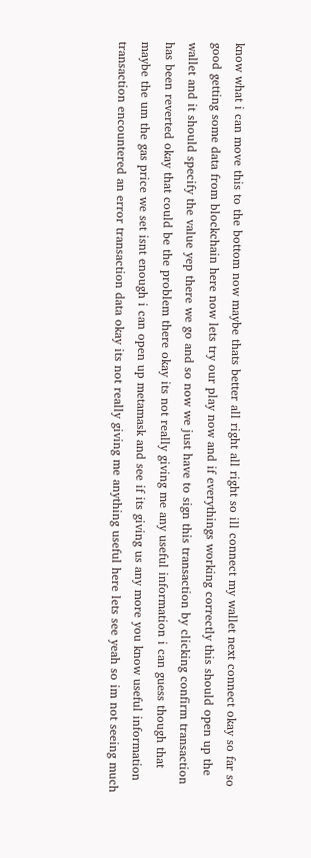know what i can move this to the bottom now maybe thats better all right all right so ill connect my wallet next connect okay so far so good getting some data from blockchain here now lets try our play now and if everythings working correctly this should open up the wallet and it should specify the value yep there we go and so now we just have to sign this transaction by clicking confirm transaction has been reverted okay that could be the problem there okay its not really giving me any useful information i can guess though that maybe the um the gas price we set isnt enough i can open up metamask and see if its giving us any more you know useful information transaction encountered an error transaction data okay its not really giving me anything useful here lets see yeah so im not seeing much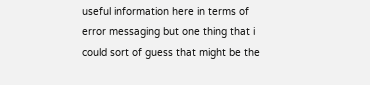useful information here in terms of error messaging but one thing that i could sort of guess that might be the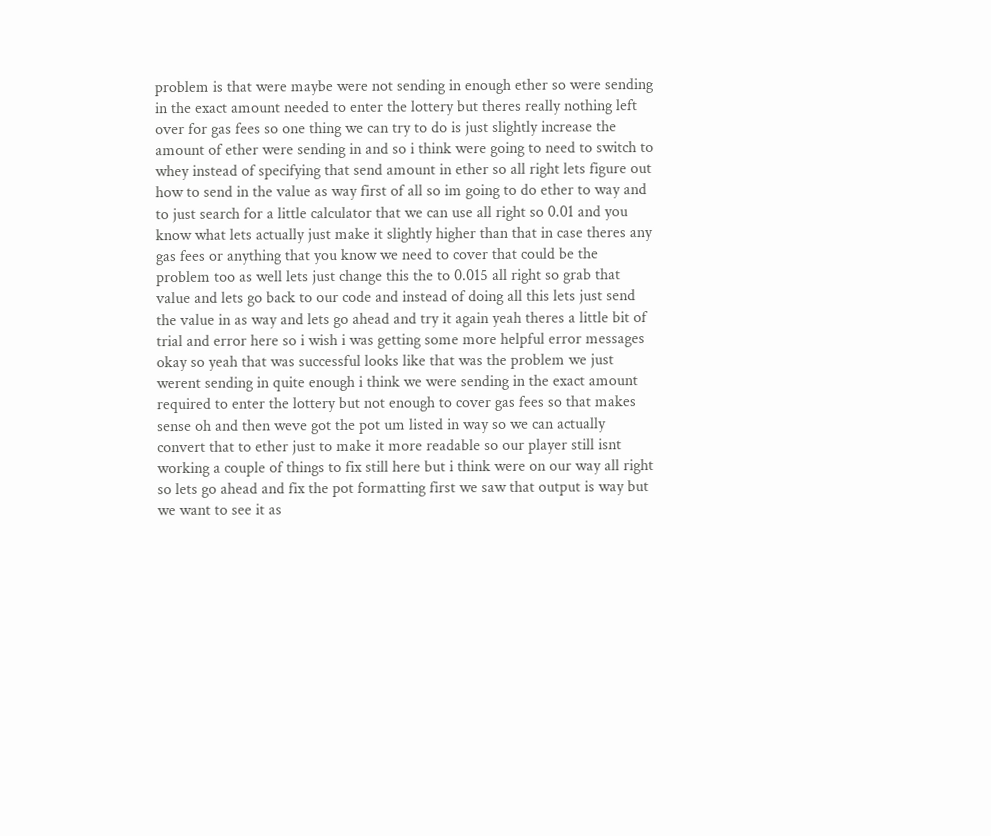problem is that were maybe were not sending in enough ether so were sending in the exact amount needed to enter the lottery but theres really nothing left over for gas fees so one thing we can try to do is just slightly increase the amount of ether were sending in and so i think were going to need to switch to whey instead of specifying that send amount in ether so all right lets figure out how to send in the value as way first of all so im going to do ether to way and to just search for a little calculator that we can use all right so 0.01 and you know what lets actually just make it slightly higher than that in case theres any gas fees or anything that you know we need to cover that could be the problem too as well lets just change this the to 0.015 all right so grab that value and lets go back to our code and instead of doing all this lets just send the value in as way and lets go ahead and try it again yeah theres a little bit of trial and error here so i wish i was getting some more helpful error messages okay so yeah that was successful looks like that was the problem we just werent sending in quite enough i think we were sending in the exact amount required to enter the lottery but not enough to cover gas fees so that makes sense oh and then weve got the pot um listed in way so we can actually convert that to ether just to make it more readable so our player still isnt working a couple of things to fix still here but i think were on our way all right so lets go ahead and fix the pot formatting first we saw that output is way but we want to see it as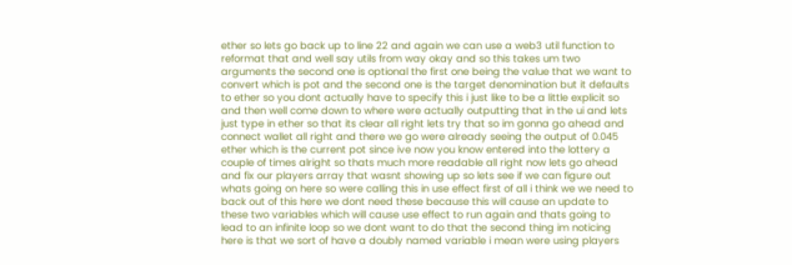ether so lets go back up to line 22 and again we can use a web3 util function to reformat that and well say utils from way okay and so this takes um two arguments the second one is optional the first one being the value that we want to convert which is pot and the second one is the target denomination but it defaults to ether so you dont actually have to specify this i just like to be a little explicit so and then well come down to where were actually outputting that in the ui and lets just type in ether so that its clear all right lets try that so im gonna go ahead and connect wallet all right and there we go were already seeing the output of 0.045 ether which is the current pot since ive now you know entered into the lottery a couple of times alright so thats much more readable all right now lets go ahead and fix our players array that wasnt showing up so lets see if we can figure out whats going on here so were calling this in use effect first of all i think we we need to back out of this here we dont need these because this will cause an update to these two variables which will cause use effect to run again and thats going to lead to an infinite loop so we dont want to do that the second thing im noticing here is that we sort of have a doubly named variable i mean were using players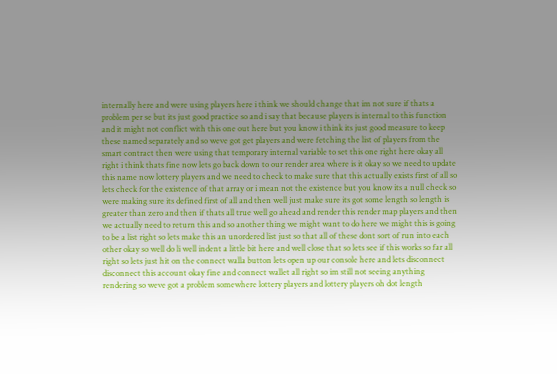internally here and were using players here i think we should change that im not sure if thats a problem per se but its just good practice so and i say that because players is internal to this function and it might not conflict with this one out here but you know i think its just good measure to keep these named separately and so weve got get players and were fetching the list of players from the smart contract then were using that temporary internal variable to set this one right here okay all right i think thats fine now lets go back down to our render area where is it okay so we need to update this name now lottery players and we need to check to make sure that this actually exists first of all so lets check for the existence of that array or i mean not the existence but you know its a null check so were making sure its defined first of all and then well just make sure its got some length so length is greater than zero and then if thats all true well go ahead and render this render map players and then we actually need to return this and so another thing we might want to do here we might this is going to be a list right so lets make this an unordered list just so that all of these dont sort of run into each other okay so well do li well indent a little bit here and well close that so lets see if this works so far all right so lets just hit on the connect walla button lets open up our console here and lets disconnect disconnect this account okay fine and connect wallet all right so im still not seeing anything rendering so weve got a problem somewhere lottery players and lottery players oh dot length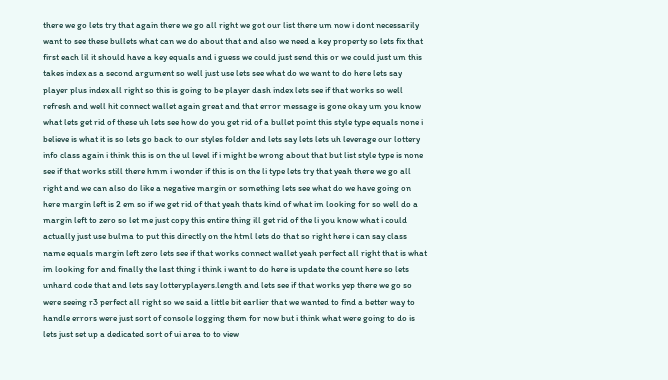there we go lets try that again there we go all right we got our list there um now i dont necessarily want to see these bullets what can we do about that and also we need a key property so lets fix that first each lil it should have a key equals and i guess we could just send this or we could just um this takes index as a second argument so well just use lets see what do we want to do here lets say player plus index all right so this is going to be player dash index lets see if that works so well refresh and well hit connect wallet again great and that error message is gone okay um you know what lets get rid of these uh lets see how do you get rid of a bullet point this style type equals none i believe is what it is so lets go back to our styles folder and lets say lets lets uh leverage our lottery info class again i think this is on the ul level if i might be wrong about that but list style type is none see if that works still there hmm i wonder if this is on the li type lets try that yeah there we go all right and we can also do like a negative margin or something lets see what do we have going on here margin left is 2 em so if we get rid of that yeah thats kind of what im looking for so well do a margin left to zero so let me just copy this entire thing ill get rid of the li you know what i could actually just use bulma to put this directly on the html lets do that so right here i can say class name equals margin left zero lets see if that works connect wallet yeah perfect all right that is what im looking for and finally the last thing i think i want to do here is update the count here so lets unhard code that and lets say lotteryplayers.length and lets see if that works yep there we go so were seeing r3 perfect all right so we said a little bit earlier that we wanted to find a better way to handle errors were just sort of console logging them for now but i think what were going to do is lets just set up a dedicated sort of ui area to to view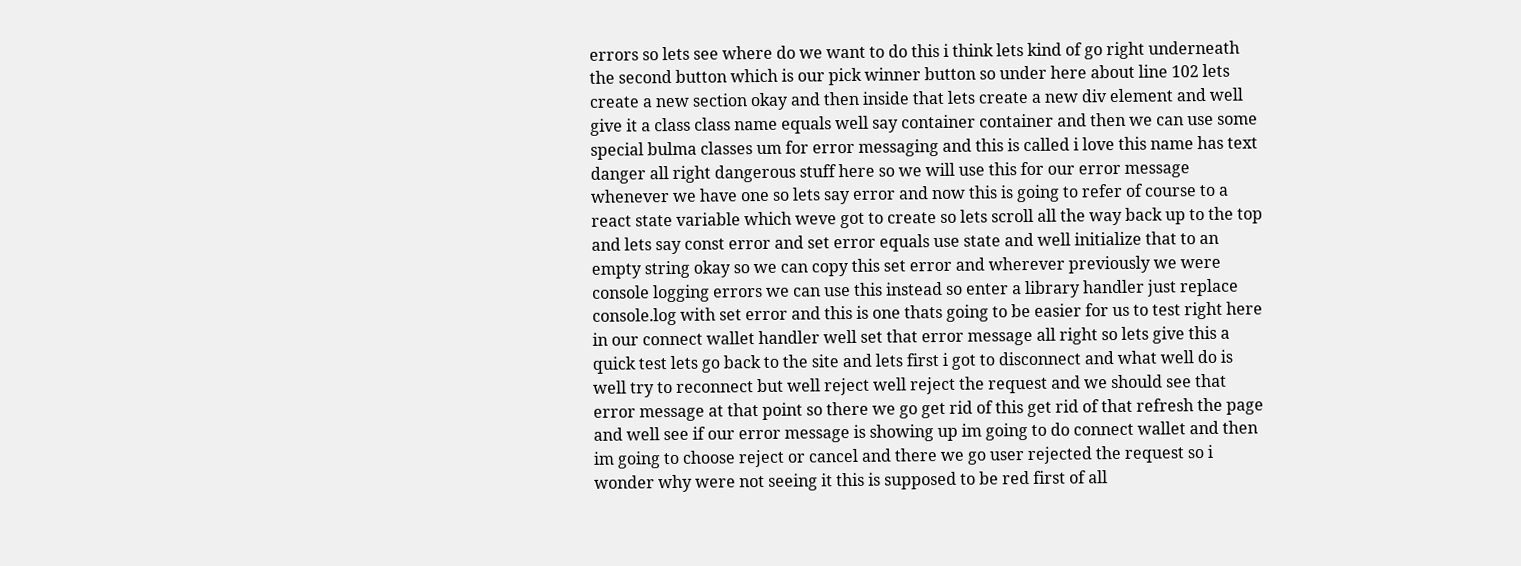errors so lets see where do we want to do this i think lets kind of go right underneath the second button which is our pick winner button so under here about line 102 lets create a new section okay and then inside that lets create a new div element and well give it a class class name equals well say container container and then we can use some special bulma classes um for error messaging and this is called i love this name has text danger all right dangerous stuff here so we will use this for our error message whenever we have one so lets say error and now this is going to refer of course to a react state variable which weve got to create so lets scroll all the way back up to the top and lets say const error and set error equals use state and well initialize that to an empty string okay so we can copy this set error and wherever previously we were console logging errors we can use this instead so enter a library handler just replace console.log with set error and this is one thats going to be easier for us to test right here in our connect wallet handler well set that error message all right so lets give this a quick test lets go back to the site and lets first i got to disconnect and what well do is well try to reconnect but well reject well reject the request and we should see that error message at that point so there we go get rid of this get rid of that refresh the page and well see if our error message is showing up im going to do connect wallet and then im going to choose reject or cancel and there we go user rejected the request so i wonder why were not seeing it this is supposed to be red first of all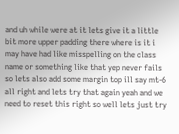and uh while were at it lets give it a little bit more upper padding there where is it i may have had like misspelling on the class name or something like that yep never fails so lets also add some margin top ill say mt-6 all right and lets try that again yeah and we need to reset this right so well lets just try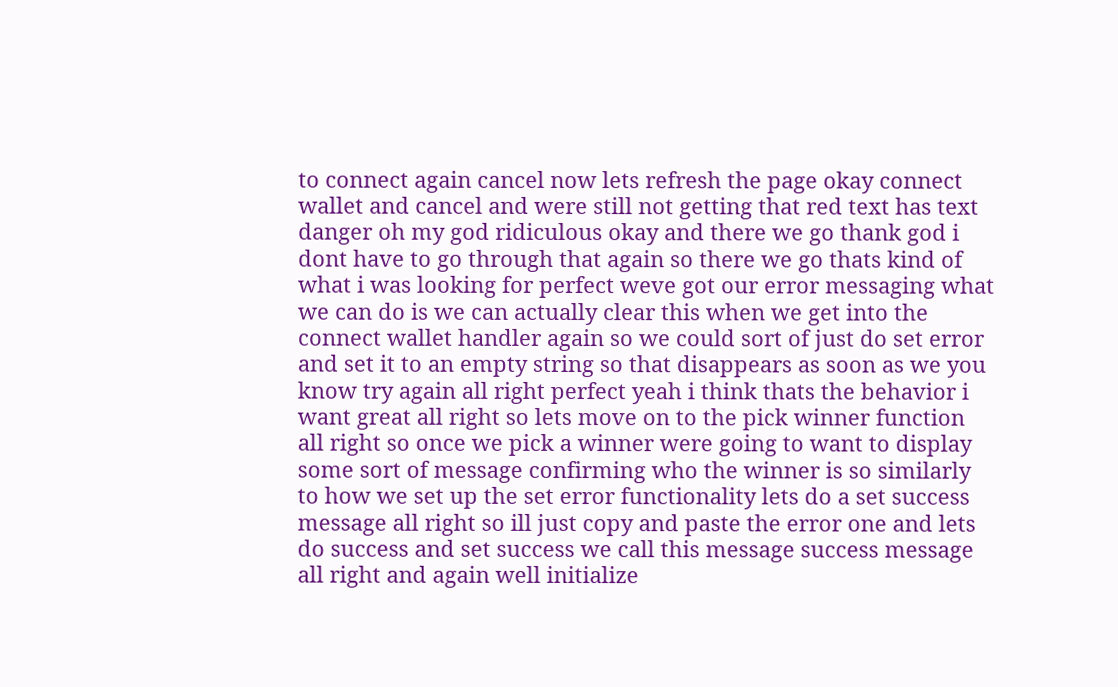to connect again cancel now lets refresh the page okay connect wallet and cancel and were still not getting that red text has text danger oh my god ridiculous okay and there we go thank god i dont have to go through that again so there we go thats kind of what i was looking for perfect weve got our error messaging what we can do is we can actually clear this when we get into the connect wallet handler again so we could sort of just do set error and set it to an empty string so that disappears as soon as we you know try again all right perfect yeah i think thats the behavior i want great all right so lets move on to the pick winner function all right so once we pick a winner were going to want to display some sort of message confirming who the winner is so similarly to how we set up the set error functionality lets do a set success message all right so ill just copy and paste the error one and lets do success and set success we call this message success message all right and again well initialize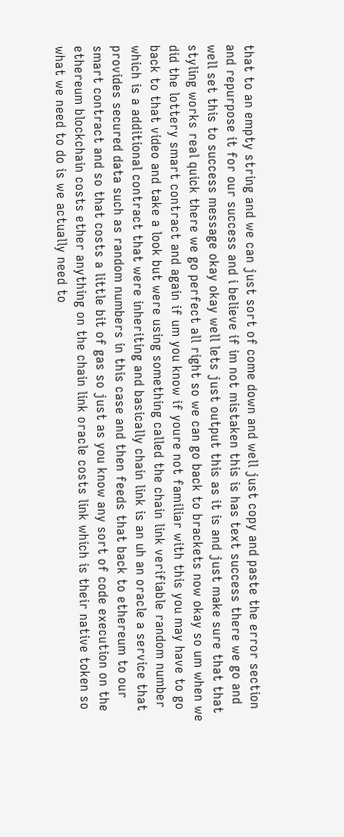that to an empty string and we can just sort of come down and well just copy and paste the error section and repurpose it for our success and i believe if im not mistaken this is has text success there we go and well set this to success message okay okay well lets just output this as it is and just make sure that that styling works real quick there we go perfect all right so we can go back to brackets now okay so um when we did the lottery smart contract and again if um you know if youre not familiar with this you may have to go back to that video and take a look but were using something called the chain link verifiable random number which is a additional contract that were inheriting and basically chain link is an uh an oracle a service that provides secured data such as random numbers in this case and then feeds that back to ethereum to our smart contract and so that costs a little bit of gas so just as you know any sort of code execution on the ethereum blockchain costs ether anything on the chain link oracle costs link which is their native token so what we need to do is we actually need to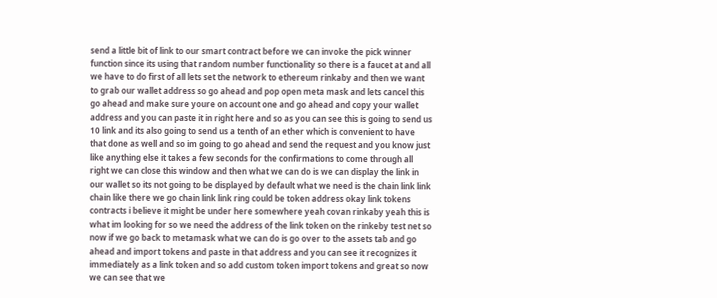send a little bit of link to our smart contract before we can invoke the pick winner function since its using that random number functionality so there is a faucet at and all we have to do first of all lets set the network to ethereum rinkaby and then we want to grab our wallet address so go ahead and pop open meta mask and lets cancel this go ahead and make sure youre on account one and go ahead and copy your wallet address and you can paste it in right here and so as you can see this is going to send us 10 link and its also going to send us a tenth of an ether which is convenient to have that done as well and so im going to go ahead and send the request and you know just like anything else it takes a few seconds for the confirmations to come through all right we can close this window and then what we can do is we can display the link in our wallet so its not going to be displayed by default what we need is the chain link link chain like there we go chain link link ring could be token address okay link tokens contracts i believe it might be under here somewhere yeah covan rinkaby yeah this is what im looking for so we need the address of the link token on the rinkeby test net so now if we go back to metamask what we can do is go over to the assets tab and go ahead and import tokens and paste in that address and you can see it recognizes it immediately as a link token and so add custom token import tokens and great so now we can see that we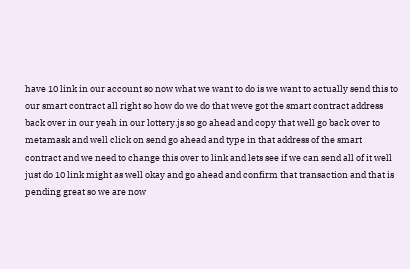have 10 link in our account so now what we want to do is we want to actually send this to our smart contract all right so how do we do that weve got the smart contract address back over in our yeah in our lottery.js so go ahead and copy that well go back over to metamask and well click on send go ahead and type in that address of the smart contract and we need to change this over to link and lets see if we can send all of it well just do 10 link might as well okay and go ahead and confirm that transaction and that is pending great so we are now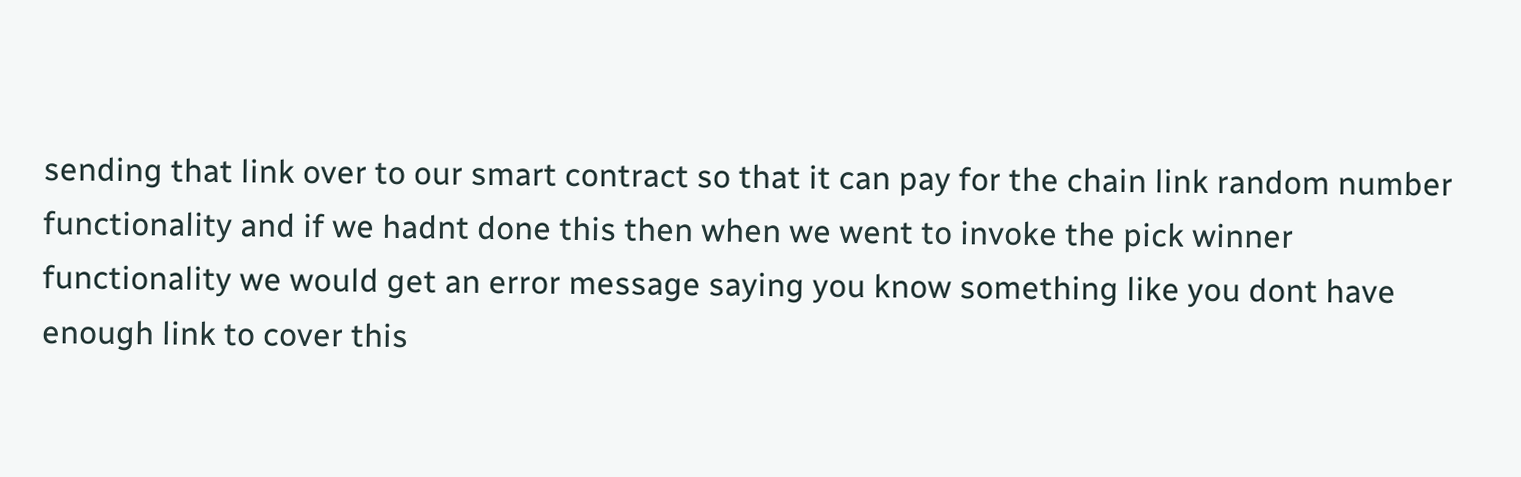sending that link over to our smart contract so that it can pay for the chain link random number functionality and if we hadnt done this then when we went to invoke the pick winner functionality we would get an error message saying you know something like you dont have enough link to cover this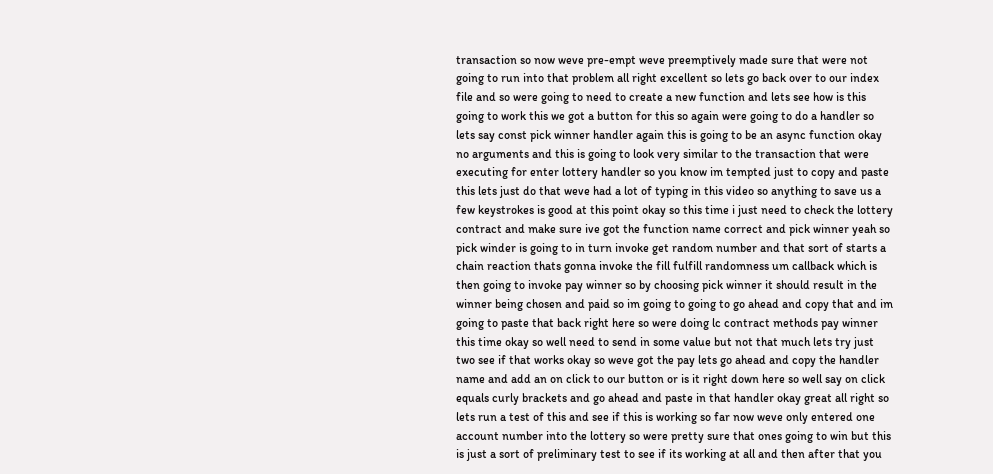transaction so now weve pre-empt weve preemptively made sure that were not going to run into that problem all right excellent so lets go back over to our index file and so were going to need to create a new function and lets see how is this going to work this we got a button for this so again were going to do a handler so lets say const pick winner handler again this is going to be an async function okay no arguments and this is going to look very similar to the transaction that were executing for enter lottery handler so you know im tempted just to copy and paste this lets just do that weve had a lot of typing in this video so anything to save us a few keystrokes is good at this point okay so this time i just need to check the lottery contract and make sure ive got the function name correct and pick winner yeah so pick winder is going to in turn invoke get random number and that sort of starts a chain reaction thats gonna invoke the fill fulfill randomness um callback which is then going to invoke pay winner so by choosing pick winner it should result in the winner being chosen and paid so im going to going to go ahead and copy that and im going to paste that back right here so were doing lc contract methods pay winner this time okay so well need to send in some value but not that much lets try just two see if that works okay so weve got the pay lets go ahead and copy the handler name and add an on click to our button or is it right down here so well say on click equals curly brackets and go ahead and paste in that handler okay great all right so lets run a test of this and see if this is working so far now weve only entered one account number into the lottery so were pretty sure that ones going to win but this is just a sort of preliminary test to see if its working at all and then after that you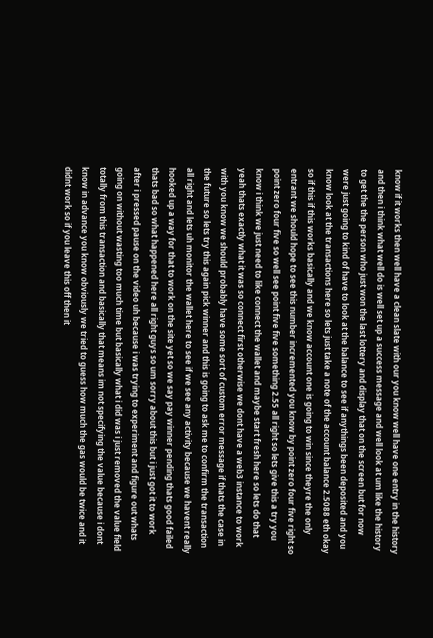know if it works then well have a clean slate with our you know well have one entry in the history and then i think what well do is well set up a success message and well look at um like the history to get the the person who just won the last lottery and display that on the screen but for now were just going to kind of have to look at the balance to see if anythings been deposited and you know look at the transactions here so lets just take a note of the account balance 2.5088 eth okay so if this if this works basically and we know account one is going to win since theyre the only entrant we should hope to see this number incremented you know by point zero four five right so point zero four five so well see point five five something 2.55 all right so lets give this a try you know i think we just need to like connect the wallet and maybe start fresh here so lets do that yeah thats exactly what it was so connect first otherwise we dont have a web3 instance to work with you know we should probably have some sort of custom error message if thats the case in the future so lets try this again pick winner and this is going to ask me to confirm the transaction all right and lets uh monitor the wallet here to see if we see any activity because we havent really hooked up a way for that to work on the site yet so we say pay winner pending thats good failed thats bad so what happened here all right guys so um sorry about this but i just got it to work after i pressed pause on the video uh because i was trying to experiment and figure out whats going on without wasting too much time but basically what i did was i just removed the value field totally from this transaction and basically that means im not specifying the value because i dont know in advance you know obviously we tried to guess how much the gas would be twice and it didnt work so if you leave this off then it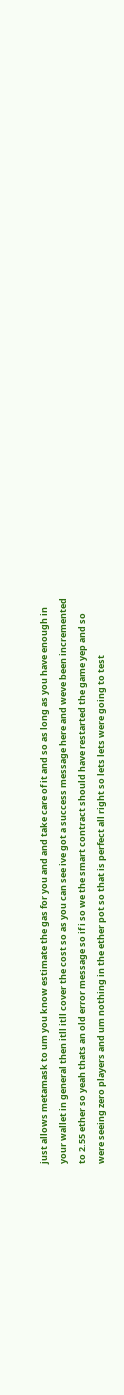just allows metamask to um you know estimate the gas for you and and take care of it and so as long as you have enough in your wallet in general then itll itll cover the cost so as you can see ive got a success message here and weve been incremented to 2.55 ether so yeah thats an old error message so if i so we the smart contract should have restarted the game yep and so were seeing zero players and um nothing in the ether pot so that is perfect all right so lets lets were going to test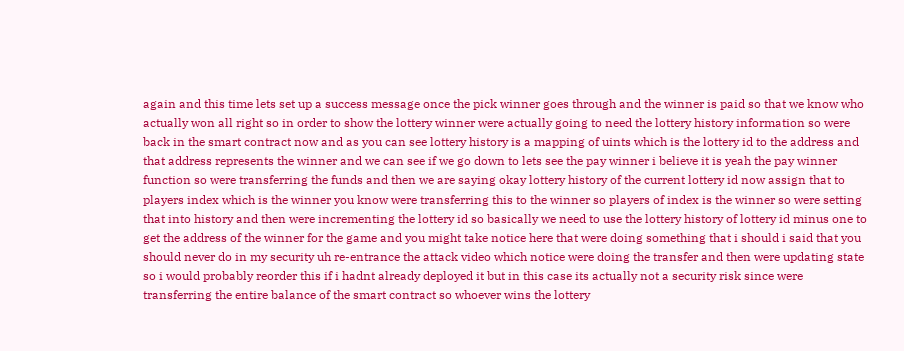again and this time lets set up a success message once the pick winner goes through and the winner is paid so that we know who actually won all right so in order to show the lottery winner were actually going to need the lottery history information so were back in the smart contract now and as you can see lottery history is a mapping of uints which is the lottery id to the address and that address represents the winner and we can see if we go down to lets see the pay winner i believe it is yeah the pay winner function so were transferring the funds and then we are saying okay lottery history of the current lottery id now assign that to players index which is the winner you know were transferring this to the winner so players of index is the winner so were setting that into history and then were incrementing the lottery id so basically we need to use the lottery history of lottery id minus one to get the address of the winner for the game and you might take notice here that were doing something that i should i said that you should never do in my security uh re-entrance the attack video which notice were doing the transfer and then were updating state so i would probably reorder this if i hadnt already deployed it but in this case its actually not a security risk since were transferring the entire balance of the smart contract so whoever wins the lottery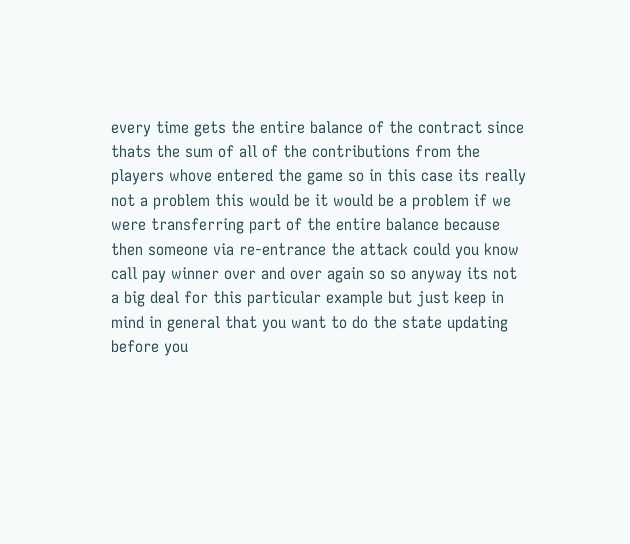every time gets the entire balance of the contract since thats the sum of all of the contributions from the players whove entered the game so in this case its really not a problem this would be it would be a problem if we were transferring part of the entire balance because then someone via re-entrance the attack could you know call pay winner over and over again so so anyway its not a big deal for this particular example but just keep in mind in general that you want to do the state updating before you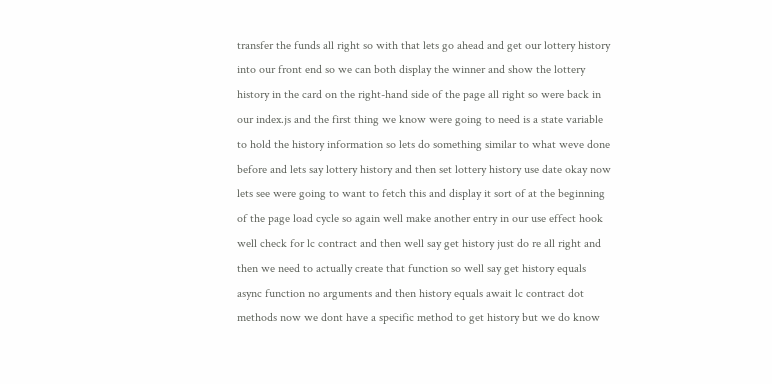transfer the funds all right so with that lets go ahead and get our lottery history into our front end so we can both display the winner and show the lottery history in the card on the right-hand side of the page all right so were back in our index.js and the first thing we know were going to need is a state variable to hold the history information so lets do something similar to what weve done before and lets say lottery history and then set lottery history use date okay now lets see were going to want to fetch this and display it sort of at the beginning of the page load cycle so again well make another entry in our use effect hook well check for lc contract and then well say get history just do re all right and then we need to actually create that function so well say get history equals async function no arguments and then history equals await lc contract dot methods now we dont have a specific method to get history but we do know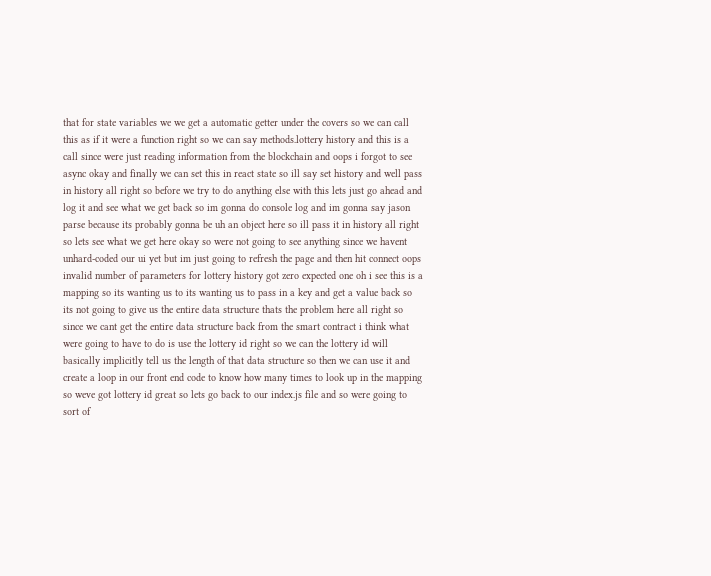that for state variables we we get a automatic getter under the covers so we can call this as if it were a function right so we can say methods.lottery history and this is a call since were just reading information from the blockchain and oops i forgot to see async okay and finally we can set this in react state so ill say set history and well pass in history all right so before we try to do anything else with this lets just go ahead and log it and see what we get back so im gonna do console log and im gonna say jason parse because its probably gonna be uh an object here so ill pass it in history all right so lets see what we get here okay so were not going to see anything since we havent unhard-coded our ui yet but im just going to refresh the page and then hit connect oops invalid number of parameters for lottery history got zero expected one oh i see this is a mapping so its wanting us to its wanting us to pass in a key and get a value back so its not going to give us the entire data structure thats the problem here all right so since we cant get the entire data structure back from the smart contract i think what were going to have to do is use the lottery id right so we can the lottery id will basically implicitly tell us the length of that data structure so then we can use it and create a loop in our front end code to know how many times to look up in the mapping so weve got lottery id great so lets go back to our index.js file and so were going to sort of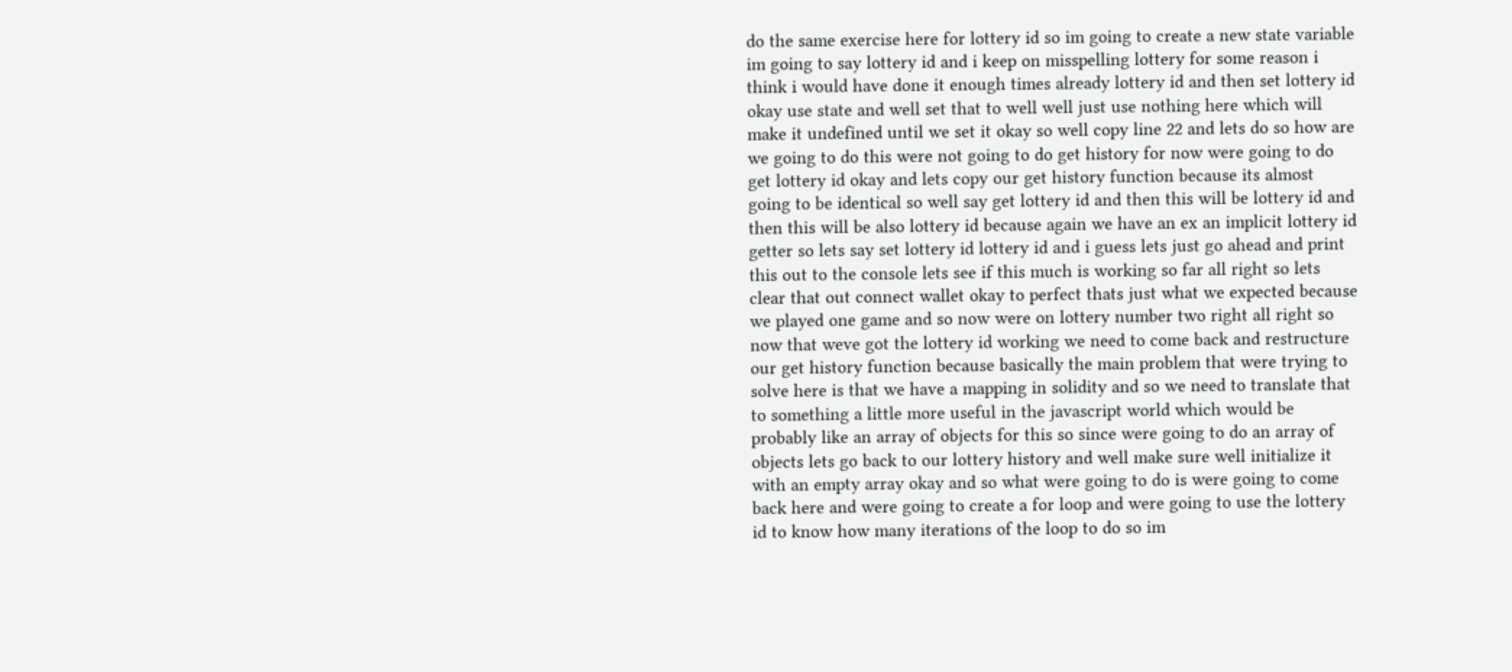do the same exercise here for lottery id so im going to create a new state variable im going to say lottery id and i keep on misspelling lottery for some reason i think i would have done it enough times already lottery id and then set lottery id okay use state and well set that to well well just use nothing here which will make it undefined until we set it okay so well copy line 22 and lets do so how are we going to do this were not going to do get history for now were going to do get lottery id okay and lets copy our get history function because its almost going to be identical so well say get lottery id and then this will be lottery id and then this will be also lottery id because again we have an ex an implicit lottery id getter so lets say set lottery id lottery id and i guess lets just go ahead and print this out to the console lets see if this much is working so far all right so lets clear that out connect wallet okay to perfect thats just what we expected because we played one game and so now were on lottery number two right all right so now that weve got the lottery id working we need to come back and restructure our get history function because basically the main problem that were trying to solve here is that we have a mapping in solidity and so we need to translate that to something a little more useful in the javascript world which would be probably like an array of objects for this so since were going to do an array of objects lets go back to our lottery history and well make sure well initialize it with an empty array okay and so what were going to do is were going to come back here and were going to create a for loop and were going to use the lottery id to know how many iterations of the loop to do so im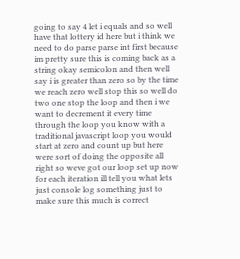going to say 4 let i equals and so well have that lottery id here but i think we need to do parse parse int first because im pretty sure this is coming back as a string okay semicolon and then well say i is greater than zero so by the time we reach zero well stop this so well do two one stop the loop and then i we want to decrement it every time through the loop you know with a traditional javascript loop you would start at zero and count up but here were sort of doing the opposite all right so weve got our loop set up now for each iteration ill tell you what lets just console log something just to make sure this much is correct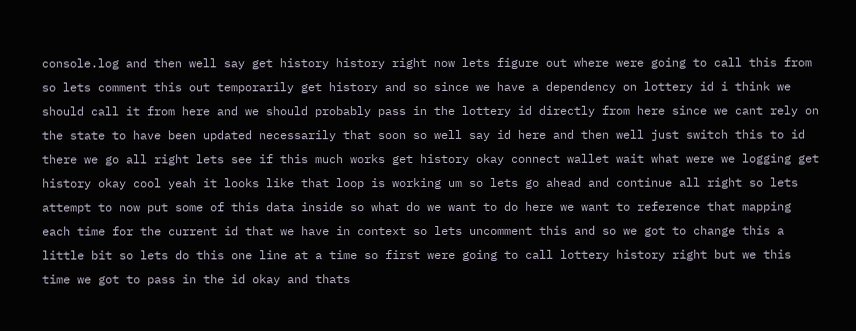console.log and then well say get history history right now lets figure out where were going to call this from so lets comment this out temporarily get history and so since we have a dependency on lottery id i think we should call it from here and we should probably pass in the lottery id directly from here since we cant rely on the state to have been updated necessarily that soon so well say id here and then well just switch this to id there we go all right lets see if this much works get history okay connect wallet wait what were we logging get history okay cool yeah it looks like that loop is working um so lets go ahead and continue all right so lets attempt to now put some of this data inside so what do we want to do here we want to reference that mapping each time for the current id that we have in context so lets uncomment this and so we got to change this a little bit so lets do this one line at a time so first were going to call lottery history right but we this time we got to pass in the id okay and thats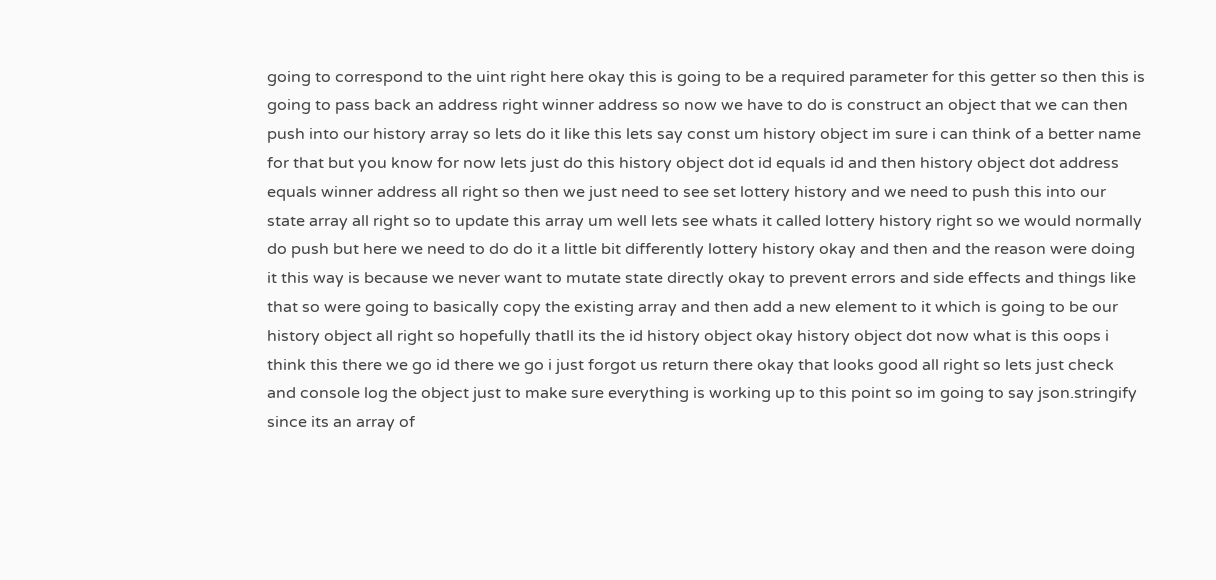going to correspond to the uint right here okay this is going to be a required parameter for this getter so then this is going to pass back an address right winner address so now we have to do is construct an object that we can then push into our history array so lets do it like this lets say const um history object im sure i can think of a better name for that but you know for now lets just do this history object dot id equals id and then history object dot address equals winner address all right so then we just need to see set lottery history and we need to push this into our state array all right so to update this array um well lets see whats it called lottery history right so we would normally do push but here we need to do do it a little bit differently lottery history okay and then and the reason were doing it this way is because we never want to mutate state directly okay to prevent errors and side effects and things like that so were going to basically copy the existing array and then add a new element to it which is going to be our history object all right so hopefully thatll its the id history object okay history object dot now what is this oops i think this there we go id there we go i just forgot us return there okay that looks good all right so lets just check and console log the object just to make sure everything is working up to this point so im going to say json.stringify since its an array of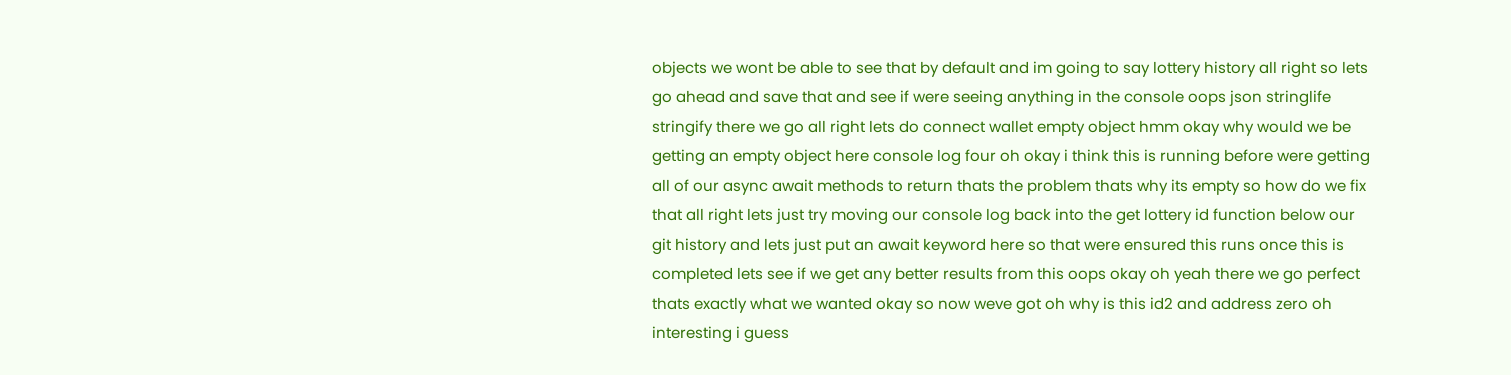objects we wont be able to see that by default and im going to say lottery history all right so lets go ahead and save that and see if were seeing anything in the console oops json stringlife stringify there we go all right lets do connect wallet empty object hmm okay why would we be getting an empty object here console log four oh okay i think this is running before were getting all of our async await methods to return thats the problem thats why its empty so how do we fix that all right lets just try moving our console log back into the get lottery id function below our git history and lets just put an await keyword here so that were ensured this runs once this is completed lets see if we get any better results from this oops okay oh yeah there we go perfect thats exactly what we wanted okay so now weve got oh why is this id2 and address zero oh interesting i guess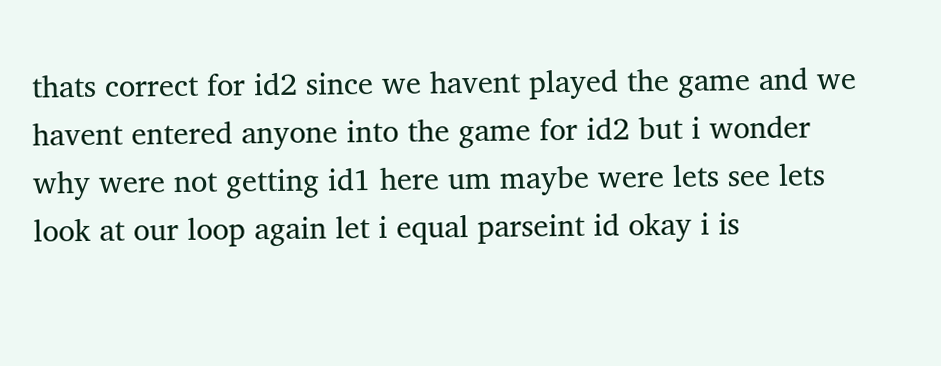thats correct for id2 since we havent played the game and we havent entered anyone into the game for id2 but i wonder why were not getting id1 here um maybe were lets see lets look at our loop again let i equal parseint id okay i is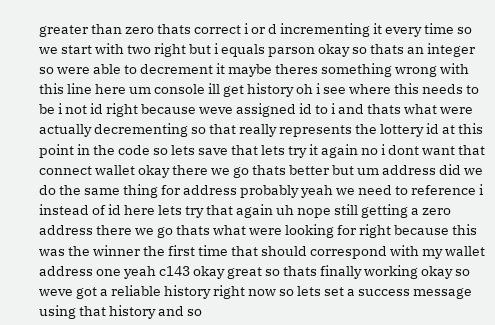greater than zero thats correct i or d incrementing it every time so we start with two right but i equals parson okay so thats an integer so were able to decrement it maybe theres something wrong with this line here um console ill get history oh i see where this needs to be i not id right because weve assigned id to i and thats what were actually decrementing so that really represents the lottery id at this point in the code so lets save that lets try it again no i dont want that connect wallet okay there we go thats better but um address did we do the same thing for address probably yeah we need to reference i instead of id here lets try that again uh nope still getting a zero address there we go thats what were looking for right because this was the winner the first time that should correspond with my wallet address one yeah c143 okay great so thats finally working okay so weve got a reliable history right now so lets set a success message using that history and so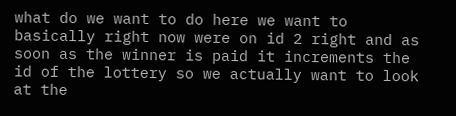what do we want to do here we want to basically right now were on id 2 right and as soon as the winner is paid it increments the id of the lottery so we actually want to look at the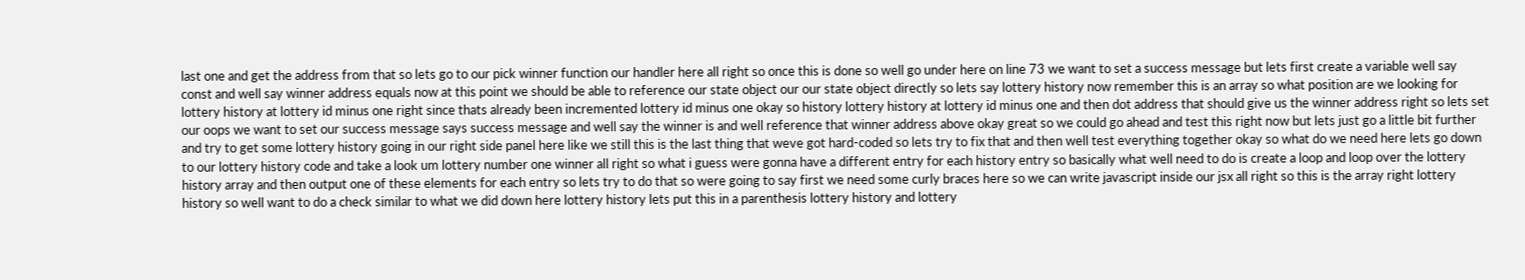last one and get the address from that so lets go to our pick winner function our handler here all right so once this is done so well go under here on line 73 we want to set a success message but lets first create a variable well say const and well say winner address equals now at this point we should be able to reference our state object our our state object directly so lets say lottery history now remember this is an array so what position are we looking for lottery history at lottery id minus one right since thats already been incremented lottery id minus one okay so history lottery history at lottery id minus one and then dot address that should give us the winner address right so lets set our oops we want to set our success message says success message and well say the winner is and well reference that winner address above okay great so we could go ahead and test this right now but lets just go a little bit further and try to get some lottery history going in our right side panel here like we still this is the last thing that weve got hard-coded so lets try to fix that and then well test everything together okay so what do we need here lets go down to our lottery history code and take a look um lottery number one winner all right so what i guess were gonna have a different entry for each history entry so basically what well need to do is create a loop and loop over the lottery history array and then output one of these elements for each entry so lets try to do that so were going to say first we need some curly braces here so we can write javascript inside our jsx all right so this is the array right lottery history so well want to do a check similar to what we did down here lottery history lets put this in a parenthesis lottery history and lottery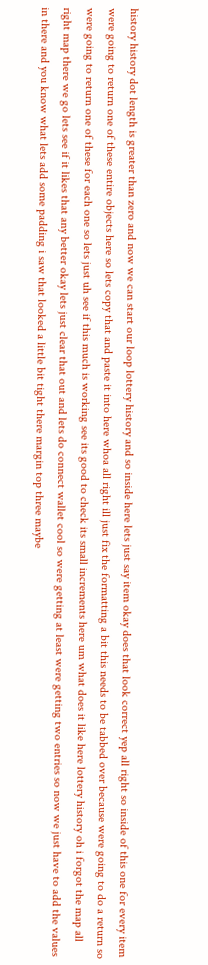history history dot length is greater than zero and now we can start our loop lottery history and so inside here lets just say item okay does that look correct yep all right so inside of this one for every item were going to return one of these entire objects here so lets copy that and paste it into here whoa all right ill just fix the formatting a bit this needs to be tabbed over because were going to do a return so were going to return one of these for each one so lets just uh see if this much is working see its good to check its small increments here um what does it like here lottery history oh i forgot the map all right map there we go lets see if it likes that any better okay lets just clear that out and lets do connect wallet cool so were getting at least were getting two entries so now we just have to add the values in there and you know what lets add some padding i saw that looked a little bit tight there margin top three maybe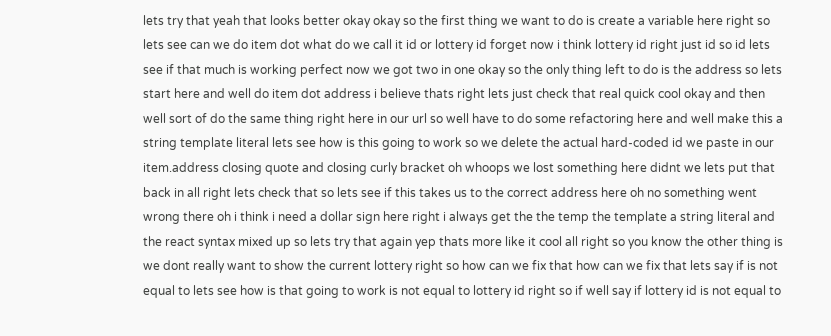lets try that yeah that looks better okay okay so the first thing we want to do is create a variable here right so lets see can we do item dot what do we call it id or lottery id forget now i think lottery id right just id so id lets see if that much is working perfect now we got two in one okay so the only thing left to do is the address so lets start here and well do item dot address i believe thats right lets just check that real quick cool okay and then well sort of do the same thing right here in our url so well have to do some refactoring here and well make this a string template literal lets see how is this going to work so we delete the actual hard-coded id we paste in our item.address closing quote and closing curly bracket oh whoops we lost something here didnt we lets put that back in all right lets check that so lets see if this takes us to the correct address here oh no something went wrong there oh i think i need a dollar sign here right i always get the the temp the template a string literal and the react syntax mixed up so lets try that again yep thats more like it cool all right so you know the other thing is we dont really want to show the current lottery right so how can we fix that how can we fix that lets say if is not equal to lets see how is that going to work is not equal to lottery id right so if well say if lottery id is not equal to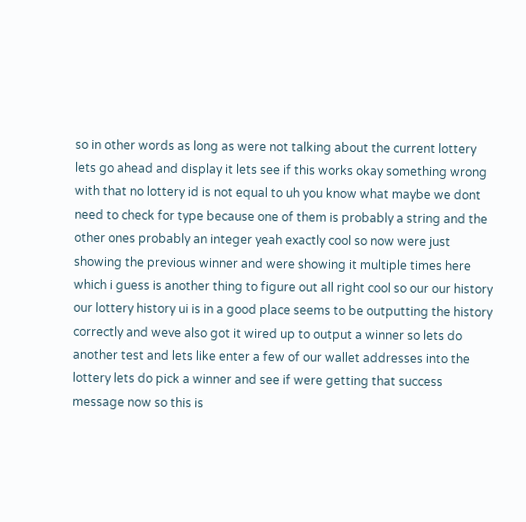so in other words as long as were not talking about the current lottery lets go ahead and display it lets see if this works okay something wrong with that no lottery id is not equal to uh you know what maybe we dont need to check for type because one of them is probably a string and the other ones probably an integer yeah exactly cool so now were just showing the previous winner and were showing it multiple times here which i guess is another thing to figure out all right cool so our our history our lottery history ui is in a good place seems to be outputting the history correctly and weve also got it wired up to output a winner so lets do another test and lets like enter a few of our wallet addresses into the lottery lets do pick a winner and see if were getting that success message now so this is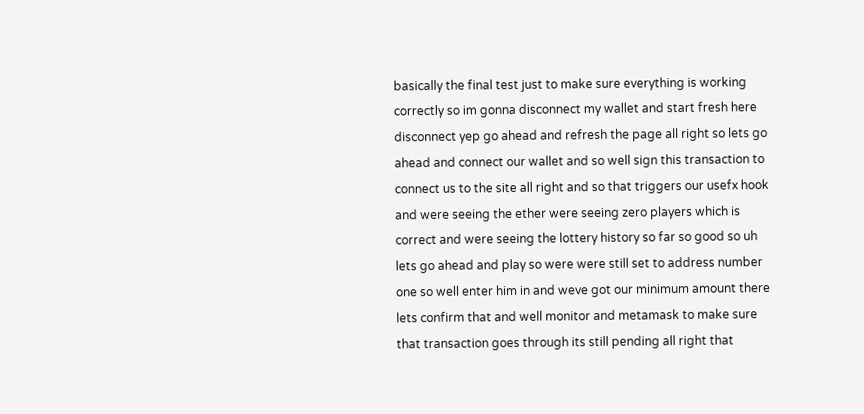basically the final test just to make sure everything is working correctly so im gonna disconnect my wallet and start fresh here disconnect yep go ahead and refresh the page all right so lets go ahead and connect our wallet and so well sign this transaction to connect us to the site all right and so that triggers our usefx hook and were seeing the ether were seeing zero players which is correct and were seeing the lottery history so far so good so uh lets go ahead and play so were were still set to address number one so well enter him in and weve got our minimum amount there lets confirm that and well monitor and metamask to make sure that transaction goes through its still pending all right that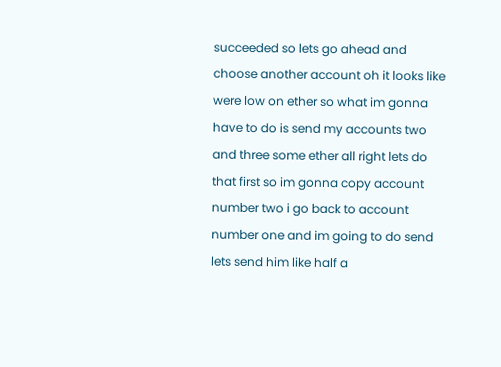succeeded so lets go ahead and choose another account oh it looks like were low on ether so what im gonna have to do is send my accounts two and three some ether all right lets do that first so im gonna copy account number two i go back to account number one and im going to do send lets send him like half a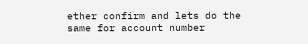ether confirm and lets do the same for account number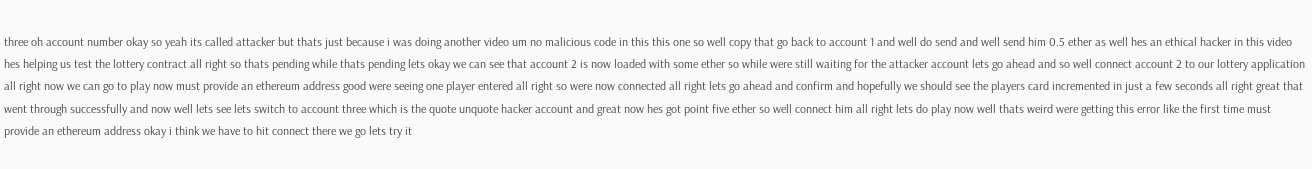three oh account number okay so yeah its called attacker but thats just because i was doing another video um no malicious code in this this one so well copy that go back to account 1 and well do send and well send him 0.5 ether as well hes an ethical hacker in this video hes helping us test the lottery contract all right so thats pending while thats pending lets okay we can see that account 2 is now loaded with some ether so while were still waiting for the attacker account lets go ahead and so well connect account 2 to our lottery application all right now we can go to play now must provide an ethereum address good were seeing one player entered all right so were now connected all right lets go ahead and confirm and hopefully we should see the players card incremented in just a few seconds all right great that went through successfully and now well lets see lets switch to account three which is the quote unquote hacker account and great now hes got point five ether so well connect him all right lets do play now well thats weird were getting this error like the first time must provide an ethereum address okay i think we have to hit connect there we go lets try it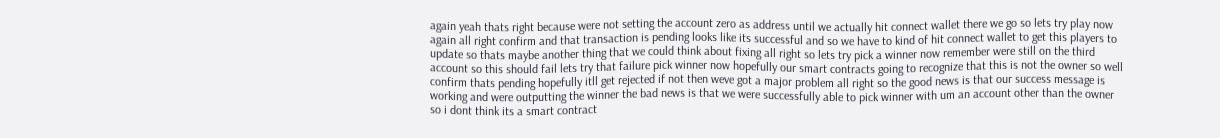again yeah thats right because were not setting the account zero as address until we actually hit connect wallet there we go so lets try play now again all right confirm and that transaction is pending looks like its successful and so we have to kind of hit connect wallet to get this players to update so thats maybe another thing that we could think about fixing all right so lets try pick a winner now remember were still on the third account so this should fail lets try that failure pick winner now hopefully our smart contracts going to recognize that this is not the owner so well confirm thats pending hopefully itll get rejected if not then weve got a major problem all right so the good news is that our success message is working and were outputting the winner the bad news is that we were successfully able to pick winner with um an account other than the owner so i dont think its a smart contract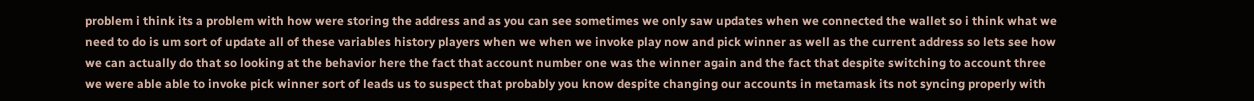problem i think its a problem with how were storing the address and as you can see sometimes we only saw updates when we connected the wallet so i think what we need to do is um sort of update all of these variables history players when we when we invoke play now and pick winner as well as the current address so lets see how we can actually do that so looking at the behavior here the fact that account number one was the winner again and the fact that despite switching to account three we were able able to invoke pick winner sort of leads us to suspect that probably you know despite changing our accounts in metamask its not syncing properly with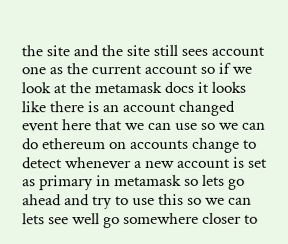the site and the site still sees account one as the current account so if we look at the metamask docs it looks like there is an account changed event here that we can use so we can do ethereum on accounts change to detect whenever a new account is set as primary in metamask so lets go ahead and try to use this so we can lets see well go somewhere closer to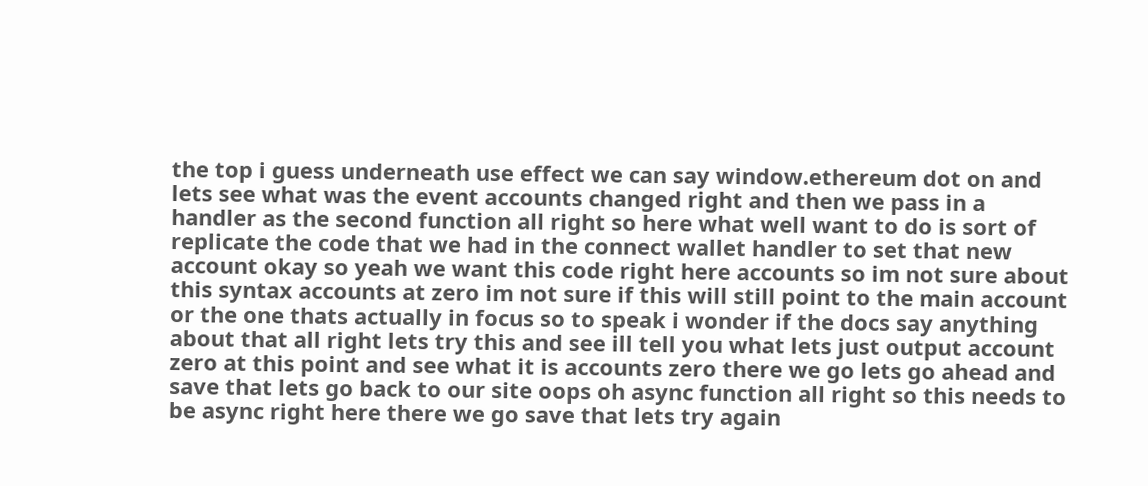the top i guess underneath use effect we can say window.ethereum dot on and lets see what was the event accounts changed right and then we pass in a handler as the second function all right so here what well want to do is sort of replicate the code that we had in the connect wallet handler to set that new account okay so yeah we want this code right here accounts so im not sure about this syntax accounts at zero im not sure if this will still point to the main account or the one thats actually in focus so to speak i wonder if the docs say anything about that all right lets try this and see ill tell you what lets just output account zero at this point and see what it is accounts zero there we go lets go ahead and save that lets go back to our site oops oh async function all right so this needs to be async right here there we go save that lets try again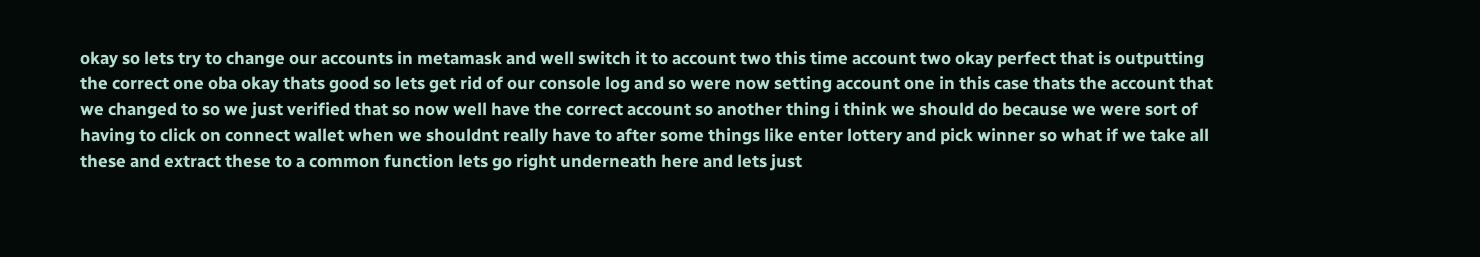okay so lets try to change our accounts in metamask and well switch it to account two this time account two okay perfect that is outputting the correct one oba okay thats good so lets get rid of our console log and so were now setting account one in this case thats the account that we changed to so we just verified that so now well have the correct account so another thing i think we should do because we were sort of having to click on connect wallet when we shouldnt really have to after some things like enter lottery and pick winner so what if we take all these and extract these to a common function lets go right underneath here and lets just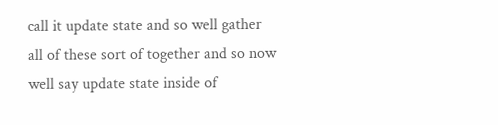call it update state and so well gather all of these sort of together and so now well say update state inside of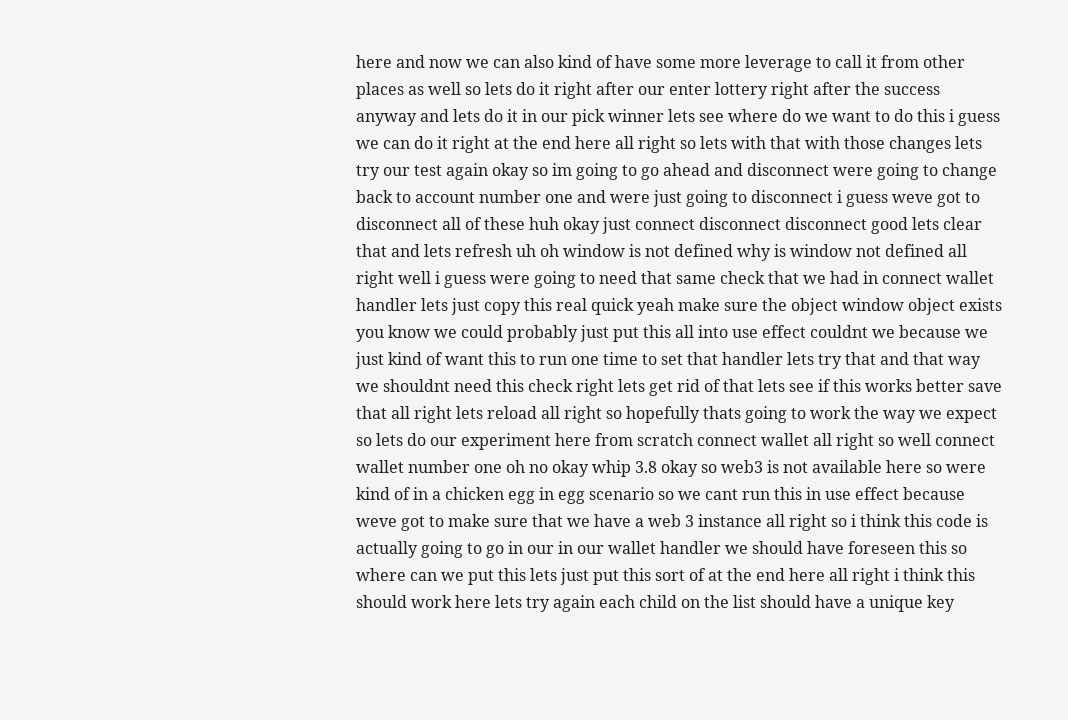here and now we can also kind of have some more leverage to call it from other places as well so lets do it right after our enter lottery right after the success anyway and lets do it in our pick winner lets see where do we want to do this i guess we can do it right at the end here all right so lets with that with those changes lets try our test again okay so im going to go ahead and disconnect were going to change back to account number one and were just going to disconnect i guess weve got to disconnect all of these huh okay just connect disconnect disconnect good lets clear that and lets refresh uh oh window is not defined why is window not defined all right well i guess were going to need that same check that we had in connect wallet handler lets just copy this real quick yeah make sure the object window object exists you know we could probably just put this all into use effect couldnt we because we just kind of want this to run one time to set that handler lets try that and that way we shouldnt need this check right lets get rid of that lets see if this works better save that all right lets reload all right so hopefully thats going to work the way we expect so lets do our experiment here from scratch connect wallet all right so well connect wallet number one oh no okay whip 3.8 okay so web3 is not available here so were kind of in a chicken egg in egg scenario so we cant run this in use effect because weve got to make sure that we have a web 3 instance all right so i think this code is actually going to go in our in our wallet handler we should have foreseen this so where can we put this lets just put this sort of at the end here all right i think this should work here lets try again each child on the list should have a unique key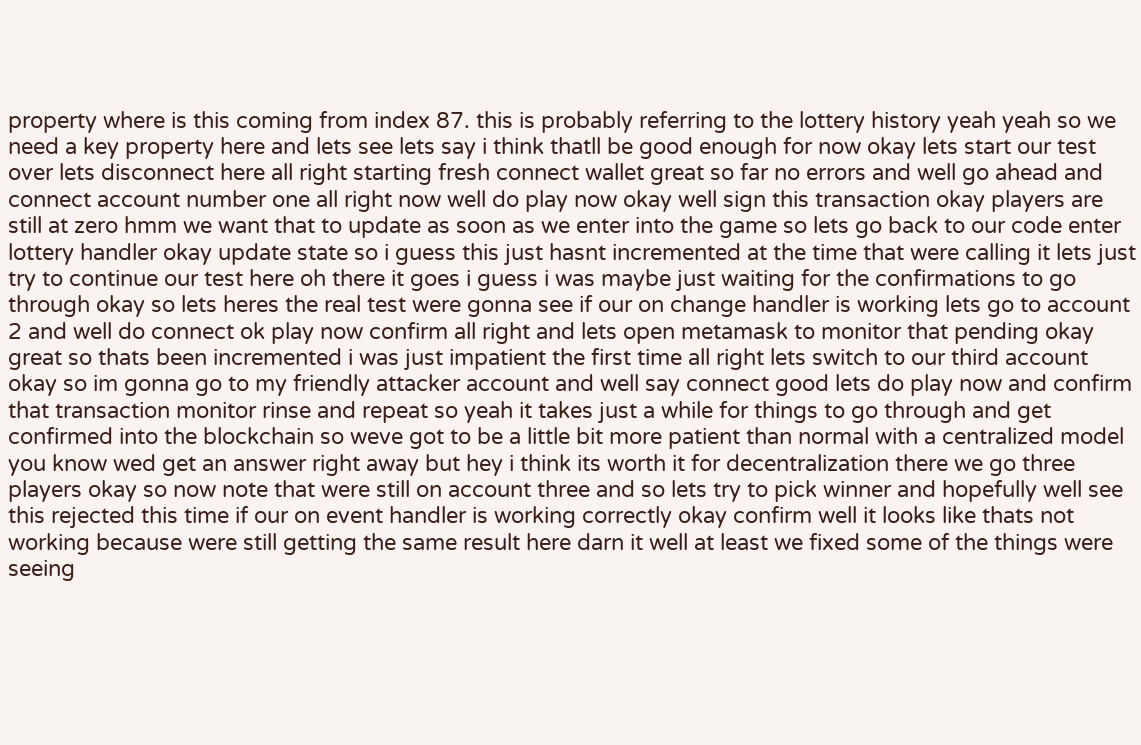property where is this coming from index 87. this is probably referring to the lottery history yeah yeah so we need a key property here and lets see lets say i think thatll be good enough for now okay lets start our test over lets disconnect here all right starting fresh connect wallet great so far no errors and well go ahead and connect account number one all right now well do play now okay well sign this transaction okay players are still at zero hmm we want that to update as soon as we enter into the game so lets go back to our code enter lottery handler okay update state so i guess this just hasnt incremented at the time that were calling it lets just try to continue our test here oh there it goes i guess i was maybe just waiting for the confirmations to go through okay so lets heres the real test were gonna see if our on change handler is working lets go to account 2 and well do connect ok play now confirm all right and lets open metamask to monitor that pending okay great so thats been incremented i was just impatient the first time all right lets switch to our third account okay so im gonna go to my friendly attacker account and well say connect good lets do play now and confirm that transaction monitor rinse and repeat so yeah it takes just a while for things to go through and get confirmed into the blockchain so weve got to be a little bit more patient than normal with a centralized model you know wed get an answer right away but hey i think its worth it for decentralization there we go three players okay so now note that were still on account three and so lets try to pick winner and hopefully well see this rejected this time if our on event handler is working correctly okay confirm well it looks like thats not working because were still getting the same result here darn it well at least we fixed some of the things were seeing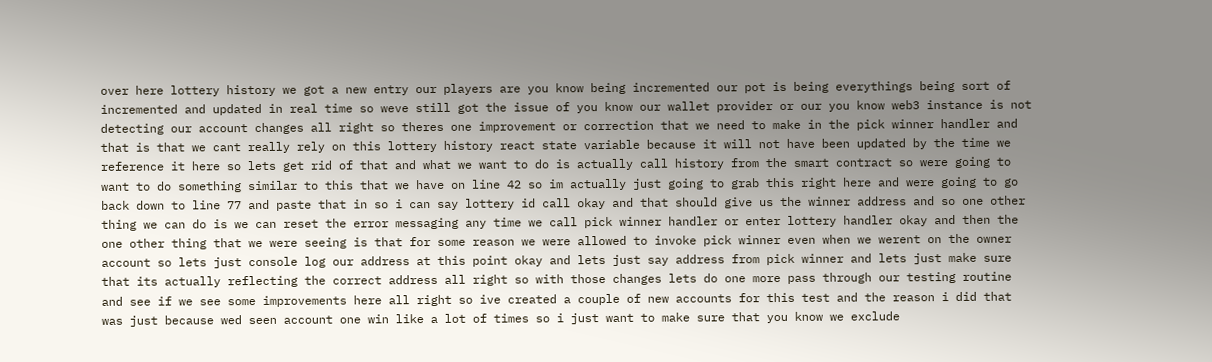over here lottery history we got a new entry our players are you know being incremented our pot is being everythings being sort of incremented and updated in real time so weve still got the issue of you know our wallet provider or our you know web3 instance is not detecting our account changes all right so theres one improvement or correction that we need to make in the pick winner handler and that is that we cant really rely on this lottery history react state variable because it will not have been updated by the time we reference it here so lets get rid of that and what we want to do is actually call history from the smart contract so were going to want to do something similar to this that we have on line 42 so im actually just going to grab this right here and were going to go back down to line 77 and paste that in so i can say lottery id call okay and that should give us the winner address and so one other thing we can do is we can reset the error messaging any time we call pick winner handler or enter lottery handler okay and then the one other thing that we were seeing is that for some reason we were allowed to invoke pick winner even when we werent on the owner account so lets just console log our address at this point okay and lets just say address from pick winner and lets just make sure that its actually reflecting the correct address all right so with those changes lets do one more pass through our testing routine and see if we see some improvements here all right so ive created a couple of new accounts for this test and the reason i did that was just because wed seen account one win like a lot of times so i just want to make sure that you know we exclude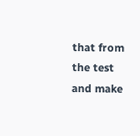that from the test and make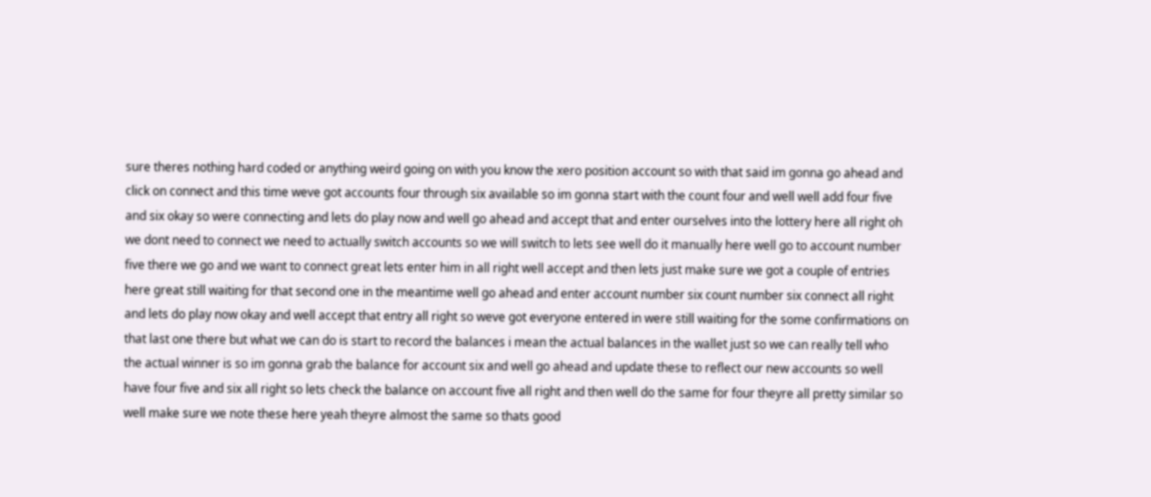sure theres nothing hard coded or anything weird going on with you know the xero position account so with that said im gonna go ahead and click on connect and this time weve got accounts four through six available so im gonna start with the count four and well well add four five and six okay so were connecting and lets do play now and well go ahead and accept that and enter ourselves into the lottery here all right oh we dont need to connect we need to actually switch accounts so we will switch to lets see well do it manually here well go to account number five there we go and we want to connect great lets enter him in all right well accept and then lets just make sure we got a couple of entries here great still waiting for that second one in the meantime well go ahead and enter account number six count number six connect all right and lets do play now okay and well accept that entry all right so weve got everyone entered in were still waiting for the some confirmations on that last one there but what we can do is start to record the balances i mean the actual balances in the wallet just so we can really tell who the actual winner is so im gonna grab the balance for account six and well go ahead and update these to reflect our new accounts so well have four five and six all right so lets check the balance on account five all right and then well do the same for four theyre all pretty similar so well make sure we note these here yeah theyre almost the same so thats good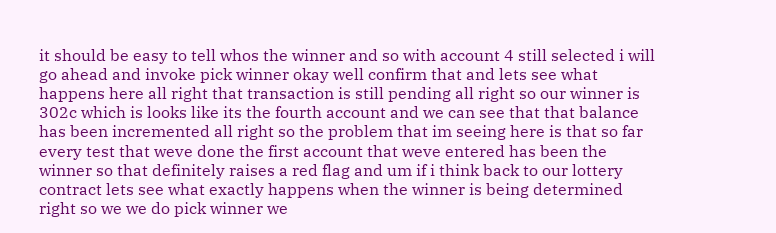it should be easy to tell whos the winner and so with account 4 still selected i will go ahead and invoke pick winner okay well confirm that and lets see what happens here all right that transaction is still pending all right so our winner is 302c which is looks like its the fourth account and we can see that that balance has been incremented all right so the problem that im seeing here is that so far every test that weve done the first account that weve entered has been the winner so that definitely raises a red flag and um if i think back to our lottery contract lets see what exactly happens when the winner is being determined right so we we do pick winner we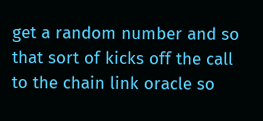get a random number and so that sort of kicks off the call to the chain link oracle so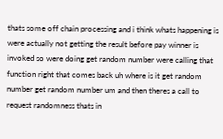thats some off chain processing and i think whats happening is were actually not getting the result before pay winner is invoked so were doing get random number were calling that function right that comes back uh where is it get random number get random number um and then theres a call to request randomness thats in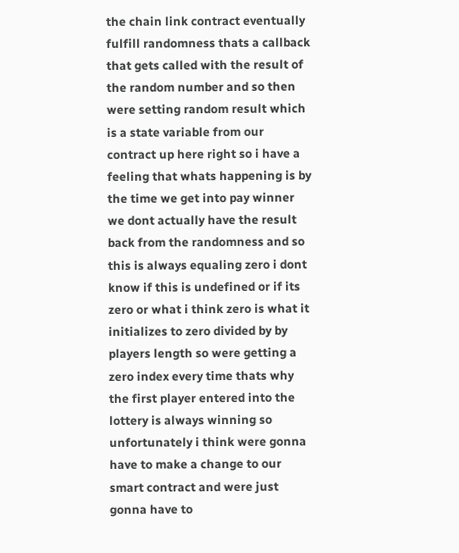the chain link contract eventually fulfill randomness thats a callback that gets called with the result of the random number and so then were setting random result which is a state variable from our contract up here right so i have a feeling that whats happening is by the time we get into pay winner we dont actually have the result back from the randomness and so this is always equaling zero i dont know if this is undefined or if its zero or what i think zero is what it initializes to zero divided by by players length so were getting a zero index every time thats why the first player entered into the lottery is always winning so unfortunately i think were gonna have to make a change to our smart contract and were just gonna have to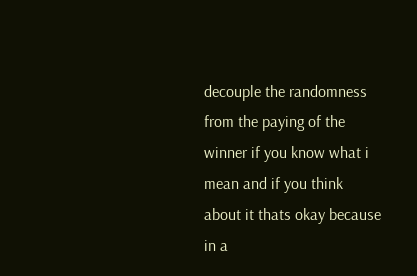decouple the randomness from the paying of the winner if you know what i mean and if you think about it thats okay because in a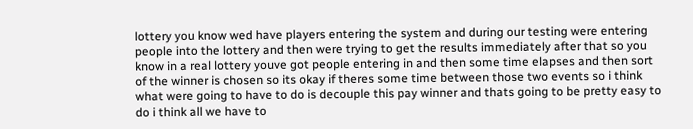lottery you know wed have players entering the system and during our testing were entering people into the lottery and then were trying to get the results immediately after that so you know in a real lottery youve got people entering in and then some time elapses and then sort of the winner is chosen so its okay if theres some time between those two events so i think what were going to have to do is decouple this pay winner and thats going to be pretty easy to do i think all we have to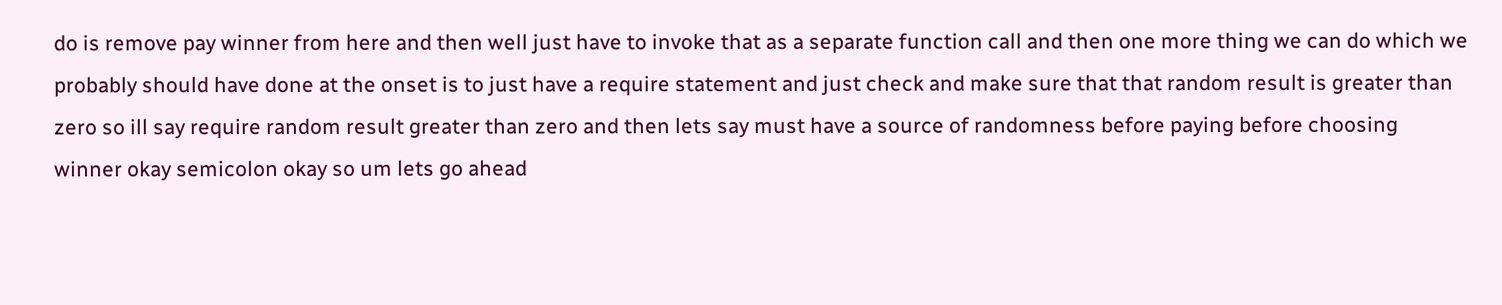do is remove pay winner from here and then well just have to invoke that as a separate function call and then one more thing we can do which we probably should have done at the onset is to just have a require statement and just check and make sure that that random result is greater than zero so ill say require random result greater than zero and then lets say must have a source of randomness before paying before choosing winner okay semicolon okay so um lets go ahead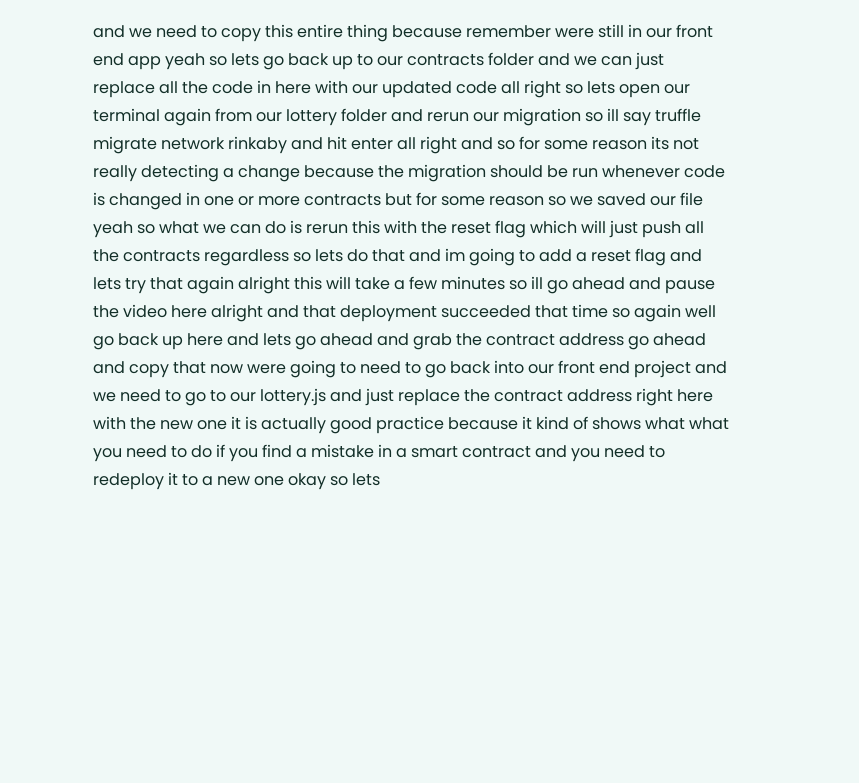and we need to copy this entire thing because remember were still in our front end app yeah so lets go back up to our contracts folder and we can just replace all the code in here with our updated code all right so lets open our terminal again from our lottery folder and rerun our migration so ill say truffle migrate network rinkaby and hit enter all right and so for some reason its not really detecting a change because the migration should be run whenever code is changed in one or more contracts but for some reason so we saved our file yeah so what we can do is rerun this with the reset flag which will just push all the contracts regardless so lets do that and im going to add a reset flag and lets try that again alright this will take a few minutes so ill go ahead and pause the video here alright and that deployment succeeded that time so again well go back up here and lets go ahead and grab the contract address go ahead and copy that now were going to need to go back into our front end project and we need to go to our lottery.js and just replace the contract address right here with the new one it is actually good practice because it kind of shows what what you need to do if you find a mistake in a smart contract and you need to redeploy it to a new one okay so lets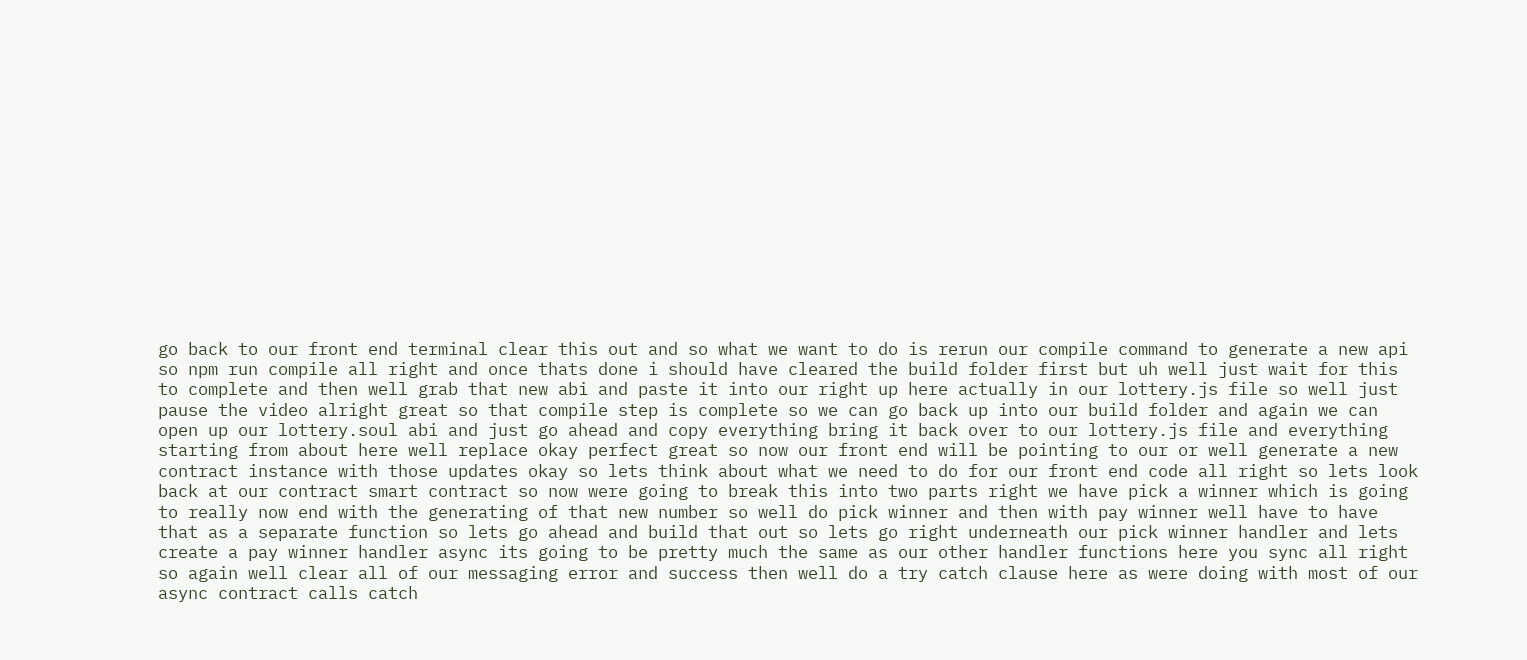go back to our front end terminal clear this out and so what we want to do is rerun our compile command to generate a new api so npm run compile all right and once thats done i should have cleared the build folder first but uh well just wait for this to complete and then well grab that new abi and paste it into our right up here actually in our lottery.js file so well just pause the video alright great so that compile step is complete so we can go back up into our build folder and again we can open up our lottery.soul abi and just go ahead and copy everything bring it back over to our lottery.js file and everything starting from about here well replace okay perfect great so now our front end will be pointing to our or well generate a new contract instance with those updates okay so lets think about what we need to do for our front end code all right so lets look back at our contract smart contract so now were going to break this into two parts right we have pick a winner which is going to really now end with the generating of that new number so well do pick winner and then with pay winner well have to have that as a separate function so lets go ahead and build that out so lets go right underneath our pick winner handler and lets create a pay winner handler async its going to be pretty much the same as our other handler functions here you sync all right so again well clear all of our messaging error and success then well do a try catch clause here as were doing with most of our async contract calls catch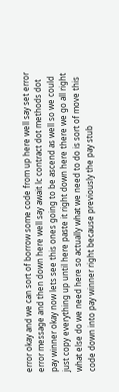error okay and we can sort of borrow some code from up here well say set error error message and then down here well say await lc contract dot methods dot pay winner okay now lets see this ones going to be ascend as well so we could just copy everything up until here paste it right down here there we go all right what else do we need here so actually what we need to do is sort of move this code down into pay winner right because previously the pay stub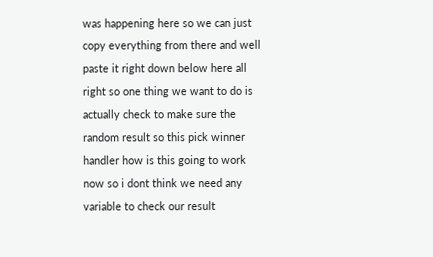was happening here so we can just copy everything from there and well paste it right down below here all right so one thing we want to do is actually check to make sure the random result so this pick winner handler how is this going to work now so i dont think we need any variable to check our result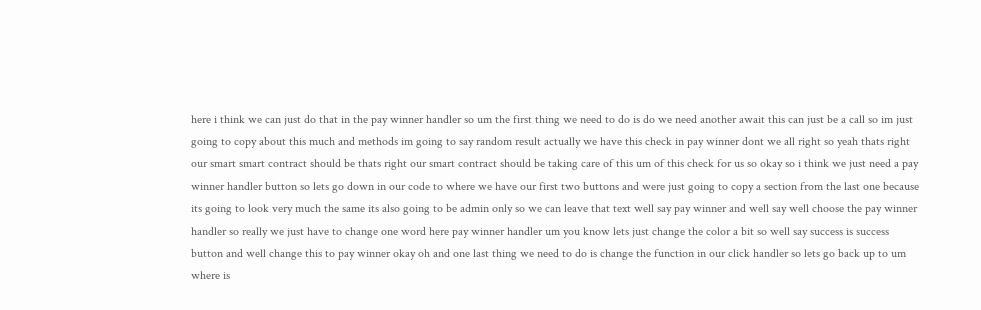here i think we can just do that in the pay winner handler so um the first thing we need to do is do we need another await this can just be a call so im just going to copy about this much and methods im going to say random result actually we have this check in pay winner dont we all right so yeah thats right our smart smart contract should be thats right our smart contract should be taking care of this um of this check for us so okay so i think we just need a pay winner handler button so lets go down in our code to where we have our first two buttons and were just going to copy a section from the last one because its going to look very much the same its also going to be admin only so we can leave that text well say pay winner and well say well choose the pay winner handler so really we just have to change one word here pay winner handler um you know lets just change the color a bit so well say success is success button and well change this to pay winner okay oh and one last thing we need to do is change the function in our click handler so lets go back up to um where is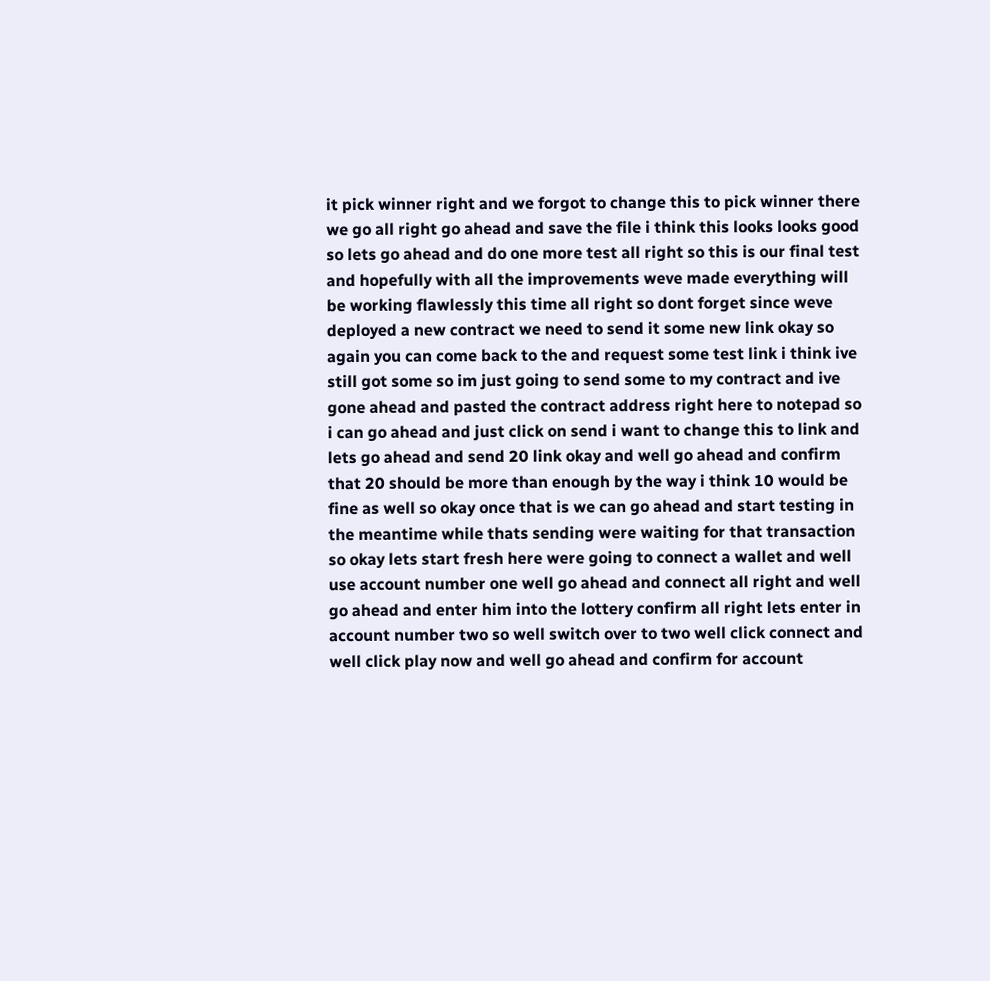it pick winner right and we forgot to change this to pick winner there we go all right go ahead and save the file i think this looks looks good so lets go ahead and do one more test all right so this is our final test and hopefully with all the improvements weve made everything will be working flawlessly this time all right so dont forget since weve deployed a new contract we need to send it some new link okay so again you can come back to the and request some test link i think ive still got some so im just going to send some to my contract and ive gone ahead and pasted the contract address right here to notepad so i can go ahead and just click on send i want to change this to link and lets go ahead and send 20 link okay and well go ahead and confirm that 20 should be more than enough by the way i think 10 would be fine as well so okay once that is we can go ahead and start testing in the meantime while thats sending were waiting for that transaction so okay lets start fresh here were going to connect a wallet and well use account number one well go ahead and connect all right and well go ahead and enter him into the lottery confirm all right lets enter in account number two so well switch over to two well click connect and well click play now and well go ahead and confirm for account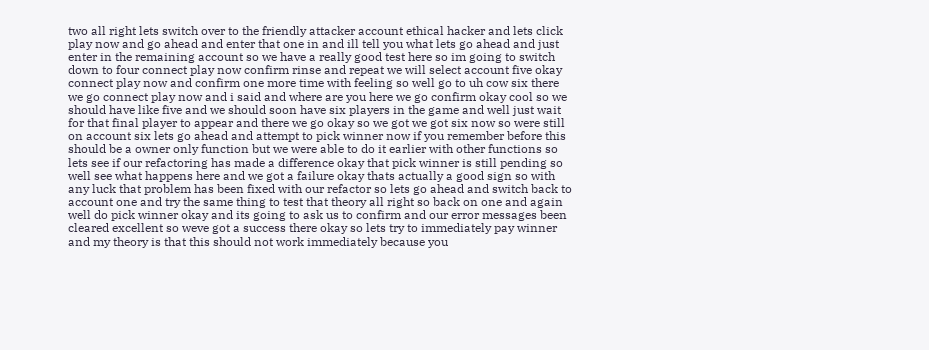two all right lets switch over to the friendly attacker account ethical hacker and lets click play now and go ahead and enter that one in and ill tell you what lets go ahead and just enter in the remaining account so we have a really good test here so im going to switch down to four connect play now confirm rinse and repeat we will select account five okay connect play now and confirm one more time with feeling so well go to uh cow six there we go connect play now and i said and where are you here we go confirm okay cool so we should have like five and we should soon have six players in the game and well just wait for that final player to appear and there we go okay so we got we got six now so were still on account six lets go ahead and attempt to pick winner now if you remember before this should be a owner only function but we were able to do it earlier with other functions so lets see if our refactoring has made a difference okay that pick winner is still pending so well see what happens here and we got a failure okay thats actually a good sign so with any luck that problem has been fixed with our refactor so lets go ahead and switch back to account one and try the same thing to test that theory all right so back on one and again well do pick winner okay and its going to ask us to confirm and our error messages been cleared excellent so weve got a success there okay so lets try to immediately pay winner and my theory is that this should not work immediately because you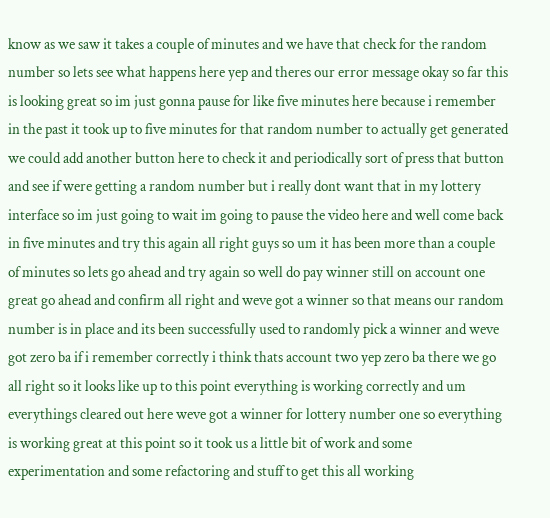know as we saw it takes a couple of minutes and we have that check for the random number so lets see what happens here yep and theres our error message okay so far this is looking great so im just gonna pause for like five minutes here because i remember in the past it took up to five minutes for that random number to actually get generated we could add another button here to check it and periodically sort of press that button and see if were getting a random number but i really dont want that in my lottery interface so im just going to wait im going to pause the video here and well come back in five minutes and try this again all right guys so um it has been more than a couple of minutes so lets go ahead and try again so well do pay winner still on account one great go ahead and confirm all right and weve got a winner so that means our random number is in place and its been successfully used to randomly pick a winner and weve got zero ba if i remember correctly i think thats account two yep zero ba there we go all right so it looks like up to this point everything is working correctly and um everythings cleared out here weve got a winner for lottery number one so everything is working great at this point so it took us a little bit of work and some experimentation and some refactoring and stuff to get this all working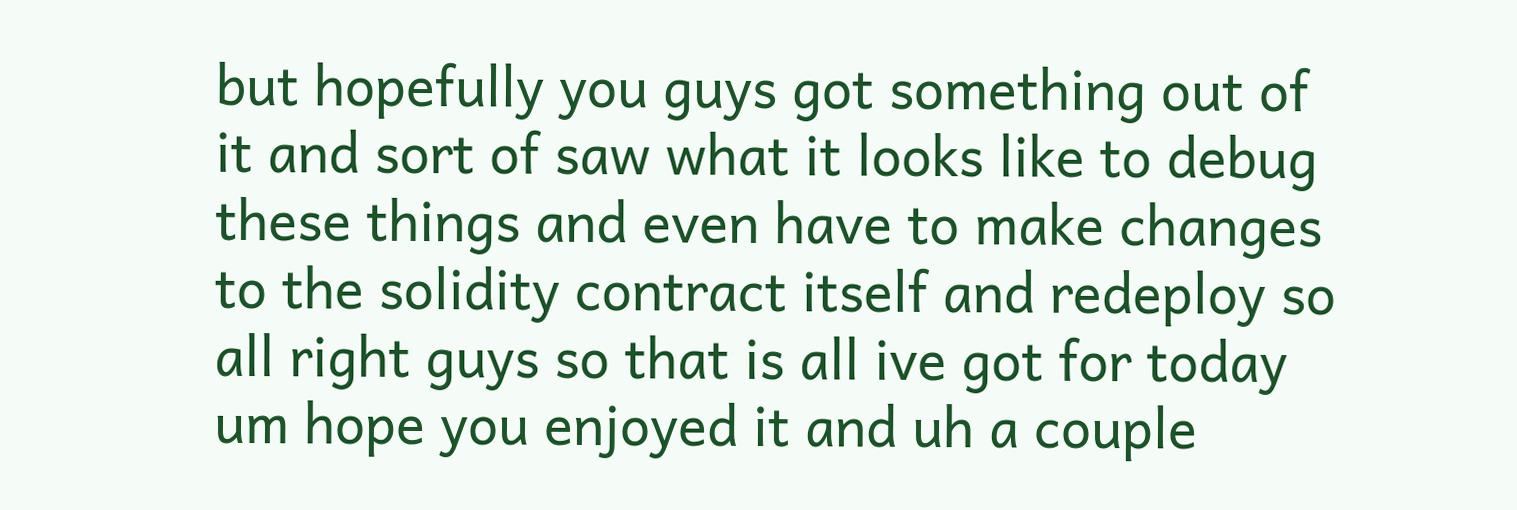but hopefully you guys got something out of it and sort of saw what it looks like to debug these things and even have to make changes to the solidity contract itself and redeploy so all right guys so that is all ive got for today um hope you enjoyed it and uh a couple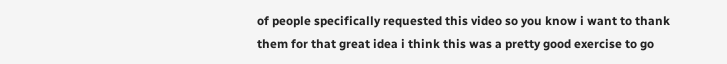of people specifically requested this video so you know i want to thank them for that great idea i think this was a pretty good exercise to go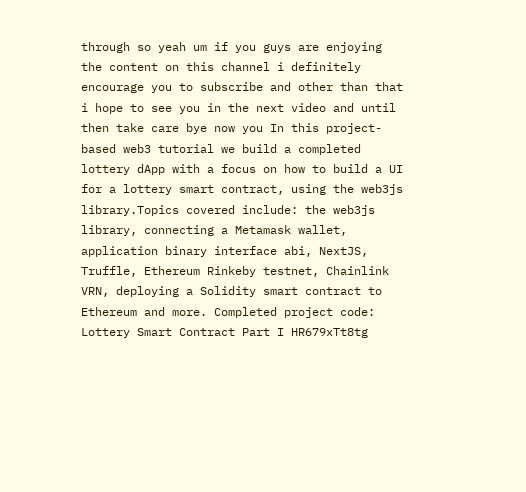through so yeah um if you guys are enjoying the content on this channel i definitely encourage you to subscribe and other than that i hope to see you in the next video and until then take care bye now you In this project-based web3 tutorial we build a completed lottery dApp with a focus on how to build a UI for a lottery smart contract, using the web3js library.Topics covered include: the web3js library, connecting a Metamask wallet, application binary interface abi, NextJS, Truffle, Ethereum Rinkeby testnet, Chainlink VRN, deploying a Solidity smart contract to Ethereum and more. Completed project code: Lottery Smart Contract Part I HR679xTt8tg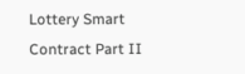Lottery Smart Contract Part II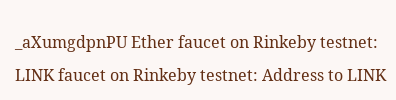_aXumgdpnPU Ether faucet on Rinkeby testnet: LINK faucet on Rinkeby testnet: Address to LINK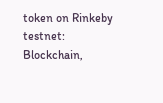token on Rinkeby testnet: Blockchain,